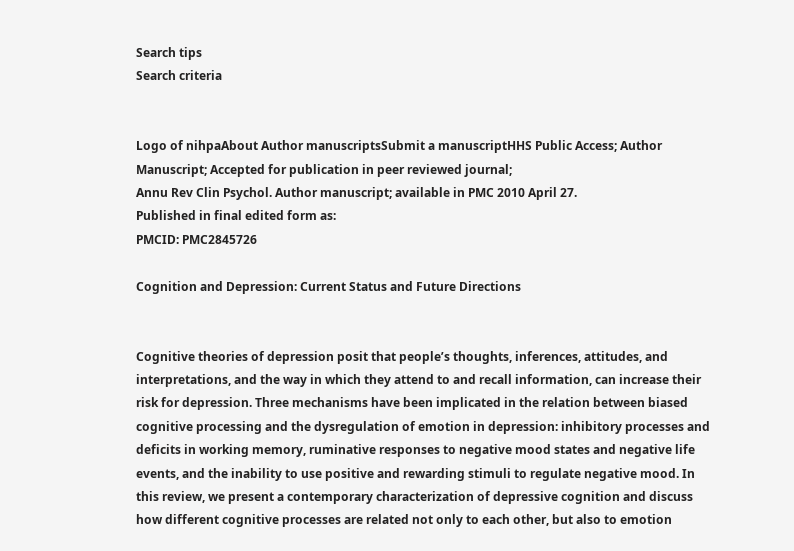Search tips
Search criteria


Logo of nihpaAbout Author manuscriptsSubmit a manuscriptHHS Public Access; Author Manuscript; Accepted for publication in peer reviewed journal;
Annu Rev Clin Psychol. Author manuscript; available in PMC 2010 April 27.
Published in final edited form as:
PMCID: PMC2845726

Cognition and Depression: Current Status and Future Directions


Cognitive theories of depression posit that people’s thoughts, inferences, attitudes, and interpretations, and the way in which they attend to and recall information, can increase their risk for depression. Three mechanisms have been implicated in the relation between biased cognitive processing and the dysregulation of emotion in depression: inhibitory processes and deficits in working memory, ruminative responses to negative mood states and negative life events, and the inability to use positive and rewarding stimuli to regulate negative mood. In this review, we present a contemporary characterization of depressive cognition and discuss how different cognitive processes are related not only to each other, but also to emotion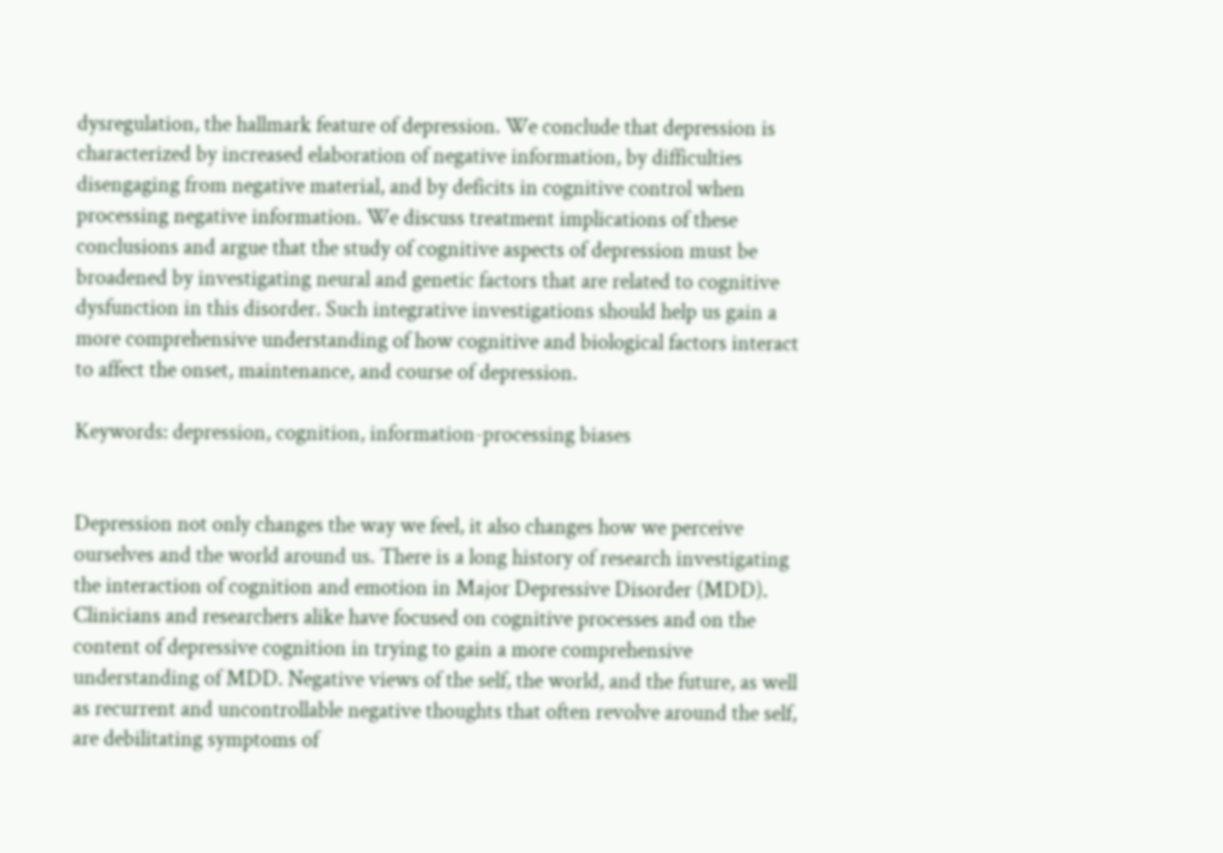dysregulation, the hallmark feature of depression. We conclude that depression is characterized by increased elaboration of negative information, by difficulties disengaging from negative material, and by deficits in cognitive control when processing negative information. We discuss treatment implications of these conclusions and argue that the study of cognitive aspects of depression must be broadened by investigating neural and genetic factors that are related to cognitive dysfunction in this disorder. Such integrative investigations should help us gain a more comprehensive understanding of how cognitive and biological factors interact to affect the onset, maintenance, and course of depression.

Keywords: depression, cognition, information-processing biases


Depression not only changes the way we feel, it also changes how we perceive ourselves and the world around us. There is a long history of research investigating the interaction of cognition and emotion in Major Depressive Disorder (MDD). Clinicians and researchers alike have focused on cognitive processes and on the content of depressive cognition in trying to gain a more comprehensive understanding of MDD. Negative views of the self, the world, and the future, as well as recurrent and uncontrollable negative thoughts that often revolve around the self, are debilitating symptoms of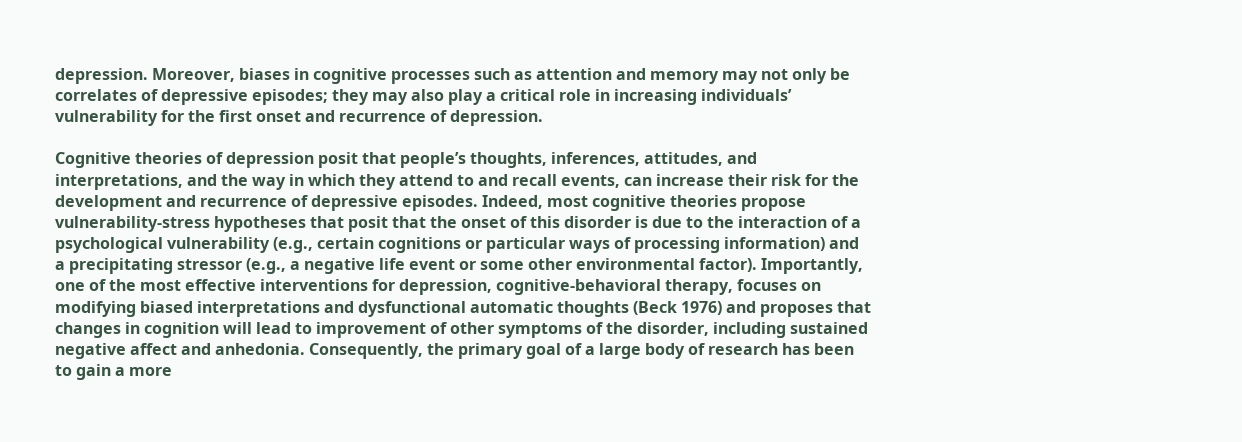depression. Moreover, biases in cognitive processes such as attention and memory may not only be correlates of depressive episodes; they may also play a critical role in increasing individuals’ vulnerability for the first onset and recurrence of depression.

Cognitive theories of depression posit that people’s thoughts, inferences, attitudes, and interpretations, and the way in which they attend to and recall events, can increase their risk for the development and recurrence of depressive episodes. Indeed, most cognitive theories propose vulnerability-stress hypotheses that posit that the onset of this disorder is due to the interaction of a psychological vulnerability (e.g., certain cognitions or particular ways of processing information) and a precipitating stressor (e.g., a negative life event or some other environmental factor). Importantly, one of the most effective interventions for depression, cognitive-behavioral therapy, focuses on modifying biased interpretations and dysfunctional automatic thoughts (Beck 1976) and proposes that changes in cognition will lead to improvement of other symptoms of the disorder, including sustained negative affect and anhedonia. Consequently, the primary goal of a large body of research has been to gain a more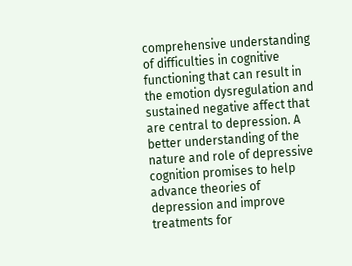comprehensive understanding of difficulties in cognitive functioning that can result in the emotion dysregulation and sustained negative affect that are central to depression. A better understanding of the nature and role of depressive cognition promises to help advance theories of depression and improve treatments for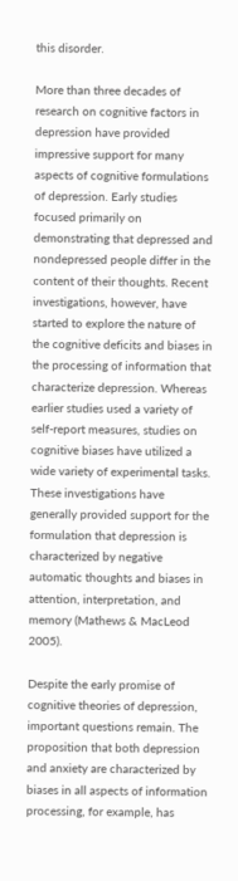this disorder.

More than three decades of research on cognitive factors in depression have provided impressive support for many aspects of cognitive formulations of depression. Early studies focused primarily on demonstrating that depressed and nondepressed people differ in the content of their thoughts. Recent investigations, however, have started to explore the nature of the cognitive deficits and biases in the processing of information that characterize depression. Whereas earlier studies used a variety of self-report measures, studies on cognitive biases have utilized a wide variety of experimental tasks. These investigations have generally provided support for the formulation that depression is characterized by negative automatic thoughts and biases in attention, interpretation, and memory (Mathews & MacLeod 2005).

Despite the early promise of cognitive theories of depression, important questions remain. The proposition that both depression and anxiety are characterized by biases in all aspects of information processing, for example, has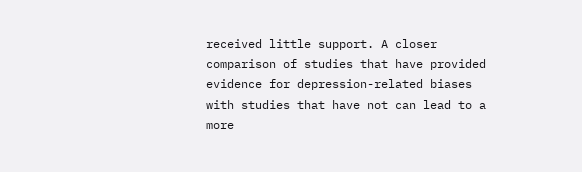received little support. A closer comparison of studies that have provided evidence for depression-related biases with studies that have not can lead to a more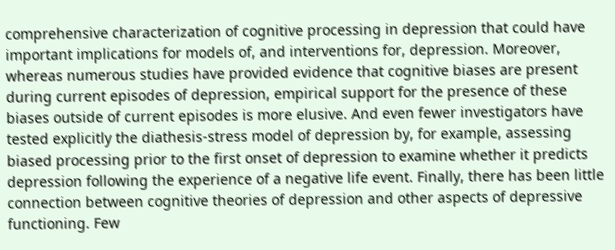comprehensive characterization of cognitive processing in depression that could have important implications for models of, and interventions for, depression. Moreover, whereas numerous studies have provided evidence that cognitive biases are present during current episodes of depression, empirical support for the presence of these biases outside of current episodes is more elusive. And even fewer investigators have tested explicitly the diathesis-stress model of depression by, for example, assessing biased processing prior to the first onset of depression to examine whether it predicts depression following the experience of a negative life event. Finally, there has been little connection between cognitive theories of depression and other aspects of depressive functioning. Few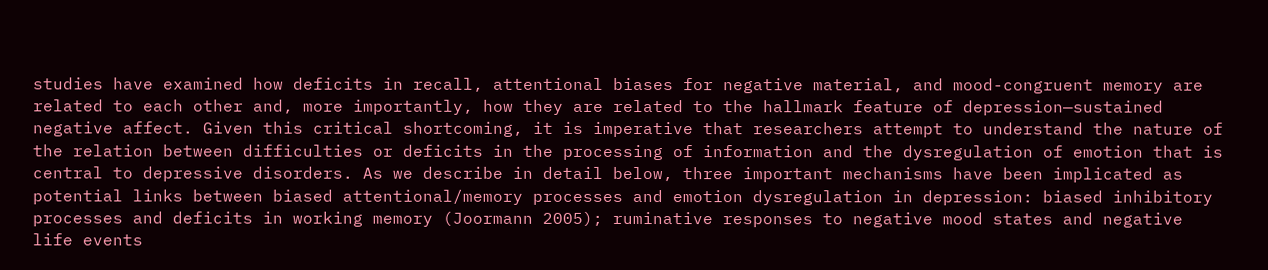studies have examined how deficits in recall, attentional biases for negative material, and mood-congruent memory are related to each other and, more importantly, how they are related to the hallmark feature of depression—sustained negative affect. Given this critical shortcoming, it is imperative that researchers attempt to understand the nature of the relation between difficulties or deficits in the processing of information and the dysregulation of emotion that is central to depressive disorders. As we describe in detail below, three important mechanisms have been implicated as potential links between biased attentional/memory processes and emotion dysregulation in depression: biased inhibitory processes and deficits in working memory (Joormann 2005); ruminative responses to negative mood states and negative life events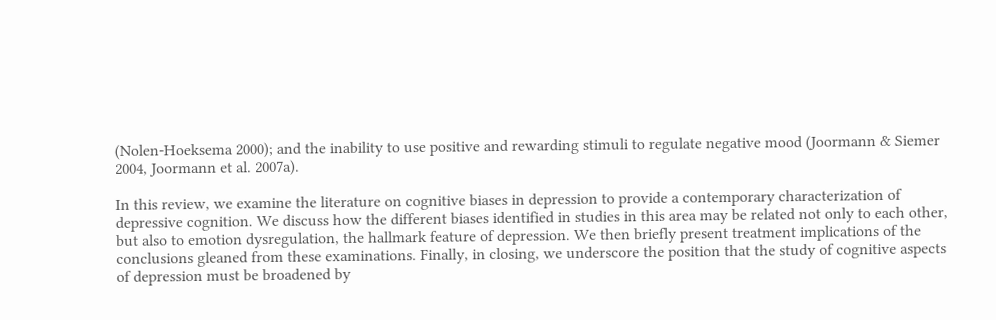(Nolen-Hoeksema 2000); and the inability to use positive and rewarding stimuli to regulate negative mood (Joormann & Siemer 2004, Joormann et al. 2007a).

In this review, we examine the literature on cognitive biases in depression to provide a contemporary characterization of depressive cognition. We discuss how the different biases identified in studies in this area may be related not only to each other, but also to emotion dysregulation, the hallmark feature of depression. We then briefly present treatment implications of the conclusions gleaned from these examinations. Finally, in closing, we underscore the position that the study of cognitive aspects of depression must be broadened by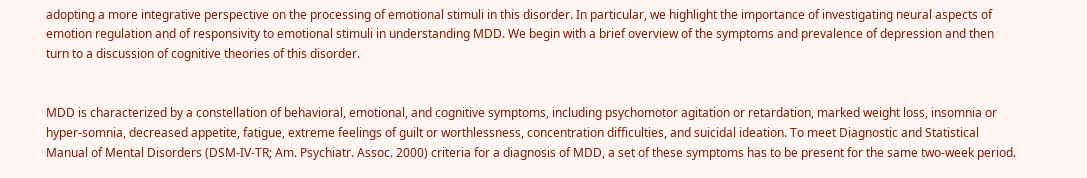adopting a more integrative perspective on the processing of emotional stimuli in this disorder. In particular, we highlight the importance of investigating neural aspects of emotion regulation and of responsivity to emotional stimuli in understanding MDD. We begin with a brief overview of the symptoms and prevalence of depression and then turn to a discussion of cognitive theories of this disorder.


MDD is characterized by a constellation of behavioral, emotional, and cognitive symptoms, including psychomotor agitation or retardation, marked weight loss, insomnia or hyper-somnia, decreased appetite, fatigue, extreme feelings of guilt or worthlessness, concentration difficulties, and suicidal ideation. To meet Diagnostic and Statistical Manual of Mental Disorders (DSM-IV-TR; Am. Psychiatr. Assoc. 2000) criteria for a diagnosis of MDD, a set of these symptoms has to be present for the same two-week period.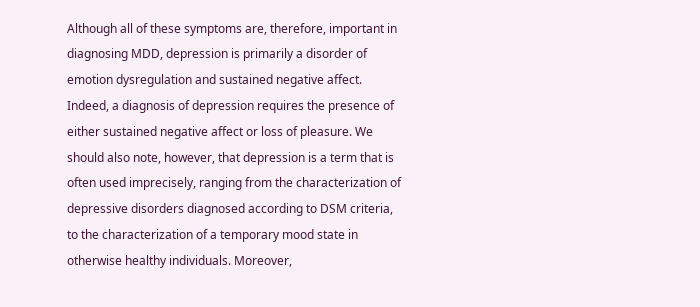Although all of these symptoms are, therefore, important in diagnosing MDD, depression is primarily a disorder of emotion dysregulation and sustained negative affect. Indeed, a diagnosis of depression requires the presence of either sustained negative affect or loss of pleasure. We should also note, however, that depression is a term that is often used imprecisely, ranging from the characterization of depressive disorders diagnosed according to DSM criteria, to the characterization of a temporary mood state in otherwise healthy individuals. Moreover,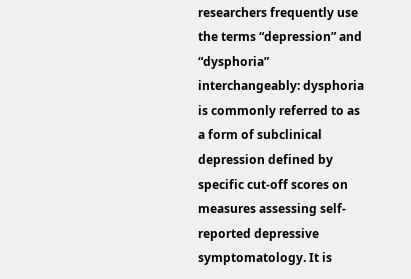researchers frequently use the terms “depression” and “dysphoria” interchangeably: dysphoria is commonly referred to as a form of subclinical depression defined by specific cut-off scores on measures assessing self-reported depressive symptomatology. It is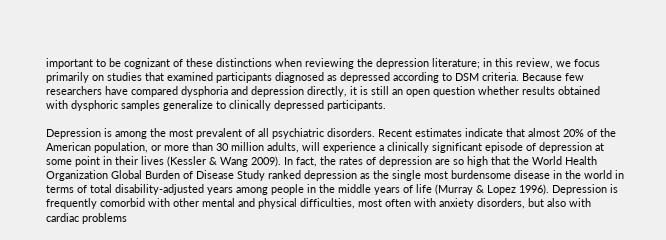important to be cognizant of these distinctions when reviewing the depression literature; in this review, we focus primarily on studies that examined participants diagnosed as depressed according to DSM criteria. Because few researchers have compared dysphoria and depression directly, it is still an open question whether results obtained with dysphoric samples generalize to clinically depressed participants.

Depression is among the most prevalent of all psychiatric disorders. Recent estimates indicate that almost 20% of the American population, or more than 30 million adults, will experience a clinically significant episode of depression at some point in their lives (Kessler & Wang 2009). In fact, the rates of depression are so high that the World Health Organization Global Burden of Disease Study ranked depression as the single most burdensome disease in the world in terms of total disability-adjusted years among people in the middle years of life (Murray & Lopez 1996). Depression is frequently comorbid with other mental and physical difficulties, most often with anxiety disorders, but also with cardiac problems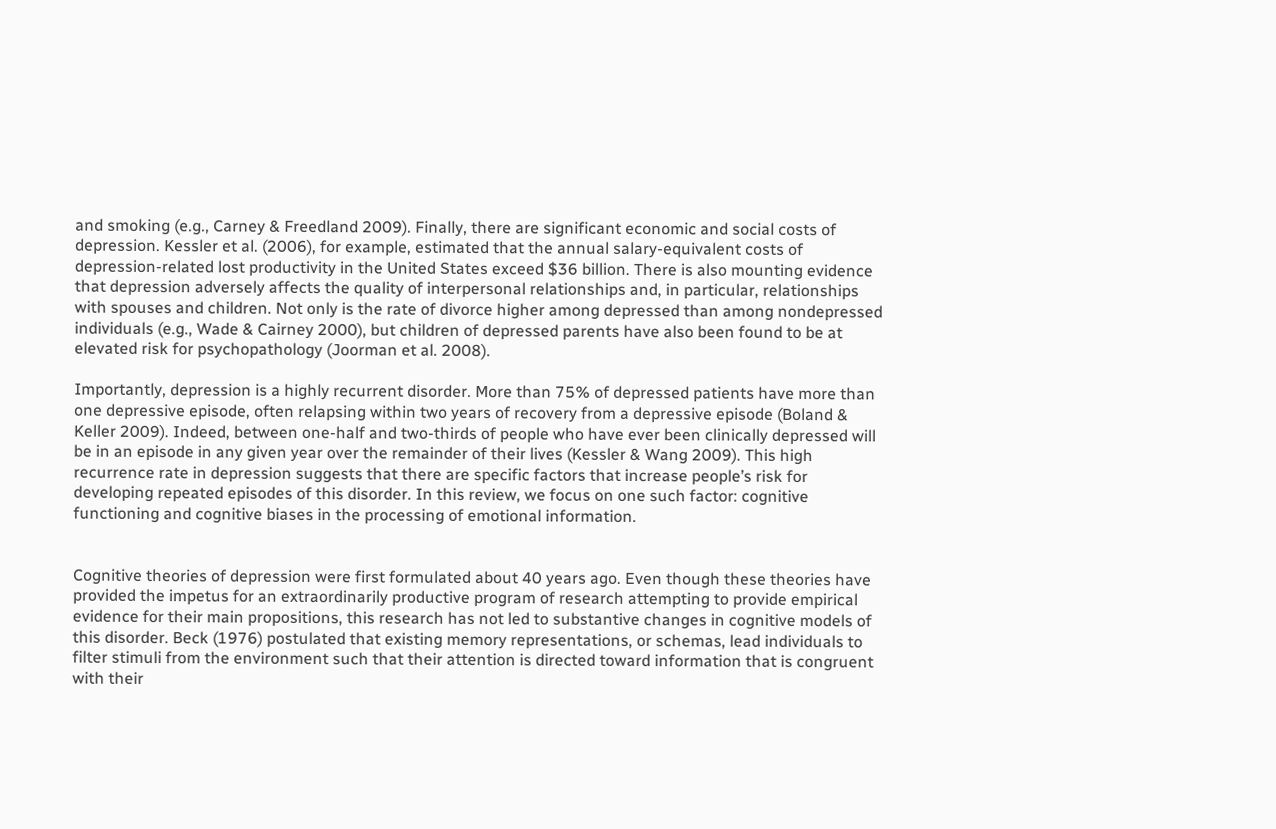and smoking (e.g., Carney & Freedland 2009). Finally, there are significant economic and social costs of depression. Kessler et al. (2006), for example, estimated that the annual salary-equivalent costs of depression-related lost productivity in the United States exceed $36 billion. There is also mounting evidence that depression adversely affects the quality of interpersonal relationships and, in particular, relationships with spouses and children. Not only is the rate of divorce higher among depressed than among nondepressed individuals (e.g., Wade & Cairney 2000), but children of depressed parents have also been found to be at elevated risk for psychopathology (Joorman et al. 2008).

Importantly, depression is a highly recurrent disorder. More than 75% of depressed patients have more than one depressive episode, often relapsing within two years of recovery from a depressive episode (Boland & Keller 2009). Indeed, between one-half and two-thirds of people who have ever been clinically depressed will be in an episode in any given year over the remainder of their lives (Kessler & Wang 2009). This high recurrence rate in depression suggests that there are specific factors that increase people’s risk for developing repeated episodes of this disorder. In this review, we focus on one such factor: cognitive functioning and cognitive biases in the processing of emotional information.


Cognitive theories of depression were first formulated about 40 years ago. Even though these theories have provided the impetus for an extraordinarily productive program of research attempting to provide empirical evidence for their main propositions, this research has not led to substantive changes in cognitive models of this disorder. Beck (1976) postulated that existing memory representations, or schemas, lead individuals to filter stimuli from the environment such that their attention is directed toward information that is congruent with their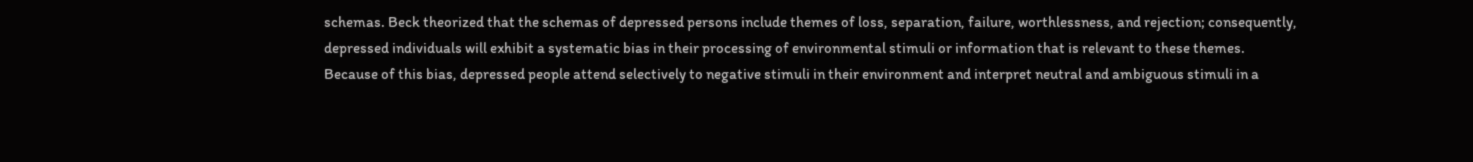schemas. Beck theorized that the schemas of depressed persons include themes of loss, separation, failure, worthlessness, and rejection; consequently, depressed individuals will exhibit a systematic bias in their processing of environmental stimuli or information that is relevant to these themes. Because of this bias, depressed people attend selectively to negative stimuli in their environment and interpret neutral and ambiguous stimuli in a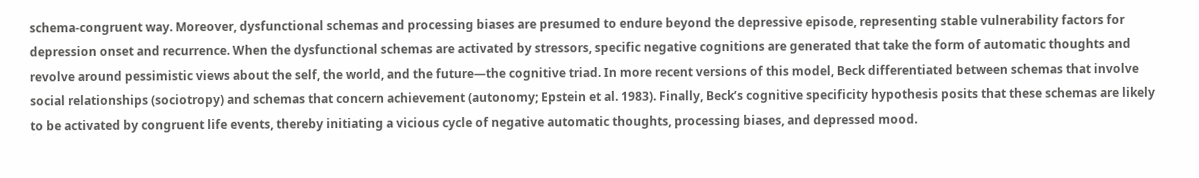schema-congruent way. Moreover, dysfunctional schemas and processing biases are presumed to endure beyond the depressive episode, representing stable vulnerability factors for depression onset and recurrence. When the dysfunctional schemas are activated by stressors, specific negative cognitions are generated that take the form of automatic thoughts and revolve around pessimistic views about the self, the world, and the future—the cognitive triad. In more recent versions of this model, Beck differentiated between schemas that involve social relationships (sociotropy) and schemas that concern achievement (autonomy; Epstein et al. 1983). Finally, Beck’s cognitive specificity hypothesis posits that these schemas are likely to be activated by congruent life events, thereby initiating a vicious cycle of negative automatic thoughts, processing biases, and depressed mood.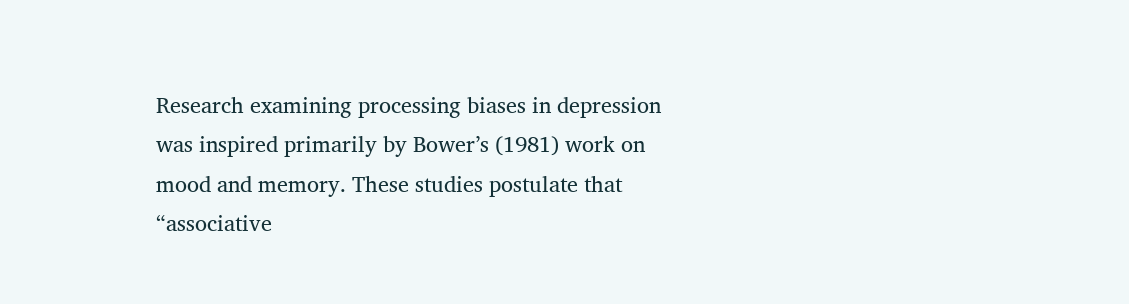Research examining processing biases in depression was inspired primarily by Bower’s (1981) work on mood and memory. These studies postulate that “associative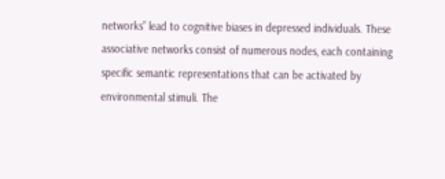networks” lead to cognitive biases in depressed individuals. These associative networks consist of numerous nodes, each containing specific semantic representations that can be activated by environmental stimuli. The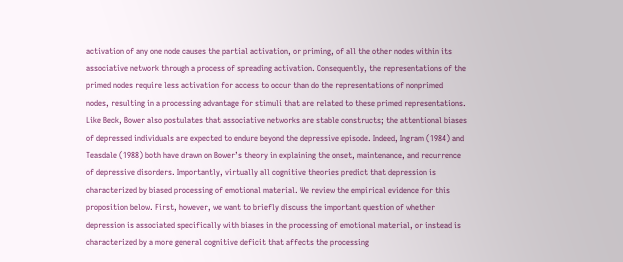activation of any one node causes the partial activation, or priming, of all the other nodes within its associative network through a process of spreading activation. Consequently, the representations of the primed nodes require less activation for access to occur than do the representations of nonprimed nodes, resulting in a processing advantage for stimuli that are related to these primed representations. Like Beck, Bower also postulates that associative networks are stable constructs; the attentional biases of depressed individuals are expected to endure beyond the depressive episode. Indeed, Ingram (1984) and Teasdale (1988) both have drawn on Bower’s theory in explaining the onset, maintenance, and recurrence of depressive disorders. Importantly, virtually all cognitive theories predict that depression is characterized by biased processing of emotional material. We review the empirical evidence for this proposition below. First, however, we want to briefly discuss the important question of whether depression is associated specifically with biases in the processing of emotional material, or instead is characterized by a more general cognitive deficit that affects the processing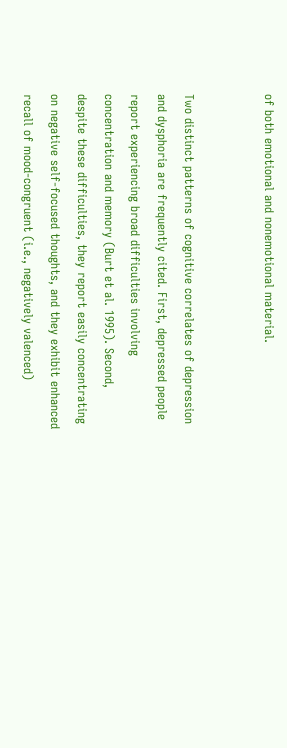of both emotional and nonemotional material.


Two distinct patterns of cognitive correlates of depression and dysphoria are frequently cited. First, depressed people report experiencing broad difficulties involving concentration and memory (Burt et al. 1995). Second, despite these difficulties, they report easily concentrating on negative self-focused thoughts, and they exhibit enhanced recall of mood-congruent (i.e., negatively valenced)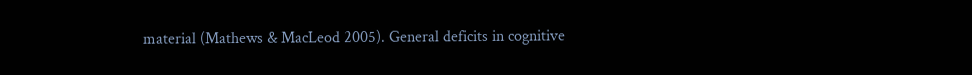material (Mathews & MacLeod 2005). General deficits in cognitive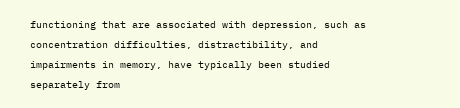functioning that are associated with depression, such as concentration difficulties, distractibility, and impairments in memory, have typically been studied separately from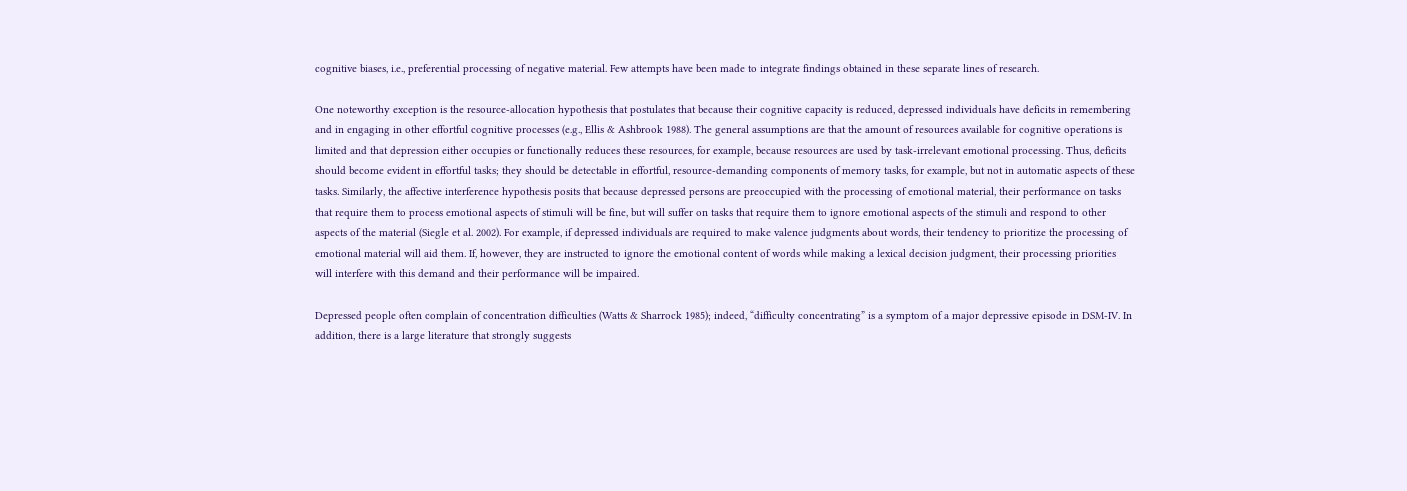cognitive biases, i.e., preferential processing of negative material. Few attempts have been made to integrate findings obtained in these separate lines of research.

One noteworthy exception is the resource-allocation hypothesis that postulates that because their cognitive capacity is reduced, depressed individuals have deficits in remembering and in engaging in other effortful cognitive processes (e.g., Ellis & Ashbrook 1988). The general assumptions are that the amount of resources available for cognitive operations is limited and that depression either occupies or functionally reduces these resources, for example, because resources are used by task-irrelevant emotional processing. Thus, deficits should become evident in effortful tasks; they should be detectable in effortful, resource-demanding components of memory tasks, for example, but not in automatic aspects of these tasks. Similarly, the affective interference hypothesis posits that because depressed persons are preoccupied with the processing of emotional material, their performance on tasks that require them to process emotional aspects of stimuli will be fine, but will suffer on tasks that require them to ignore emotional aspects of the stimuli and respond to other aspects of the material (Siegle et al. 2002). For example, if depressed individuals are required to make valence judgments about words, their tendency to prioritize the processing of emotional material will aid them. If, however, they are instructed to ignore the emotional content of words while making a lexical decision judgment, their processing priorities will interfere with this demand and their performance will be impaired.

Depressed people often complain of concentration difficulties (Watts & Sharrock 1985); indeed, “difficulty concentrating” is a symptom of a major depressive episode in DSM-IV. In addition, there is a large literature that strongly suggests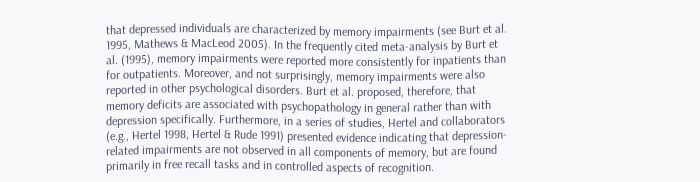that depressed individuals are characterized by memory impairments (see Burt et al. 1995, Mathews & MacLeod 2005). In the frequently cited meta-analysis by Burt et al. (1995), memory impairments were reported more consistently for inpatients than for outpatients. Moreover, and not surprisingly, memory impairments were also reported in other psychological disorders. Burt et al. proposed, therefore, that memory deficits are associated with psychopathology in general rather than with depression specifically. Furthermore, in a series of studies, Hertel and collaborators (e.g., Hertel 1998, Hertel & Rude 1991) presented evidence indicating that depression-related impairments are not observed in all components of memory, but are found primarily in free recall tasks and in controlled aspects of recognition.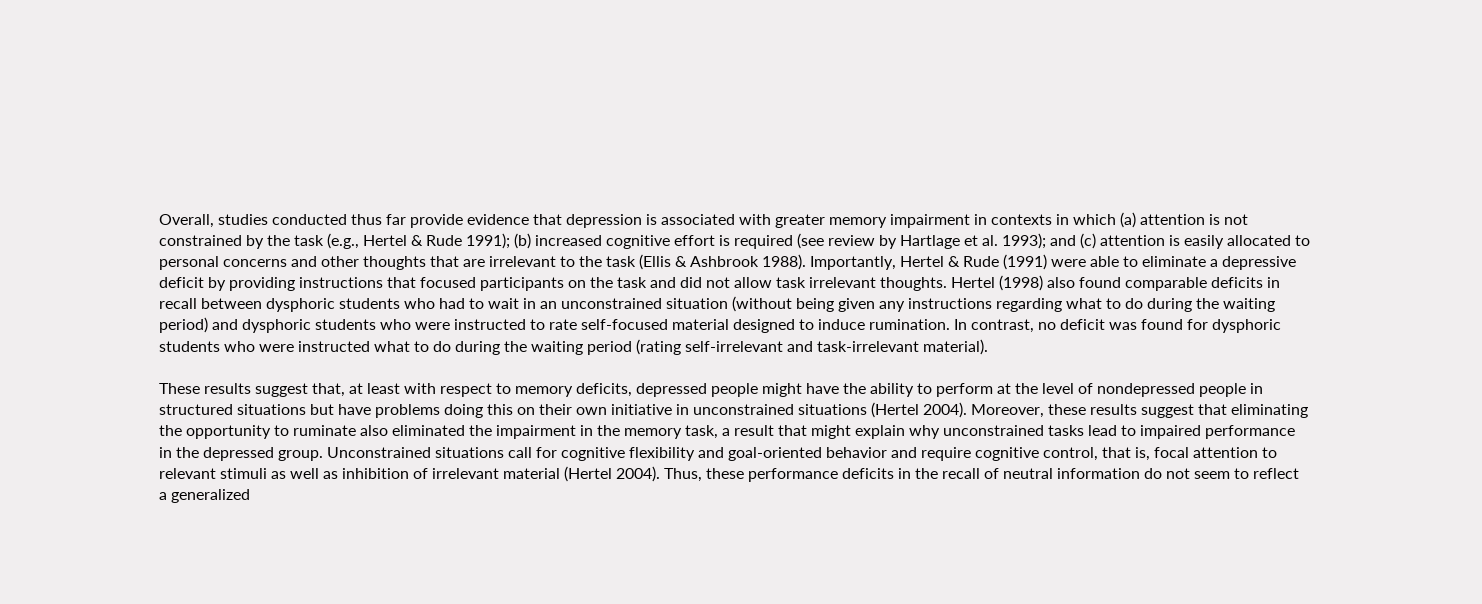Overall, studies conducted thus far provide evidence that depression is associated with greater memory impairment in contexts in which (a) attention is not constrained by the task (e.g., Hertel & Rude 1991); (b) increased cognitive effort is required (see review by Hartlage et al. 1993); and (c) attention is easily allocated to personal concerns and other thoughts that are irrelevant to the task (Ellis & Ashbrook 1988). Importantly, Hertel & Rude (1991) were able to eliminate a depressive deficit by providing instructions that focused participants on the task and did not allow task irrelevant thoughts. Hertel (1998) also found comparable deficits in recall between dysphoric students who had to wait in an unconstrained situation (without being given any instructions regarding what to do during the waiting period) and dysphoric students who were instructed to rate self-focused material designed to induce rumination. In contrast, no deficit was found for dysphoric students who were instructed what to do during the waiting period (rating self-irrelevant and task-irrelevant material).

These results suggest that, at least with respect to memory deficits, depressed people might have the ability to perform at the level of nondepressed people in structured situations but have problems doing this on their own initiative in unconstrained situations (Hertel 2004). Moreover, these results suggest that eliminating the opportunity to ruminate also eliminated the impairment in the memory task, a result that might explain why unconstrained tasks lead to impaired performance in the depressed group. Unconstrained situations call for cognitive flexibility and goal-oriented behavior and require cognitive control, that is, focal attention to relevant stimuli as well as inhibition of irrelevant material (Hertel 2004). Thus, these performance deficits in the recall of neutral information do not seem to reflect a generalized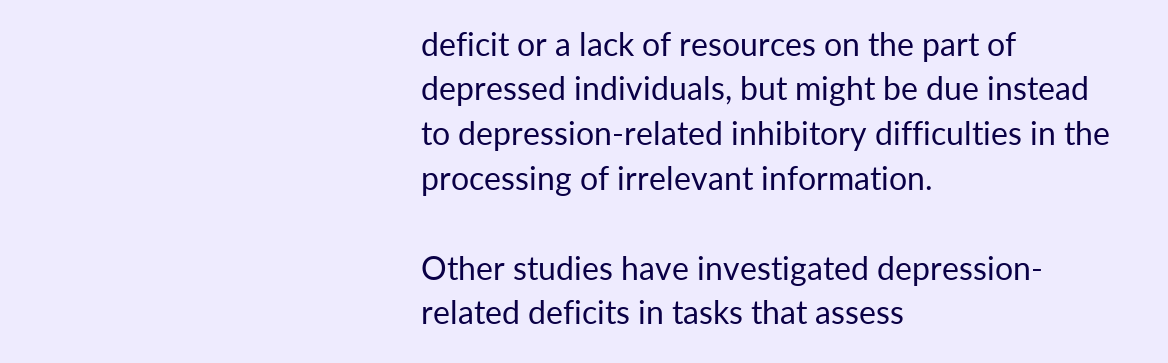deficit or a lack of resources on the part of depressed individuals, but might be due instead to depression-related inhibitory difficulties in the processing of irrelevant information.

Other studies have investigated depression-related deficits in tasks that assess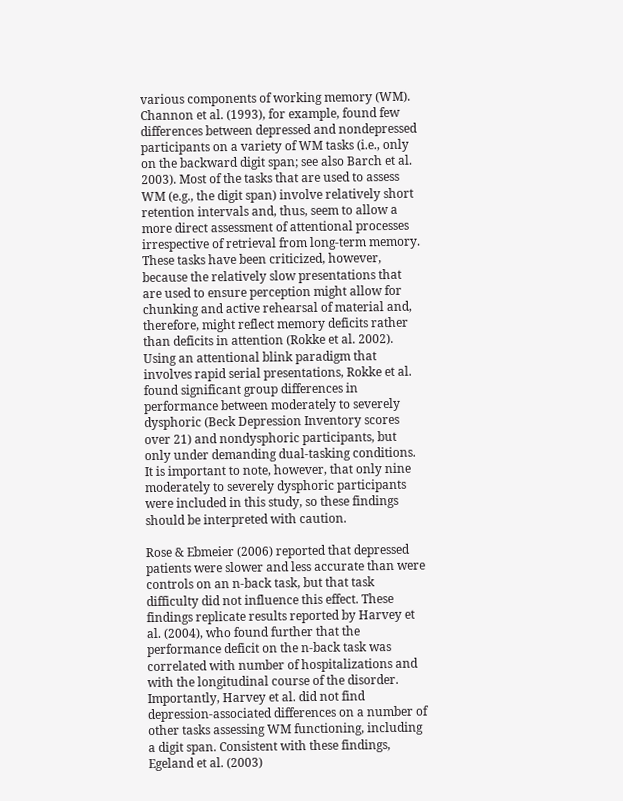various components of working memory (WM). Channon et al. (1993), for example, found few differences between depressed and nondepressed participants on a variety of WM tasks (i.e., only on the backward digit span; see also Barch et al. 2003). Most of the tasks that are used to assess WM (e.g., the digit span) involve relatively short retention intervals and, thus, seem to allow a more direct assessment of attentional processes irrespective of retrieval from long-term memory. These tasks have been criticized, however, because the relatively slow presentations that are used to ensure perception might allow for chunking and active rehearsal of material and, therefore, might reflect memory deficits rather than deficits in attention (Rokke et al. 2002). Using an attentional blink paradigm that involves rapid serial presentations, Rokke et al. found significant group differences in performance between moderately to severely dysphoric (Beck Depression Inventory scores over 21) and nondysphoric participants, but only under demanding dual-tasking conditions. It is important to note, however, that only nine moderately to severely dysphoric participants were included in this study, so these findings should be interpreted with caution.

Rose & Ebmeier (2006) reported that depressed patients were slower and less accurate than were controls on an n-back task, but that task difficulty did not influence this effect. These findings replicate results reported by Harvey et al. (2004), who found further that the performance deficit on the n-back task was correlated with number of hospitalizations and with the longitudinal course of the disorder. Importantly, Harvey et al. did not find depression-associated differences on a number of other tasks assessing WM functioning, including a digit span. Consistent with these findings, Egeland et al. (2003)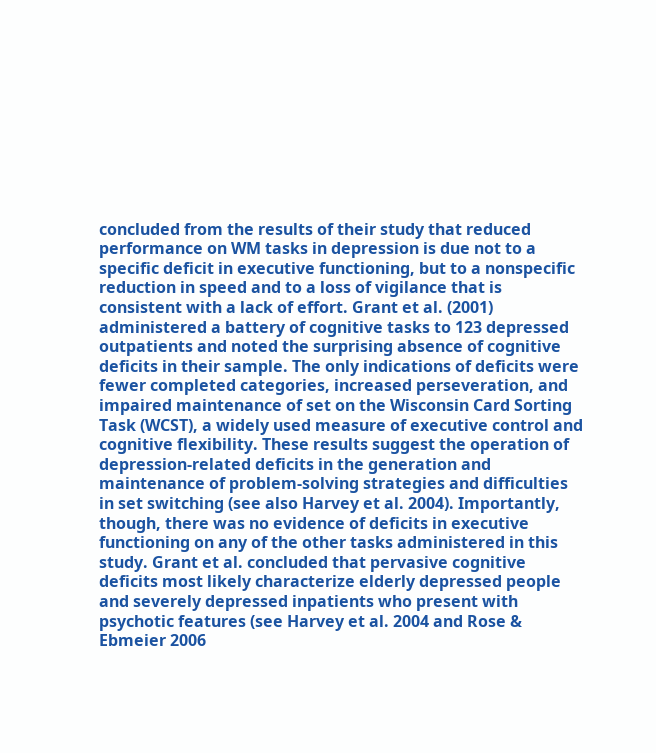concluded from the results of their study that reduced performance on WM tasks in depression is due not to a specific deficit in executive functioning, but to a nonspecific reduction in speed and to a loss of vigilance that is consistent with a lack of effort. Grant et al. (2001) administered a battery of cognitive tasks to 123 depressed outpatients and noted the surprising absence of cognitive deficits in their sample. The only indications of deficits were fewer completed categories, increased perseveration, and impaired maintenance of set on the Wisconsin Card Sorting Task (WCST), a widely used measure of executive control and cognitive flexibility. These results suggest the operation of depression-related deficits in the generation and maintenance of problem-solving strategies and difficulties in set switching (see also Harvey et al. 2004). Importantly, though, there was no evidence of deficits in executive functioning on any of the other tasks administered in this study. Grant et al. concluded that pervasive cognitive deficits most likely characterize elderly depressed people and severely depressed inpatients who present with psychotic features (see Harvey et al. 2004 and Rose & Ebmeier 2006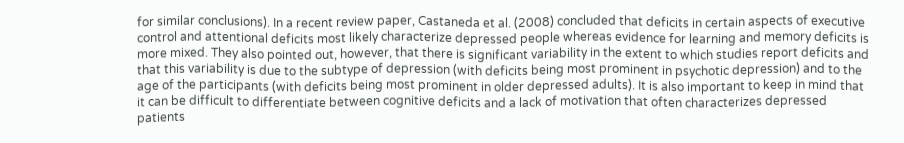for similar conclusions). In a recent review paper, Castaneda et al. (2008) concluded that deficits in certain aspects of executive control and attentional deficits most likely characterize depressed people whereas evidence for learning and memory deficits is more mixed. They also pointed out, however, that there is significant variability in the extent to which studies report deficits and that this variability is due to the subtype of depression (with deficits being most prominent in psychotic depression) and to the age of the participants (with deficits being most prominent in older depressed adults). It is also important to keep in mind that it can be difficult to differentiate between cognitive deficits and a lack of motivation that often characterizes depressed patients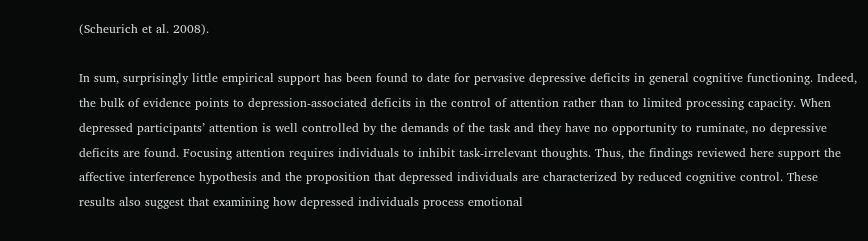(Scheurich et al. 2008).

In sum, surprisingly little empirical support has been found to date for pervasive depressive deficits in general cognitive functioning. Indeed, the bulk of evidence points to depression-associated deficits in the control of attention rather than to limited processing capacity. When depressed participants’ attention is well controlled by the demands of the task and they have no opportunity to ruminate, no depressive deficits are found. Focusing attention requires individuals to inhibit task-irrelevant thoughts. Thus, the findings reviewed here support the affective interference hypothesis and the proposition that depressed individuals are characterized by reduced cognitive control. These results also suggest that examining how depressed individuals process emotional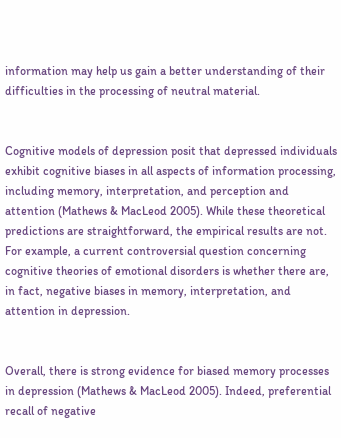information may help us gain a better understanding of their difficulties in the processing of neutral material.


Cognitive models of depression posit that depressed individuals exhibit cognitive biases in all aspects of information processing, including memory, interpretation, and perception and attention (Mathews & MacLeod 2005). While these theoretical predictions are straightforward, the empirical results are not. For example, a current controversial question concerning cognitive theories of emotional disorders is whether there are, in fact, negative biases in memory, interpretation, and attention in depression.


Overall, there is strong evidence for biased memory processes in depression (Mathews & MacLeod 2005). Indeed, preferential recall of negative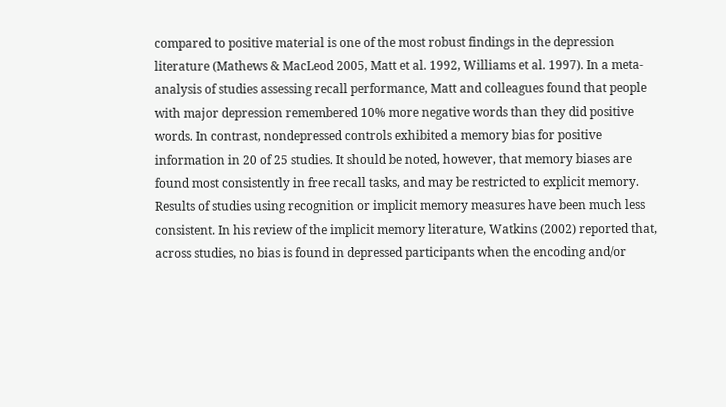compared to positive material is one of the most robust findings in the depression literature (Mathews & MacLeod 2005, Matt et al. 1992, Williams et al. 1997). In a meta-analysis of studies assessing recall performance, Matt and colleagues found that people with major depression remembered 10% more negative words than they did positive words. In contrast, nondepressed controls exhibited a memory bias for positive information in 20 of 25 studies. It should be noted, however, that memory biases are found most consistently in free recall tasks, and may be restricted to explicit memory. Results of studies using recognition or implicit memory measures have been much less consistent. In his review of the implicit memory literature, Watkins (2002) reported that, across studies, no bias is found in depressed participants when the encoding and/or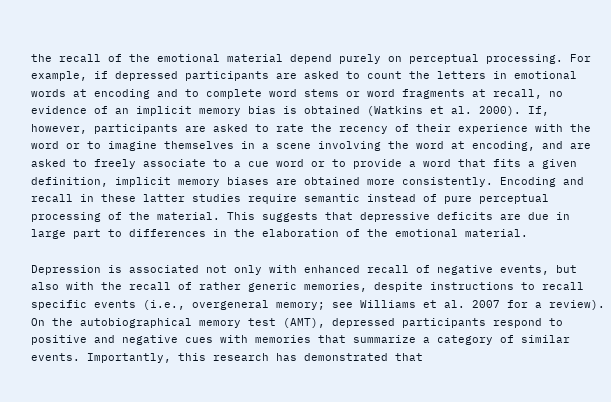the recall of the emotional material depend purely on perceptual processing. For example, if depressed participants are asked to count the letters in emotional words at encoding and to complete word stems or word fragments at recall, no evidence of an implicit memory bias is obtained (Watkins et al. 2000). If, however, participants are asked to rate the recency of their experience with the word or to imagine themselves in a scene involving the word at encoding, and are asked to freely associate to a cue word or to provide a word that fits a given definition, implicit memory biases are obtained more consistently. Encoding and recall in these latter studies require semantic instead of pure perceptual processing of the material. This suggests that depressive deficits are due in large part to differences in the elaboration of the emotional material.

Depression is associated not only with enhanced recall of negative events, but also with the recall of rather generic memories, despite instructions to recall specific events (i.e., overgeneral memory; see Williams et al. 2007 for a review). On the autobiographical memory test (AMT), depressed participants respond to positive and negative cues with memories that summarize a category of similar events. Importantly, this research has demonstrated that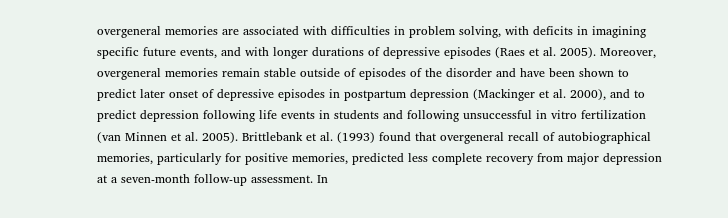overgeneral memories are associated with difficulties in problem solving, with deficits in imagining specific future events, and with longer durations of depressive episodes (Raes et al. 2005). Moreover, overgeneral memories remain stable outside of episodes of the disorder and have been shown to predict later onset of depressive episodes in postpartum depression (Mackinger et al. 2000), and to predict depression following life events in students and following unsuccessful in vitro fertilization (van Minnen et al. 2005). Brittlebank et al. (1993) found that overgeneral recall of autobiographical memories, particularly for positive memories, predicted less complete recovery from major depression at a seven-month follow-up assessment. In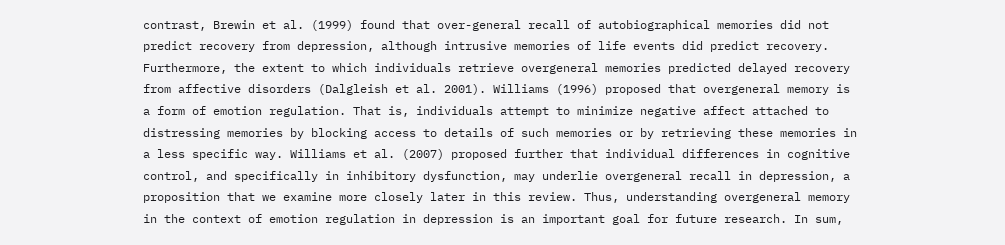contrast, Brewin et al. (1999) found that over-general recall of autobiographical memories did not predict recovery from depression, although intrusive memories of life events did predict recovery. Furthermore, the extent to which individuals retrieve overgeneral memories predicted delayed recovery from affective disorders (Dalgleish et al. 2001). Williams (1996) proposed that overgeneral memory is a form of emotion regulation. That is, individuals attempt to minimize negative affect attached to distressing memories by blocking access to details of such memories or by retrieving these memories in a less specific way. Williams et al. (2007) proposed further that individual differences in cognitive control, and specifically in inhibitory dysfunction, may underlie overgeneral recall in depression, a proposition that we examine more closely later in this review. Thus, understanding overgeneral memory in the context of emotion regulation in depression is an important goal for future research. In sum,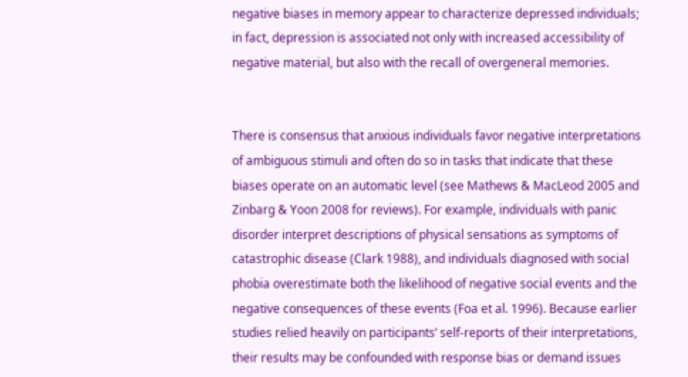negative biases in memory appear to characterize depressed individuals; in fact, depression is associated not only with increased accessibility of negative material, but also with the recall of overgeneral memories.


There is consensus that anxious individuals favor negative interpretations of ambiguous stimuli and often do so in tasks that indicate that these biases operate on an automatic level (see Mathews & MacLeod 2005 and Zinbarg & Yoon 2008 for reviews). For example, individuals with panic disorder interpret descriptions of physical sensations as symptoms of catastrophic disease (Clark 1988), and individuals diagnosed with social phobia overestimate both the likelihood of negative social events and the negative consequences of these events (Foa et al. 1996). Because earlier studies relied heavily on participants’ self-reports of their interpretations, their results may be confounded with response bias or demand issues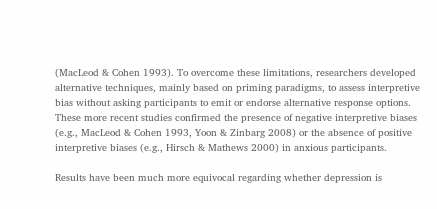(MacLeod & Cohen 1993). To overcome these limitations, researchers developed alternative techniques, mainly based on priming paradigms, to assess interpretive bias without asking participants to emit or endorse alternative response options. These more recent studies confirmed the presence of negative interpretive biases (e.g., MacLeod & Cohen 1993, Yoon & Zinbarg 2008) or the absence of positive interpretive biases (e.g., Hirsch & Mathews 2000) in anxious participants.

Results have been much more equivocal regarding whether depression is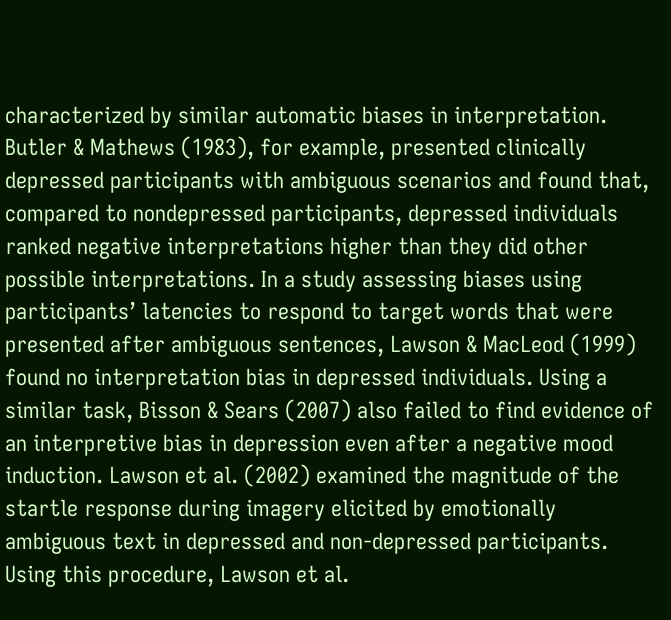characterized by similar automatic biases in interpretation. Butler & Mathews (1983), for example, presented clinically depressed participants with ambiguous scenarios and found that, compared to nondepressed participants, depressed individuals ranked negative interpretations higher than they did other possible interpretations. In a study assessing biases using participants’ latencies to respond to target words that were presented after ambiguous sentences, Lawson & MacLeod (1999) found no interpretation bias in depressed individuals. Using a similar task, Bisson & Sears (2007) also failed to find evidence of an interpretive bias in depression even after a negative mood induction. Lawson et al. (2002) examined the magnitude of the startle response during imagery elicited by emotionally ambiguous text in depressed and non-depressed participants. Using this procedure, Lawson et al.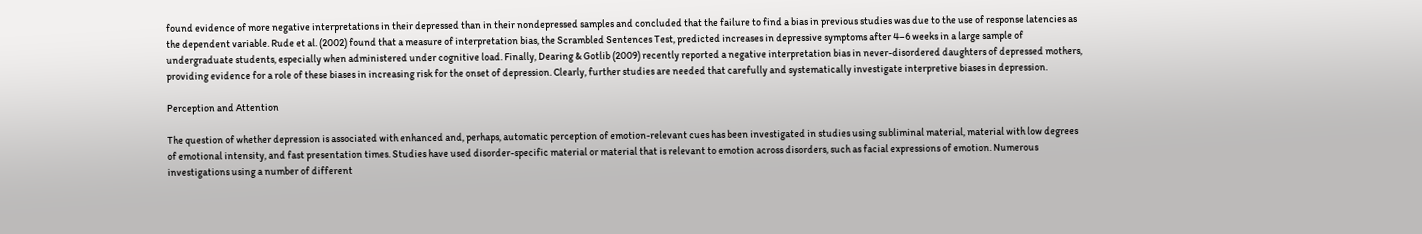found evidence of more negative interpretations in their depressed than in their nondepressed samples and concluded that the failure to find a bias in previous studies was due to the use of response latencies as the dependent variable. Rude et al. (2002) found that a measure of interpretation bias, the Scrambled Sentences Test, predicted increases in depressive symptoms after 4–6 weeks in a large sample of undergraduate students, especially when administered under cognitive load. Finally, Dearing & Gotlib (2009) recently reported a negative interpretation bias in never-disordered daughters of depressed mothers, providing evidence for a role of these biases in increasing risk for the onset of depression. Clearly, further studies are needed that carefully and systematically investigate interpretive biases in depression.

Perception and Attention

The question of whether depression is associated with enhanced and, perhaps, automatic perception of emotion-relevant cues has been investigated in studies using subliminal material, material with low degrees of emotional intensity, and fast presentation times. Studies have used disorder-specific material or material that is relevant to emotion across disorders, such as facial expressions of emotion. Numerous investigations using a number of different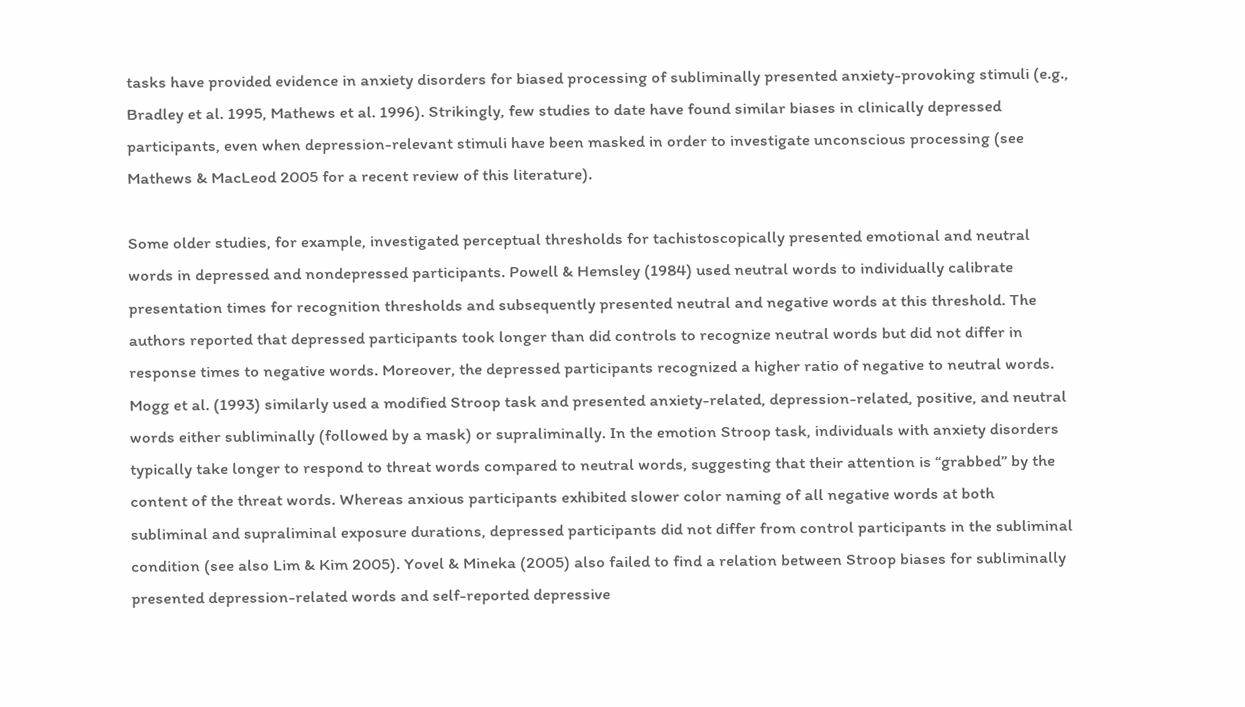tasks have provided evidence in anxiety disorders for biased processing of subliminally presented anxiety-provoking stimuli (e.g., Bradley et al. 1995, Mathews et al. 1996). Strikingly, few studies to date have found similar biases in clinically depressed participants, even when depression-relevant stimuli have been masked in order to investigate unconscious processing (see Mathews & MacLeod 2005 for a recent review of this literature).

Some older studies, for example, investigated perceptual thresholds for tachistoscopically presented emotional and neutral words in depressed and nondepressed participants. Powell & Hemsley (1984) used neutral words to individually calibrate presentation times for recognition thresholds and subsequently presented neutral and negative words at this threshold. The authors reported that depressed participants took longer than did controls to recognize neutral words but did not differ in response times to negative words. Moreover, the depressed participants recognized a higher ratio of negative to neutral words. Mogg et al. (1993) similarly used a modified Stroop task and presented anxiety-related, depression-related, positive, and neutral words either subliminally (followed by a mask) or supraliminally. In the emotion Stroop task, individuals with anxiety disorders typically take longer to respond to threat words compared to neutral words, suggesting that their attention is “grabbed” by the content of the threat words. Whereas anxious participants exhibited slower color naming of all negative words at both subliminal and supraliminal exposure durations, depressed participants did not differ from control participants in the subliminal condition (see also Lim & Kim 2005). Yovel & Mineka (2005) also failed to find a relation between Stroop biases for subliminally presented depression-related words and self-reported depressive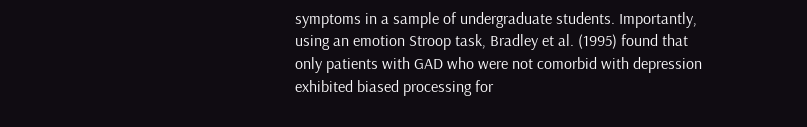symptoms in a sample of undergraduate students. Importantly, using an emotion Stroop task, Bradley et al. (1995) found that only patients with GAD who were not comorbid with depression exhibited biased processing for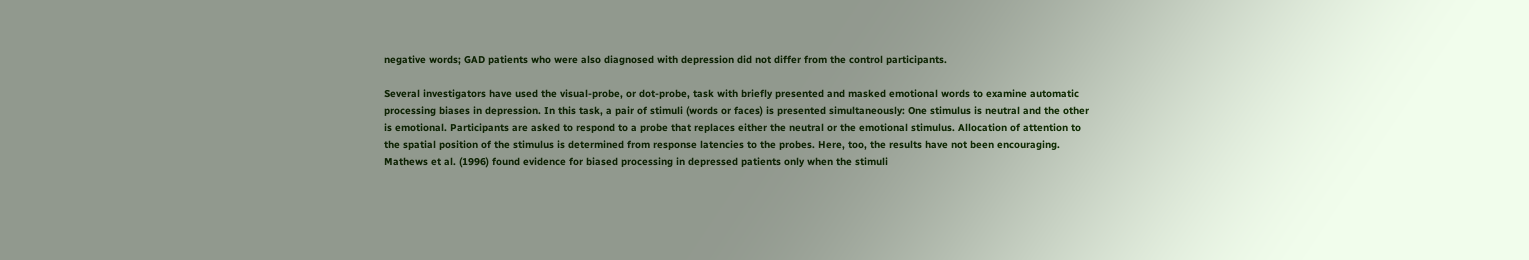negative words; GAD patients who were also diagnosed with depression did not differ from the control participants.

Several investigators have used the visual-probe, or dot-probe, task with briefly presented and masked emotional words to examine automatic processing biases in depression. In this task, a pair of stimuli (words or faces) is presented simultaneously: One stimulus is neutral and the other is emotional. Participants are asked to respond to a probe that replaces either the neutral or the emotional stimulus. Allocation of attention to the spatial position of the stimulus is determined from response latencies to the probes. Here, too, the results have not been encouraging. Mathews et al. (1996) found evidence for biased processing in depressed patients only when the stimuli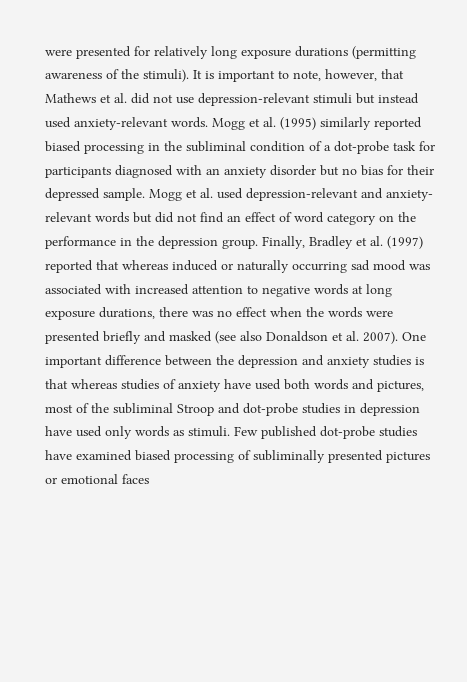were presented for relatively long exposure durations (permitting awareness of the stimuli). It is important to note, however, that Mathews et al. did not use depression-relevant stimuli but instead used anxiety-relevant words. Mogg et al. (1995) similarly reported biased processing in the subliminal condition of a dot-probe task for participants diagnosed with an anxiety disorder but no bias for their depressed sample. Mogg et al. used depression-relevant and anxiety-relevant words but did not find an effect of word category on the performance in the depression group. Finally, Bradley et al. (1997) reported that whereas induced or naturally occurring sad mood was associated with increased attention to negative words at long exposure durations, there was no effect when the words were presented briefly and masked (see also Donaldson et al. 2007). One important difference between the depression and anxiety studies is that whereas studies of anxiety have used both words and pictures, most of the subliminal Stroop and dot-probe studies in depression have used only words as stimuli. Few published dot-probe studies have examined biased processing of subliminally presented pictures or emotional faces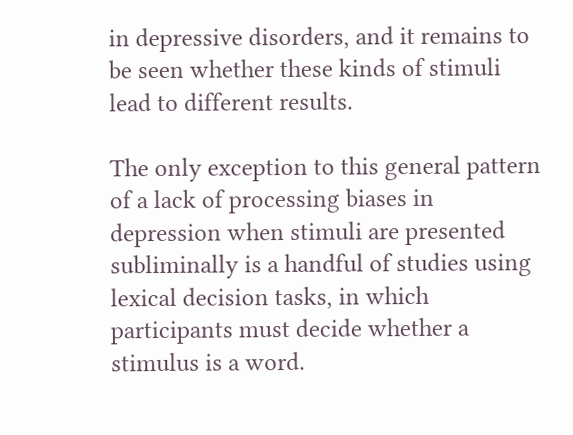in depressive disorders, and it remains to be seen whether these kinds of stimuli lead to different results.

The only exception to this general pattern of a lack of processing biases in depression when stimuli are presented subliminally is a handful of studies using lexical decision tasks, in which participants must decide whether a stimulus is a word.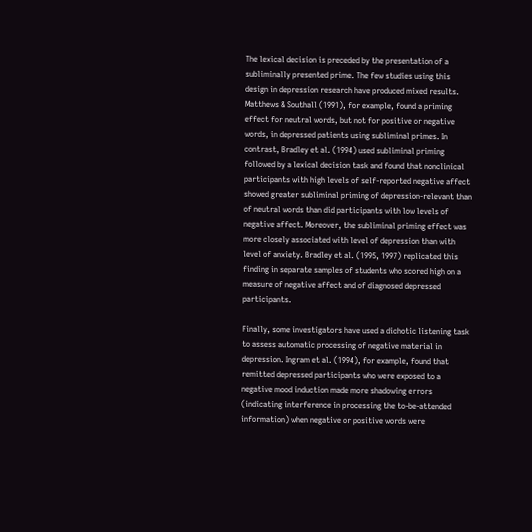The lexical decision is preceded by the presentation of a subliminally presented prime. The few studies using this design in depression research have produced mixed results. Matthews & Southall (1991), for example, found a priming effect for neutral words, but not for positive or negative words, in depressed patients using subliminal primes. In contrast, Bradley et al. (1994) used subliminal priming followed by a lexical decision task and found that nonclinical participants with high levels of self-reported negative affect showed greater subliminal priming of depression-relevant than of neutral words than did participants with low levels of negative affect. Moreover, the subliminal priming effect was more closely associated with level of depression than with level of anxiety. Bradley et al. (1995, 1997) replicated this finding in separate samples of students who scored high on a measure of negative affect and of diagnosed depressed participants.

Finally, some investigators have used a dichotic listening task to assess automatic processing of negative material in depression. Ingram et al. (1994), for example, found that remitted depressed participants who were exposed to a negative mood induction made more shadowing errors (indicating interference in processing the to-be-attended information) when negative or positive words were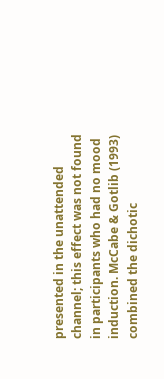presented in the unattended channel; this effect was not found in participants who had no mood induction. McCabe & Gotlib (1993) combined the dichotic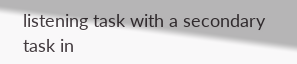listening task with a secondary task in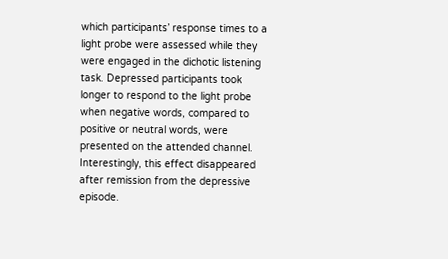which participants’ response times to a light probe were assessed while they were engaged in the dichotic listening task. Depressed participants took longer to respond to the light probe when negative words, compared to positive or neutral words, were presented on the attended channel. Interestingly, this effect disappeared after remission from the depressive episode.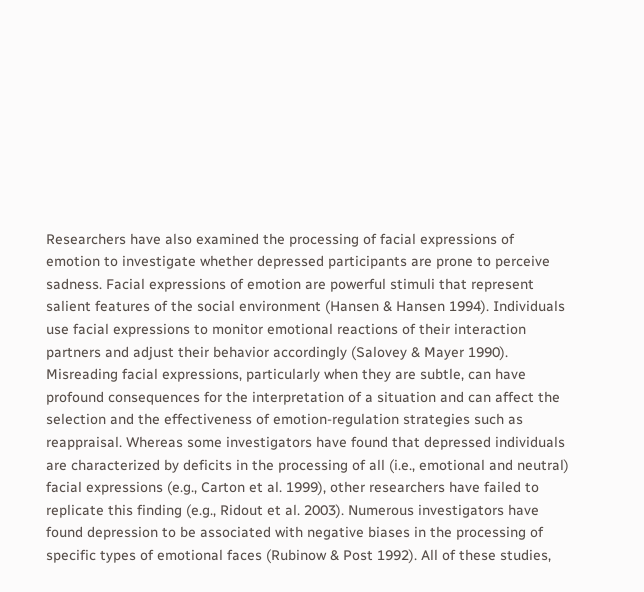Researchers have also examined the processing of facial expressions of emotion to investigate whether depressed participants are prone to perceive sadness. Facial expressions of emotion are powerful stimuli that represent salient features of the social environment (Hansen & Hansen 1994). Individuals use facial expressions to monitor emotional reactions of their interaction partners and adjust their behavior accordingly (Salovey & Mayer 1990). Misreading facial expressions, particularly when they are subtle, can have profound consequences for the interpretation of a situation and can affect the selection and the effectiveness of emotion-regulation strategies such as reappraisal. Whereas some investigators have found that depressed individuals are characterized by deficits in the processing of all (i.e., emotional and neutral) facial expressions (e.g., Carton et al. 1999), other researchers have failed to replicate this finding (e.g., Ridout et al. 2003). Numerous investigators have found depression to be associated with negative biases in the processing of specific types of emotional faces (Rubinow & Post 1992). All of these studies,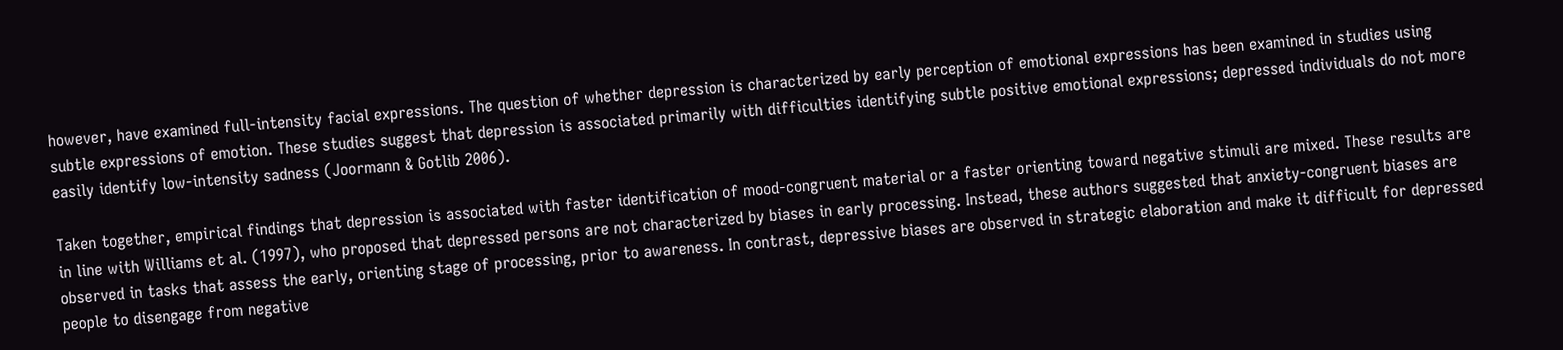however, have examined full-intensity facial expressions. The question of whether depression is characterized by early perception of emotional expressions has been examined in studies using subtle expressions of emotion. These studies suggest that depression is associated primarily with difficulties identifying subtle positive emotional expressions; depressed individuals do not more easily identify low-intensity sadness (Joormann & Gotlib 2006).

Taken together, empirical findings that depression is associated with faster identification of mood-congruent material or a faster orienting toward negative stimuli are mixed. These results are in line with Williams et al. (1997), who proposed that depressed persons are not characterized by biases in early processing. Instead, these authors suggested that anxiety-congruent biases are observed in tasks that assess the early, orienting stage of processing, prior to awareness. In contrast, depressive biases are observed in strategic elaboration and make it difficult for depressed people to disengage from negative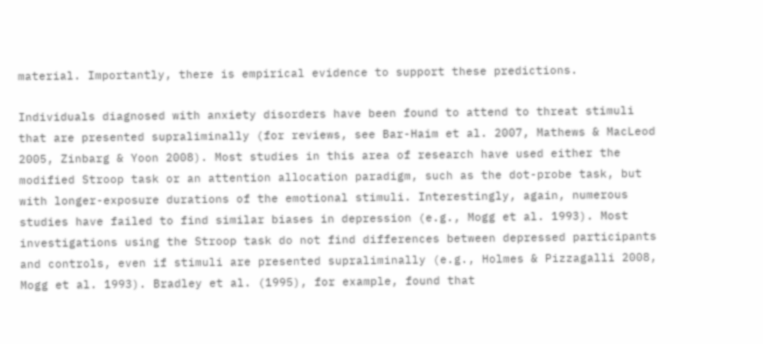material. Importantly, there is empirical evidence to support these predictions.

Individuals diagnosed with anxiety disorders have been found to attend to threat stimuli that are presented supraliminally (for reviews, see Bar-Haim et al. 2007, Mathews & MacLeod 2005, Zinbarg & Yoon 2008). Most studies in this area of research have used either the modified Stroop task or an attention allocation paradigm, such as the dot-probe task, but with longer-exposure durations of the emotional stimuli. Interestingly, again, numerous studies have failed to find similar biases in depression (e.g., Mogg et al. 1993). Most investigations using the Stroop task do not find differences between depressed participants and controls, even if stimuli are presented supraliminally (e.g., Holmes & Pizzagalli 2008, Mogg et al. 1993). Bradley et al. (1995), for example, found that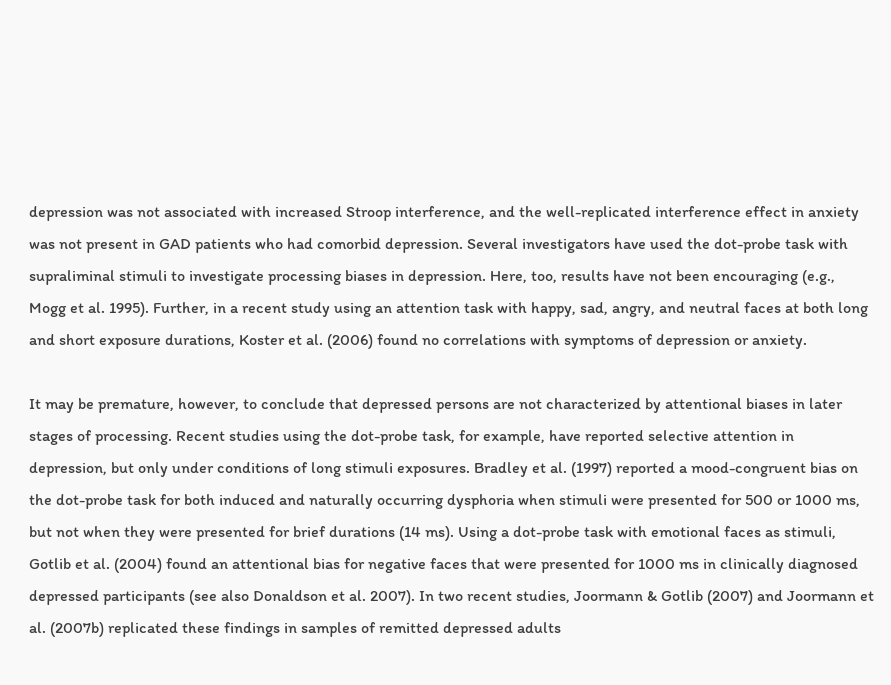depression was not associated with increased Stroop interference, and the well-replicated interference effect in anxiety was not present in GAD patients who had comorbid depression. Several investigators have used the dot-probe task with supraliminal stimuli to investigate processing biases in depression. Here, too, results have not been encouraging (e.g., Mogg et al. 1995). Further, in a recent study using an attention task with happy, sad, angry, and neutral faces at both long and short exposure durations, Koster et al. (2006) found no correlations with symptoms of depression or anxiety.

It may be premature, however, to conclude that depressed persons are not characterized by attentional biases in later stages of processing. Recent studies using the dot-probe task, for example, have reported selective attention in depression, but only under conditions of long stimuli exposures. Bradley et al. (1997) reported a mood-congruent bias on the dot-probe task for both induced and naturally occurring dysphoria when stimuli were presented for 500 or 1000 ms, but not when they were presented for brief durations (14 ms). Using a dot-probe task with emotional faces as stimuli, Gotlib et al. (2004) found an attentional bias for negative faces that were presented for 1000 ms in clinically diagnosed depressed participants (see also Donaldson et al. 2007). In two recent studies, Joormann & Gotlib (2007) and Joormann et al. (2007b) replicated these findings in samples of remitted depressed adults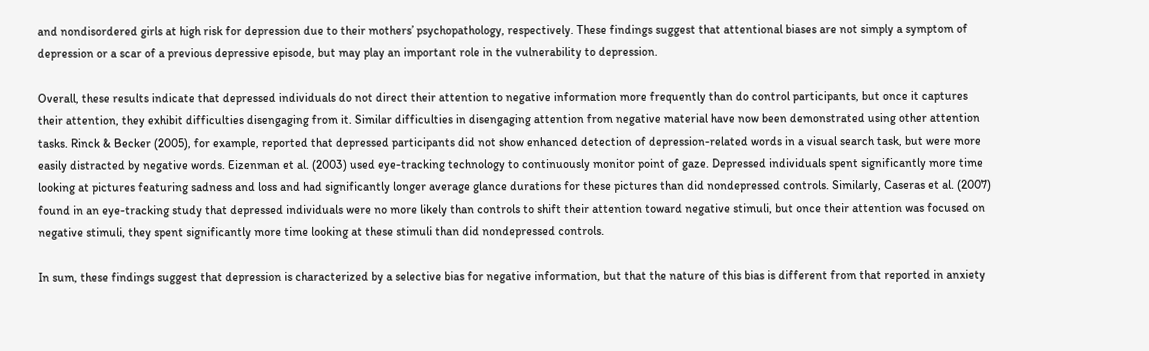and nondisordered girls at high risk for depression due to their mothers’ psychopathology, respectively. These findings suggest that attentional biases are not simply a symptom of depression or a scar of a previous depressive episode, but may play an important role in the vulnerability to depression.

Overall, these results indicate that depressed individuals do not direct their attention to negative information more frequently than do control participants, but once it captures their attention, they exhibit difficulties disengaging from it. Similar difficulties in disengaging attention from negative material have now been demonstrated using other attention tasks. Rinck & Becker (2005), for example, reported that depressed participants did not show enhanced detection of depression-related words in a visual search task, but were more easily distracted by negative words. Eizenman et al. (2003) used eye-tracking technology to continuously monitor point of gaze. Depressed individuals spent significantly more time looking at pictures featuring sadness and loss and had significantly longer average glance durations for these pictures than did nondepressed controls. Similarly, Caseras et al. (2007) found in an eye-tracking study that depressed individuals were no more likely than controls to shift their attention toward negative stimuli, but once their attention was focused on negative stimuli, they spent significantly more time looking at these stimuli than did nondepressed controls.

In sum, these findings suggest that depression is characterized by a selective bias for negative information, but that the nature of this bias is different from that reported in anxiety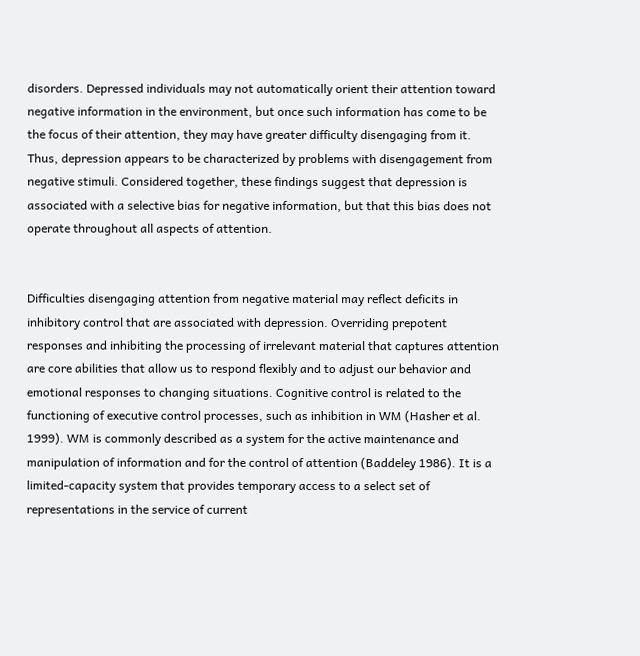disorders. Depressed individuals may not automatically orient their attention toward negative information in the environment, but once such information has come to be the focus of their attention, they may have greater difficulty disengaging from it. Thus, depression appears to be characterized by problems with disengagement from negative stimuli. Considered together, these findings suggest that depression is associated with a selective bias for negative information, but that this bias does not operate throughout all aspects of attention.


Difficulties disengaging attention from negative material may reflect deficits in inhibitory control that are associated with depression. Overriding prepotent responses and inhibiting the processing of irrelevant material that captures attention are core abilities that allow us to respond flexibly and to adjust our behavior and emotional responses to changing situations. Cognitive control is related to the functioning of executive control processes, such as inhibition in WM (Hasher et al. 1999). WM is commonly described as a system for the active maintenance and manipulation of information and for the control of attention (Baddeley 1986). It is a limited-capacity system that provides temporary access to a select set of representations in the service of current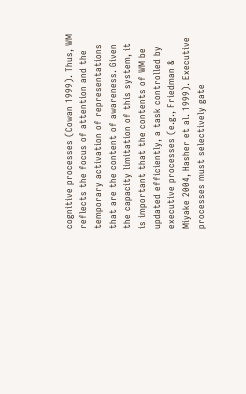cognitive processes (Cowan 1999). Thus, WM reflects the focus of attention and the temporary activation of representations that are the content of awareness. Given the capacity limitation of this system, it is important that the contents of WM be updated efficiently, a task controlled by executive processes (e.g., Friedman & Miyake 2004, Hasher et al. 1999). Executive processes must selectively gate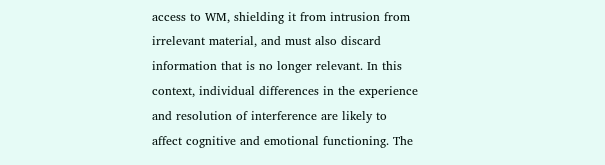access to WM, shielding it from intrusion from irrelevant material, and must also discard information that is no longer relevant. In this context, individual differences in the experience and resolution of interference are likely to affect cognitive and emotional functioning. The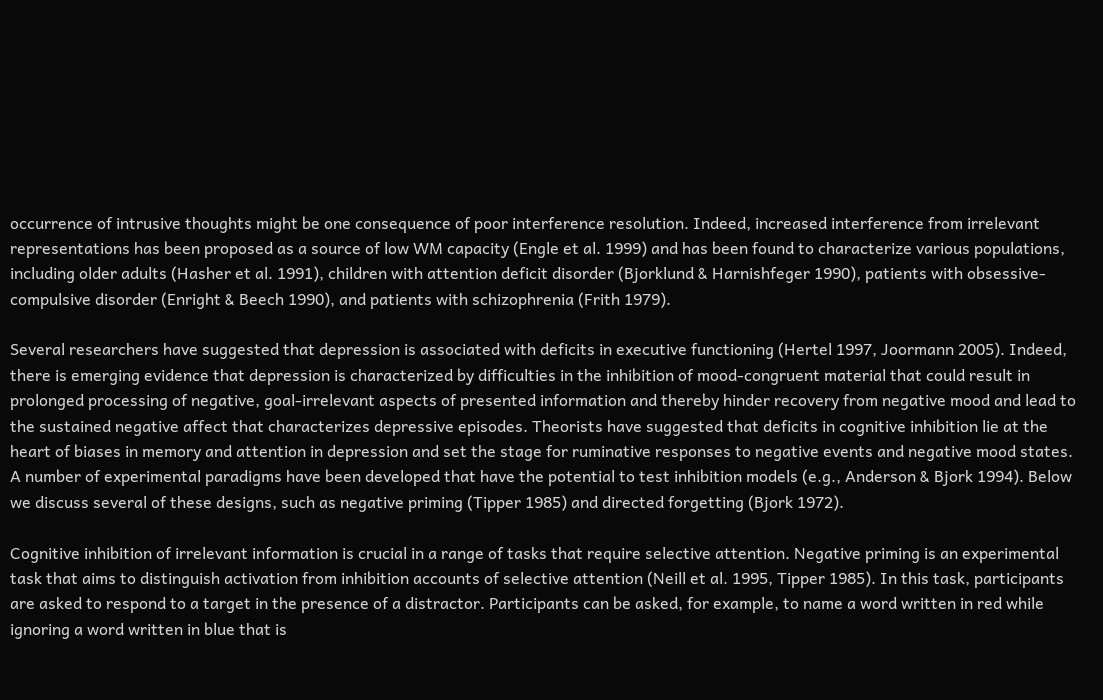occurrence of intrusive thoughts might be one consequence of poor interference resolution. Indeed, increased interference from irrelevant representations has been proposed as a source of low WM capacity (Engle et al. 1999) and has been found to characterize various populations, including older adults (Hasher et al. 1991), children with attention deficit disorder (Bjorklund & Harnishfeger 1990), patients with obsessive-compulsive disorder (Enright & Beech 1990), and patients with schizophrenia (Frith 1979).

Several researchers have suggested that depression is associated with deficits in executive functioning (Hertel 1997, Joormann 2005). Indeed, there is emerging evidence that depression is characterized by difficulties in the inhibition of mood-congruent material that could result in prolonged processing of negative, goal-irrelevant aspects of presented information and thereby hinder recovery from negative mood and lead to the sustained negative affect that characterizes depressive episodes. Theorists have suggested that deficits in cognitive inhibition lie at the heart of biases in memory and attention in depression and set the stage for ruminative responses to negative events and negative mood states. A number of experimental paradigms have been developed that have the potential to test inhibition models (e.g., Anderson & Bjork 1994). Below we discuss several of these designs, such as negative priming (Tipper 1985) and directed forgetting (Bjork 1972).

Cognitive inhibition of irrelevant information is crucial in a range of tasks that require selective attention. Negative priming is an experimental task that aims to distinguish activation from inhibition accounts of selective attention (Neill et al. 1995, Tipper 1985). In this task, participants are asked to respond to a target in the presence of a distractor. Participants can be asked, for example, to name a word written in red while ignoring a word written in blue that is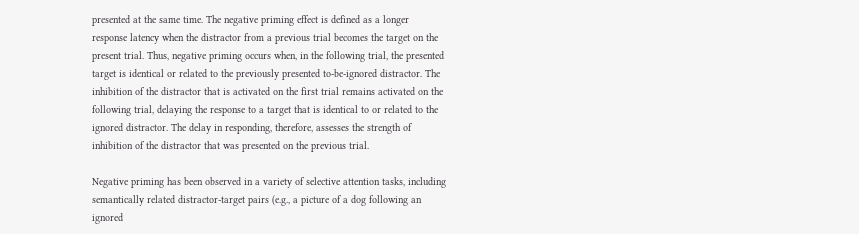presented at the same time. The negative priming effect is defined as a longer response latency when the distractor from a previous trial becomes the target on the present trial. Thus, negative priming occurs when, in the following trial, the presented target is identical or related to the previously presented to-be-ignored distractor. The inhibition of the distractor that is activated on the first trial remains activated on the following trial, delaying the response to a target that is identical to or related to the ignored distractor. The delay in responding, therefore, assesses the strength of inhibition of the distractor that was presented on the previous trial.

Negative priming has been observed in a variety of selective attention tasks, including semantically related distractor-target pairs (e.g., a picture of a dog following an ignored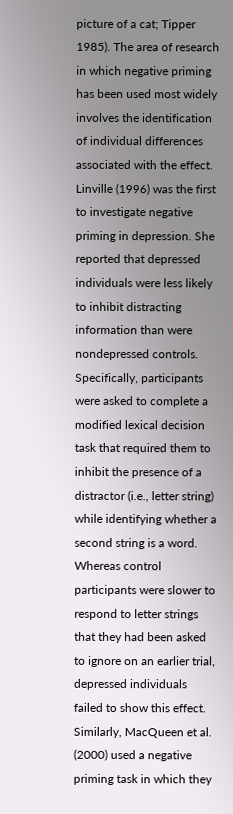picture of a cat; Tipper 1985). The area of research in which negative priming has been used most widely involves the identification of individual differences associated with the effect. Linville (1996) was the first to investigate negative priming in depression. She reported that depressed individuals were less likely to inhibit distracting information than were nondepressed controls. Specifically, participants were asked to complete a modified lexical decision task that required them to inhibit the presence of a distractor (i.e., letter string) while identifying whether a second string is a word. Whereas control participants were slower to respond to letter strings that they had been asked to ignore on an earlier trial, depressed individuals failed to show this effect. Similarly, MacQueen et al. (2000) used a negative priming task in which they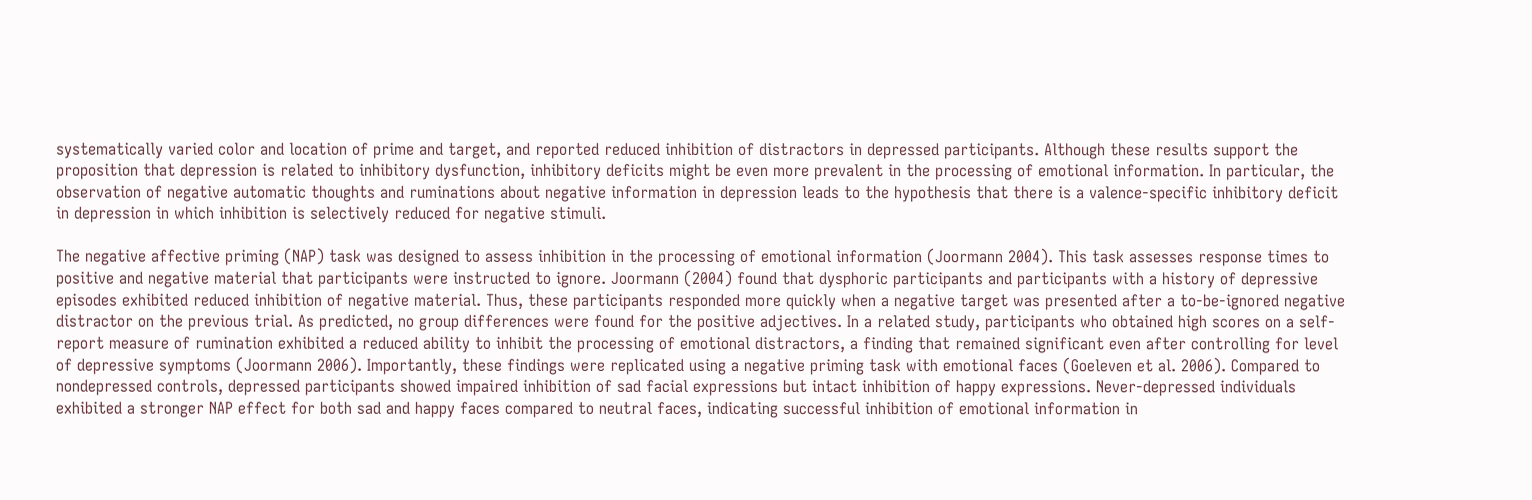systematically varied color and location of prime and target, and reported reduced inhibition of distractors in depressed participants. Although these results support the proposition that depression is related to inhibitory dysfunction, inhibitory deficits might be even more prevalent in the processing of emotional information. In particular, the observation of negative automatic thoughts and ruminations about negative information in depression leads to the hypothesis that there is a valence-specific inhibitory deficit in depression in which inhibition is selectively reduced for negative stimuli.

The negative affective priming (NAP) task was designed to assess inhibition in the processing of emotional information (Joormann 2004). This task assesses response times to positive and negative material that participants were instructed to ignore. Joormann (2004) found that dysphoric participants and participants with a history of depressive episodes exhibited reduced inhibition of negative material. Thus, these participants responded more quickly when a negative target was presented after a to-be-ignored negative distractor on the previous trial. As predicted, no group differences were found for the positive adjectives. In a related study, participants who obtained high scores on a self-report measure of rumination exhibited a reduced ability to inhibit the processing of emotional distractors, a finding that remained significant even after controlling for level of depressive symptoms (Joormann 2006). Importantly, these findings were replicated using a negative priming task with emotional faces (Goeleven et al. 2006). Compared to nondepressed controls, depressed participants showed impaired inhibition of sad facial expressions but intact inhibition of happy expressions. Never-depressed individuals exhibited a stronger NAP effect for both sad and happy faces compared to neutral faces, indicating successful inhibition of emotional information in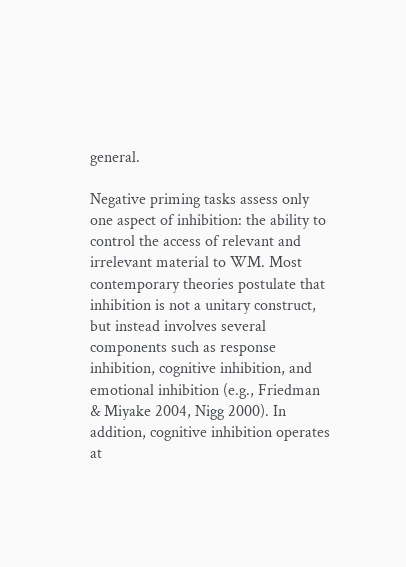general.

Negative priming tasks assess only one aspect of inhibition: the ability to control the access of relevant and irrelevant material to WM. Most contemporary theories postulate that inhibition is not a unitary construct, but instead involves several components such as response inhibition, cognitive inhibition, and emotional inhibition (e.g., Friedman & Miyake 2004, Nigg 2000). In addition, cognitive inhibition operates at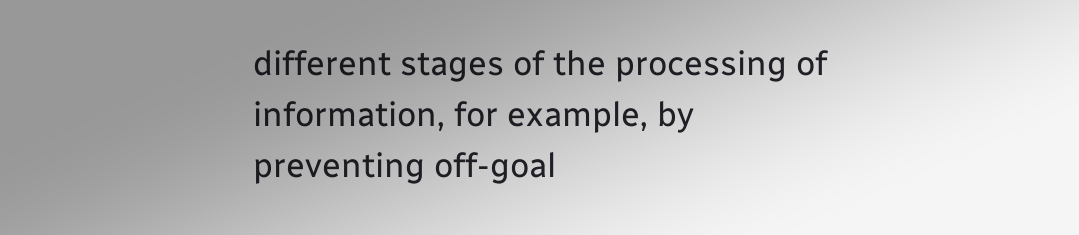different stages of the processing of information, for example, by preventing off-goal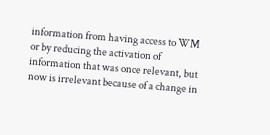information from having access to WM or by reducing the activation of information that was once relevant, but now is irrelevant because of a change in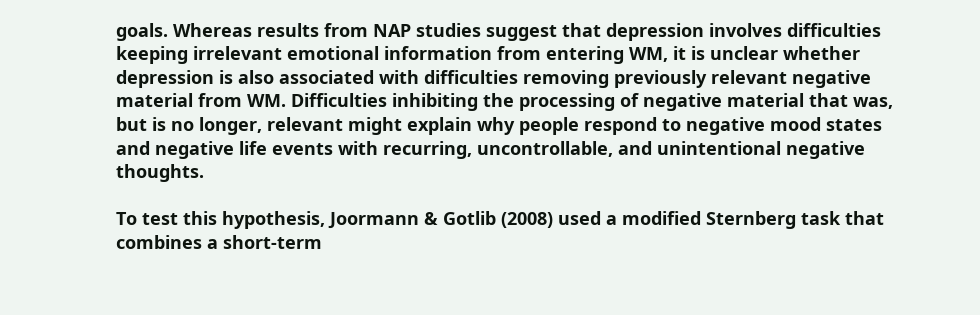goals. Whereas results from NAP studies suggest that depression involves difficulties keeping irrelevant emotional information from entering WM, it is unclear whether depression is also associated with difficulties removing previously relevant negative material from WM. Difficulties inhibiting the processing of negative material that was, but is no longer, relevant might explain why people respond to negative mood states and negative life events with recurring, uncontrollable, and unintentional negative thoughts.

To test this hypothesis, Joormann & Gotlib (2008) used a modified Sternberg task that combines a short-term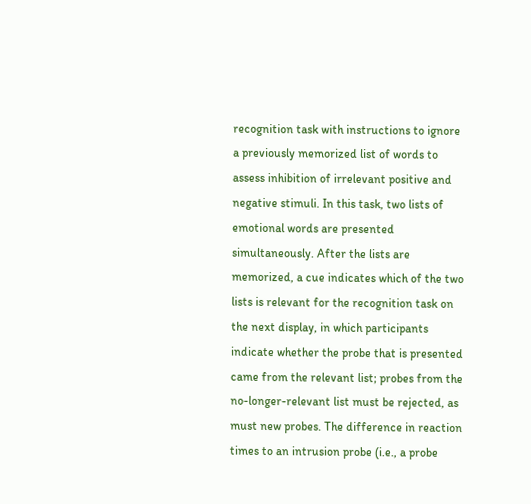recognition task with instructions to ignore a previously memorized list of words to assess inhibition of irrelevant positive and negative stimuli. In this task, two lists of emotional words are presented simultaneously. After the lists are memorized, a cue indicates which of the two lists is relevant for the recognition task on the next display, in which participants indicate whether the probe that is presented came from the relevant list; probes from the no-longer-relevant list must be rejected, as must new probes. The difference in reaction times to an intrusion probe (i.e., a probe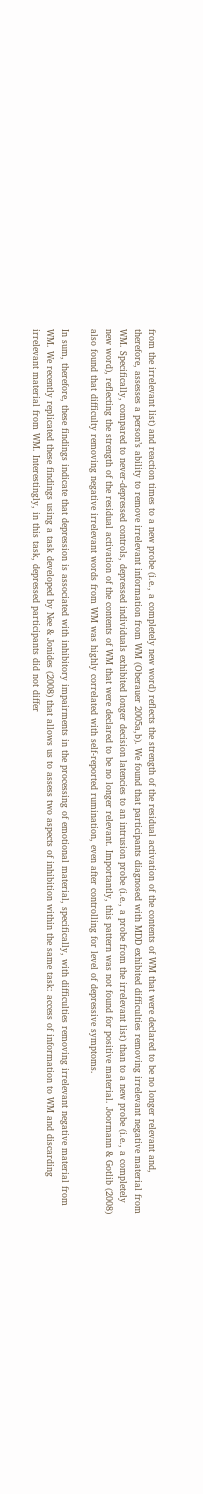from the irrelevant list) and reaction times to a new probe (i.e., a completely new word) reflects the strength of the residual activation of the contents of WM that were declared to be no longer relevant and, therefore, assesses a person’s ability to remove irrelevant information from WM (Oberauer 2005a,b). We found that participants diagnosed with MDD exhibited difficulties removing irrelevant negative material from WM. Specifically, compared to never-depressed controls, depressed individuals exhibited longer decision latencies to an intrusion probe (i.e., a probe from the irrelevant list) than to a new probe (i.e., a completely new word), reflecting the strength of the residual activation of the contents of WM that were declared to be no longer relevant. Importantly, this pattern was not found for positive material. Joormann & Gotlib (2008) also found that difficulty removing negative irrelevant words from WM was highly correlated with self-reported rumination, even after controlling for level of depressive symptoms.

In sum, therefore, these findings indicate that depression is associated with inhibitory impairments in the processing of emotional material, specifically, with difficulties removing irrelevant negative material from WM. We recently replicated these findings using a task developed by Nee & Jonides (2008) that allows us to assess two aspects of inhibition within the same task: access of information to WM and discarding irrelevant material from WM. Interestingly, in this task, depressed participants did not differ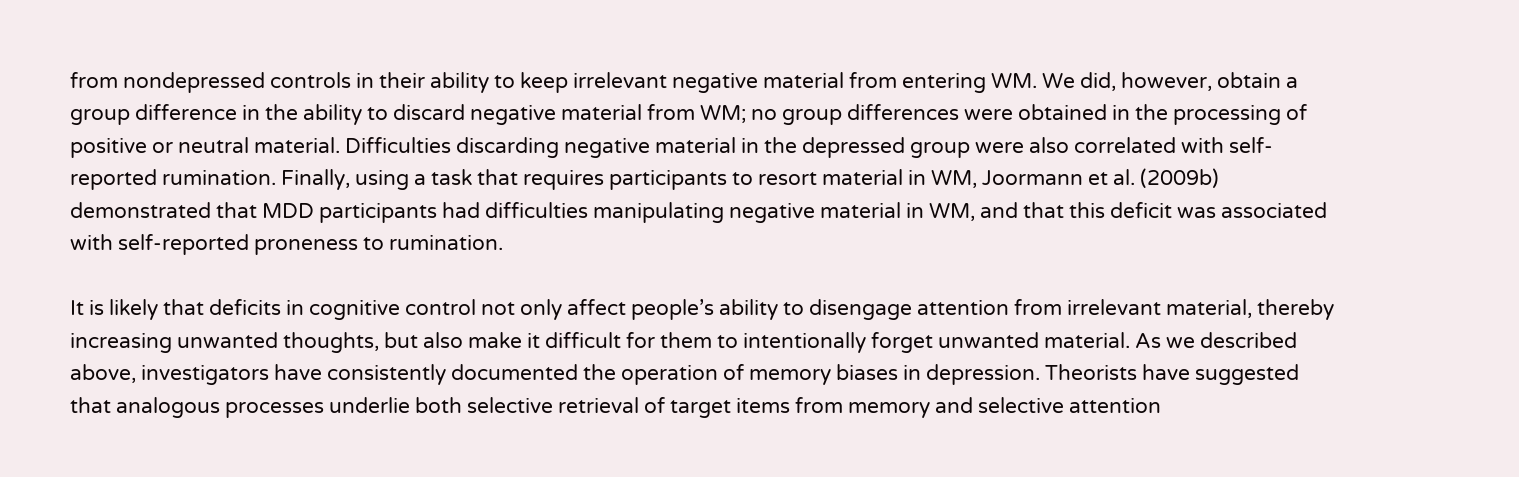from nondepressed controls in their ability to keep irrelevant negative material from entering WM. We did, however, obtain a group difference in the ability to discard negative material from WM; no group differences were obtained in the processing of positive or neutral material. Difficulties discarding negative material in the depressed group were also correlated with self-reported rumination. Finally, using a task that requires participants to resort material in WM, Joormann et al. (2009b) demonstrated that MDD participants had difficulties manipulating negative material in WM, and that this deficit was associated with self-reported proneness to rumination.

It is likely that deficits in cognitive control not only affect people’s ability to disengage attention from irrelevant material, thereby increasing unwanted thoughts, but also make it difficult for them to intentionally forget unwanted material. As we described above, investigators have consistently documented the operation of memory biases in depression. Theorists have suggested that analogous processes underlie both selective retrieval of target items from memory and selective attention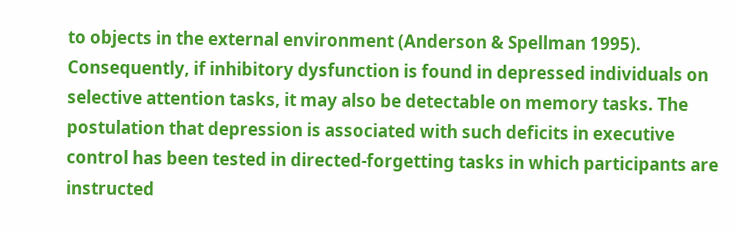to objects in the external environment (Anderson & Spellman 1995). Consequently, if inhibitory dysfunction is found in depressed individuals on selective attention tasks, it may also be detectable on memory tasks. The postulation that depression is associated with such deficits in executive control has been tested in directed-forgetting tasks in which participants are instructed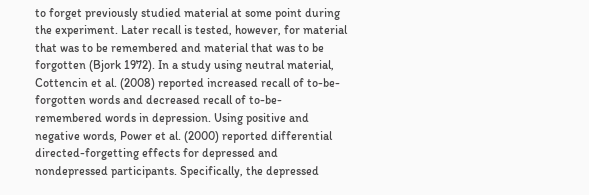to forget previously studied material at some point during the experiment. Later recall is tested, however, for material that was to be remembered and material that was to be forgotten (Bjork 1972). In a study using neutral material, Cottencin et al. (2008) reported increased recall of to-be-forgotten words and decreased recall of to-be-remembered words in depression. Using positive and negative words, Power et al. (2000) reported differential directed-forgetting effects for depressed and nondepressed participants. Specifically, the depressed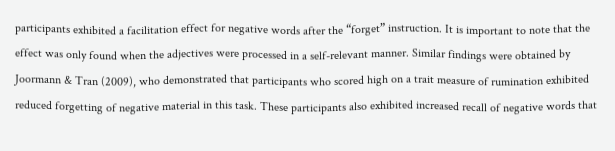participants exhibited a facilitation effect for negative words after the “forget” instruction. It is important to note that the effect was only found when the adjectives were processed in a self-relevant manner. Similar findings were obtained by Joormann & Tran (2009), who demonstrated that participants who scored high on a trait measure of rumination exhibited reduced forgetting of negative material in this task. These participants also exhibited increased recall of negative words that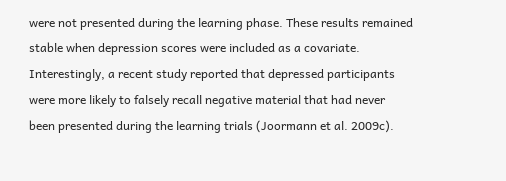were not presented during the learning phase. These results remained stable when depression scores were included as a covariate. Interestingly, a recent study reported that depressed participants were more likely to falsely recall negative material that had never been presented during the learning trials (Joormann et al. 2009c).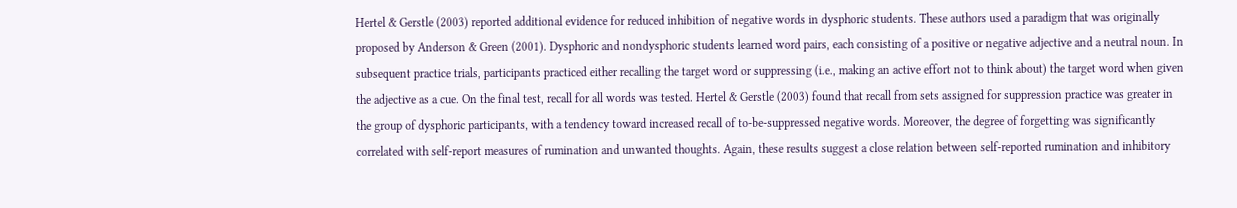Hertel & Gerstle (2003) reported additional evidence for reduced inhibition of negative words in dysphoric students. These authors used a paradigm that was originally proposed by Anderson & Green (2001). Dysphoric and nondysphoric students learned word pairs, each consisting of a positive or negative adjective and a neutral noun. In subsequent practice trials, participants practiced either recalling the target word or suppressing (i.e., making an active effort not to think about) the target word when given the adjective as a cue. On the final test, recall for all words was tested. Hertel & Gerstle (2003) found that recall from sets assigned for suppression practice was greater in the group of dysphoric participants, with a tendency toward increased recall of to-be-suppressed negative words. Moreover, the degree of forgetting was significantly correlated with self-report measures of rumination and unwanted thoughts. Again, these results suggest a close relation between self-reported rumination and inhibitory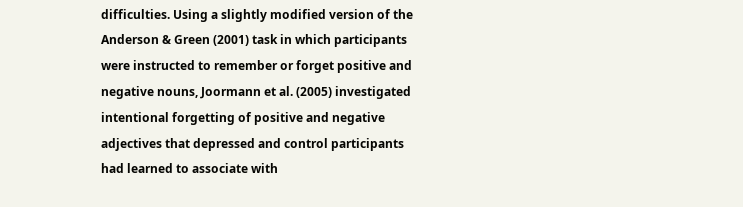difficulties. Using a slightly modified version of the Anderson & Green (2001) task in which participants were instructed to remember or forget positive and negative nouns, Joormann et al. (2005) investigated intentional forgetting of positive and negative adjectives that depressed and control participants had learned to associate with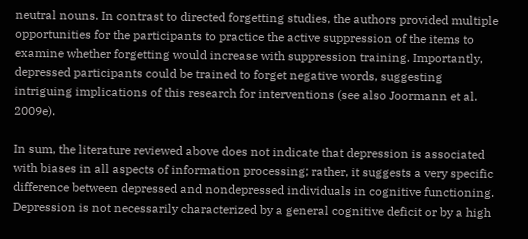neutral nouns. In contrast to directed forgetting studies, the authors provided multiple opportunities for the participants to practice the active suppression of the items to examine whether forgetting would increase with suppression training. Importantly, depressed participants could be trained to forget negative words, suggesting intriguing implications of this research for interventions (see also Joormann et al. 2009e).

In sum, the literature reviewed above does not indicate that depression is associated with biases in all aspects of information processing; rather, it suggests a very specific difference between depressed and nondepressed individuals in cognitive functioning. Depression is not necessarily characterized by a general cognitive deficit or by a high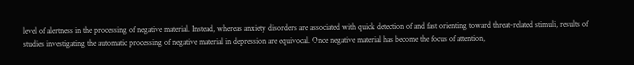level of alertness in the processing of negative material. Instead, whereas anxiety disorders are associated with quick detection of and fast orienting toward threat-related stimuli, results of studies investigating the automatic processing of negative material in depression are equivocal. Once negative material has become the focus of attention,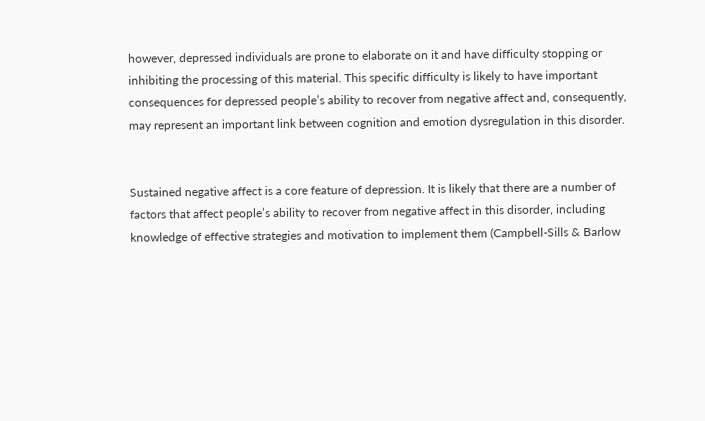however, depressed individuals are prone to elaborate on it and have difficulty stopping or inhibiting the processing of this material. This specific difficulty is likely to have important consequences for depressed people’s ability to recover from negative affect and, consequently, may represent an important link between cognition and emotion dysregulation in this disorder.


Sustained negative affect is a core feature of depression. It is likely that there are a number of factors that affect people’s ability to recover from negative affect in this disorder, including knowledge of effective strategies and motivation to implement them (Campbell-Sills & Barlow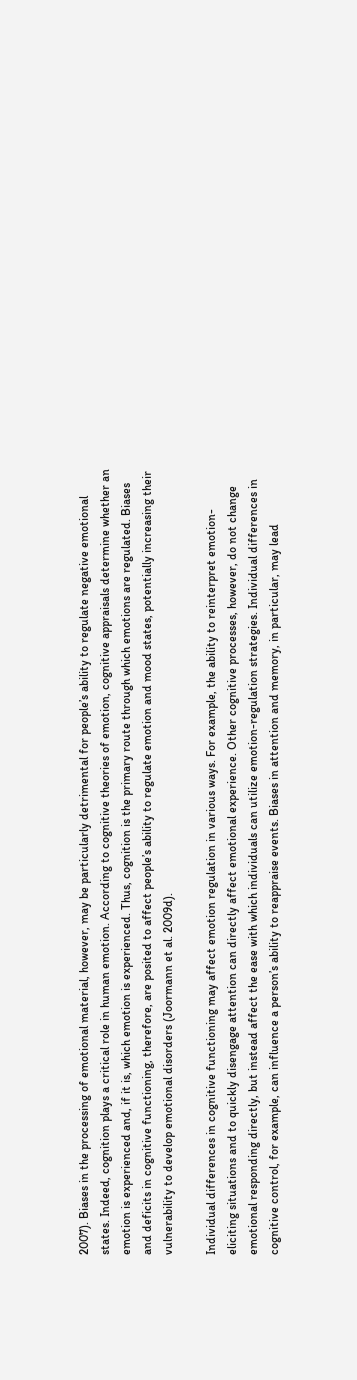2007). Biases in the processing of emotional material, however, may be particularly detrimental for people’s ability to regulate negative emotional states. Indeed, cognition plays a critical role in human emotion. According to cognitive theories of emotion, cognitive appraisals determine whether an emotion is experienced and, if it is, which emotion is experienced. Thus, cognition is the primary route through which emotions are regulated. Biases and deficits in cognitive functioning, therefore, are posited to affect people’s ability to regulate emotion and mood states, potentially increasing their vulnerability to develop emotional disorders (Joormann et al. 2009d).

Individual differences in cognitive functioning may affect emotion regulation in various ways. For example, the ability to reinterpret emotion-eliciting situations and to quickly disengage attention can directly affect emotional experience. Other cognitive processes, however, do not change emotional responding directly, but instead affect the ease with which individuals can utilize emotion-regulation strategies. Individual differences in cognitive control, for example, can influence a person’s ability to reappraise events. Biases in attention and memory, in particular, may lead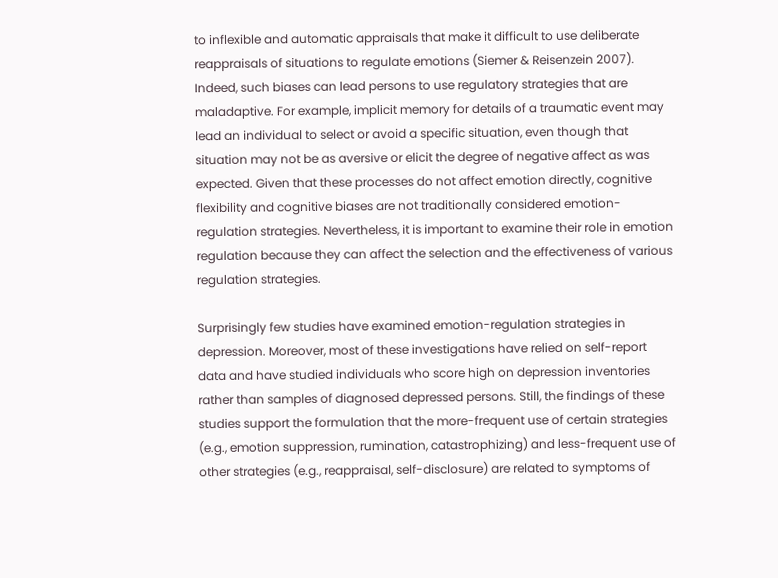to inflexible and automatic appraisals that make it difficult to use deliberate reappraisals of situations to regulate emotions (Siemer & Reisenzein 2007). Indeed, such biases can lead persons to use regulatory strategies that are maladaptive. For example, implicit memory for details of a traumatic event may lead an individual to select or avoid a specific situation, even though that situation may not be as aversive or elicit the degree of negative affect as was expected. Given that these processes do not affect emotion directly, cognitive flexibility and cognitive biases are not traditionally considered emotion-regulation strategies. Nevertheless, it is important to examine their role in emotion regulation because they can affect the selection and the effectiveness of various regulation strategies.

Surprisingly few studies have examined emotion-regulation strategies in depression. Moreover, most of these investigations have relied on self-report data and have studied individuals who score high on depression inventories rather than samples of diagnosed depressed persons. Still, the findings of these studies support the formulation that the more-frequent use of certain strategies (e.g., emotion suppression, rumination, catastrophizing) and less-frequent use of other strategies (e.g., reappraisal, self-disclosure) are related to symptoms of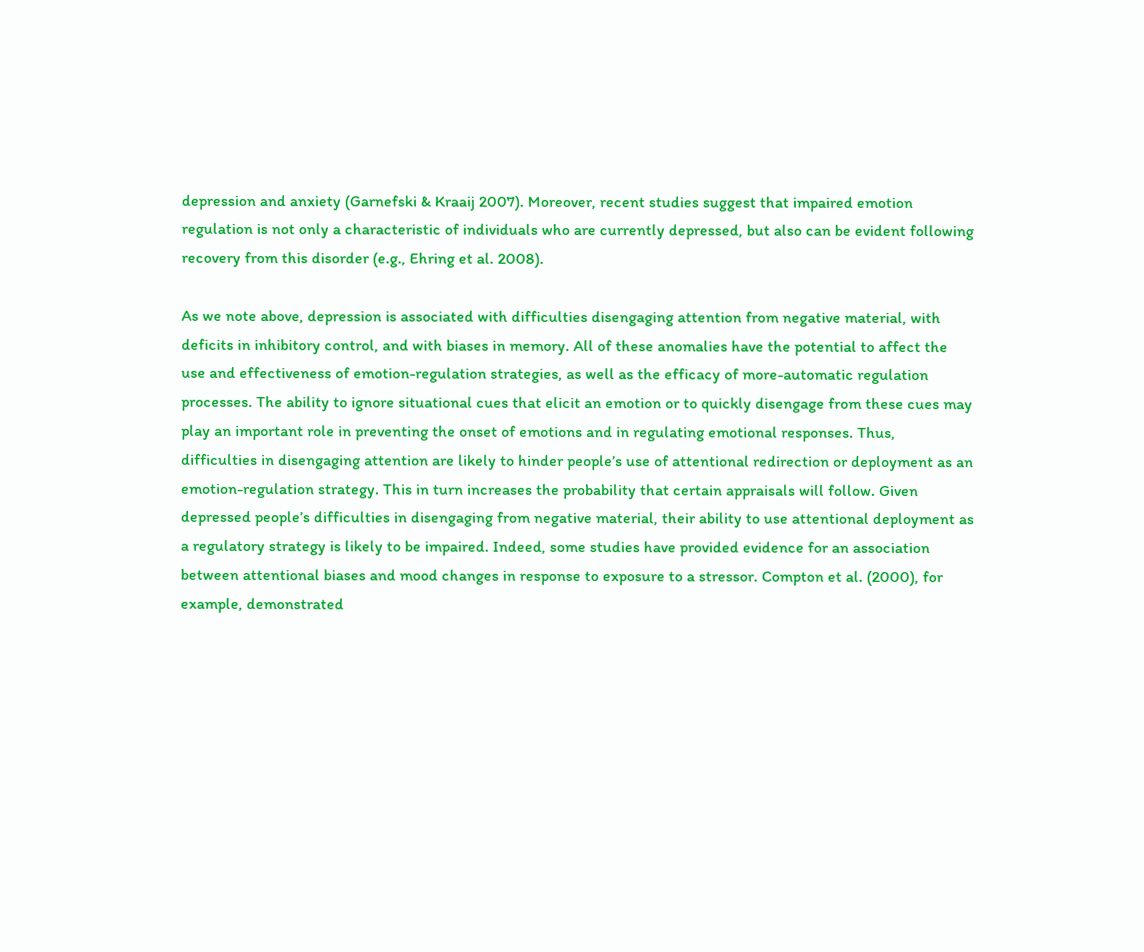depression and anxiety (Garnefski & Kraaij 2007). Moreover, recent studies suggest that impaired emotion regulation is not only a characteristic of individuals who are currently depressed, but also can be evident following recovery from this disorder (e.g., Ehring et al. 2008).

As we note above, depression is associated with difficulties disengaging attention from negative material, with deficits in inhibitory control, and with biases in memory. All of these anomalies have the potential to affect the use and effectiveness of emotion-regulation strategies, as well as the efficacy of more-automatic regulation processes. The ability to ignore situational cues that elicit an emotion or to quickly disengage from these cues may play an important role in preventing the onset of emotions and in regulating emotional responses. Thus, difficulties in disengaging attention are likely to hinder people’s use of attentional redirection or deployment as an emotion-regulation strategy. This in turn increases the probability that certain appraisals will follow. Given depressed people’s difficulties in disengaging from negative material, their ability to use attentional deployment as a regulatory strategy is likely to be impaired. Indeed, some studies have provided evidence for an association between attentional biases and mood changes in response to exposure to a stressor. Compton et al. (2000), for example, demonstrated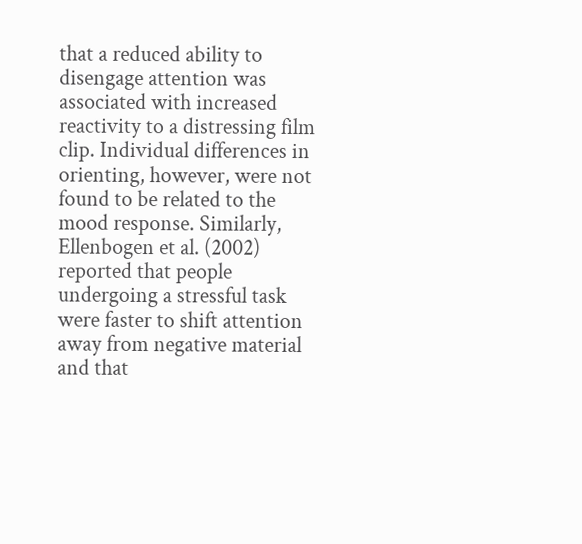that a reduced ability to disengage attention was associated with increased reactivity to a distressing film clip. Individual differences in orienting, however, were not found to be related to the mood response. Similarly, Ellenbogen et al. (2002) reported that people undergoing a stressful task were faster to shift attention away from negative material and that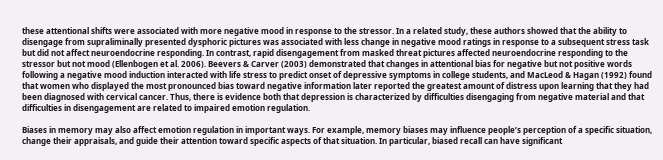these attentional shifts were associated with more negative mood in response to the stressor. In a related study, these authors showed that the ability to disengage from supraliminally presented dysphoric pictures was associated with less change in negative mood ratings in response to a subsequent stress task but did not affect neuroendocrine responding. In contrast, rapid disengagement from masked threat pictures affected neuroendocrine responding to the stressor but not mood (Ellenbogen et al. 2006). Beevers & Carver (2003) demonstrated that changes in attentional bias for negative but not positive words following a negative mood induction interacted with life stress to predict onset of depressive symptoms in college students, and MacLeod & Hagan (1992) found that women who displayed the most pronounced bias toward negative information later reported the greatest amount of distress upon learning that they had been diagnosed with cervical cancer. Thus, there is evidence both that depression is characterized by difficulties disengaging from negative material and that difficulties in disengagement are related to impaired emotion regulation.

Biases in memory may also affect emotion regulation in important ways. For example, memory biases may influence people’s perception of a specific situation, change their appraisals, and guide their attention toward specific aspects of that situation. In particular, biased recall can have significant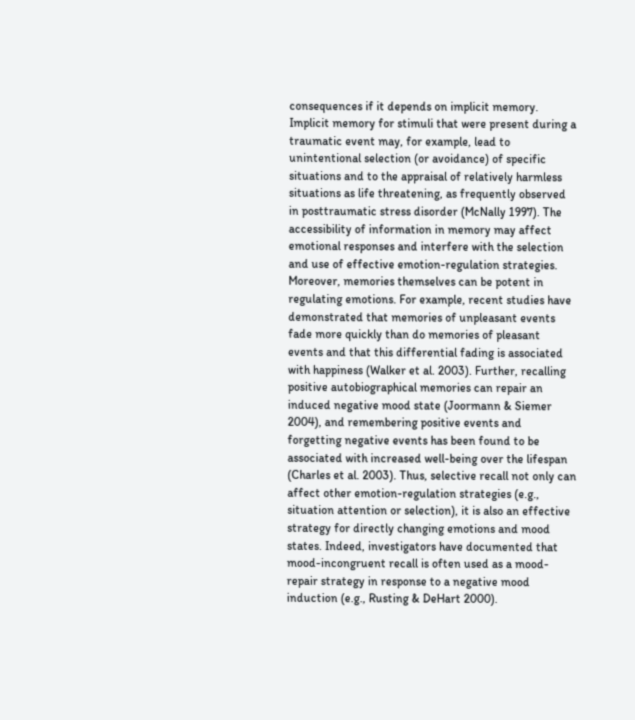consequences if it depends on implicit memory. Implicit memory for stimuli that were present during a traumatic event may, for example, lead to unintentional selection (or avoidance) of specific situations and to the appraisal of relatively harmless situations as life threatening, as frequently observed in posttraumatic stress disorder (McNally 1997). The accessibility of information in memory may affect emotional responses and interfere with the selection and use of effective emotion-regulation strategies. Moreover, memories themselves can be potent in regulating emotions. For example, recent studies have demonstrated that memories of unpleasant events fade more quickly than do memories of pleasant events and that this differential fading is associated with happiness (Walker et al. 2003). Further, recalling positive autobiographical memories can repair an induced negative mood state (Joormann & Siemer 2004), and remembering positive events and forgetting negative events has been found to be associated with increased well-being over the lifespan (Charles et al. 2003). Thus, selective recall not only can affect other emotion-regulation strategies (e.g., situation attention or selection), it is also an effective strategy for directly changing emotions and mood states. Indeed, investigators have documented that mood-incongruent recall is often used as a mood-repair strategy in response to a negative mood induction (e.g., Rusting & DeHart 2000).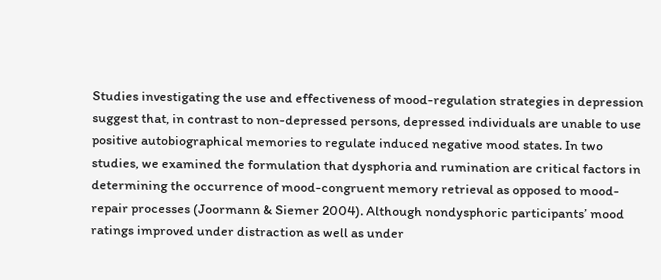Studies investigating the use and effectiveness of mood-regulation strategies in depression suggest that, in contrast to non-depressed persons, depressed individuals are unable to use positive autobiographical memories to regulate induced negative mood states. In two studies, we examined the formulation that dysphoria and rumination are critical factors in determining the occurrence of mood-congruent memory retrieval as opposed to mood-repair processes (Joormann & Siemer 2004). Although nondysphoric participants’ mood ratings improved under distraction as well as under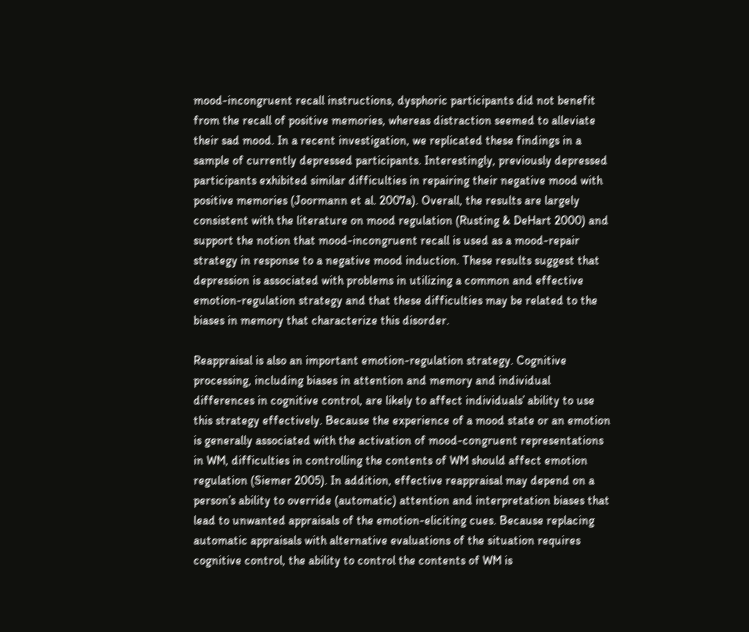mood-incongruent recall instructions, dysphoric participants did not benefit from the recall of positive memories, whereas distraction seemed to alleviate their sad mood. In a recent investigation, we replicated these findings in a sample of currently depressed participants. Interestingly, previously depressed participants exhibited similar difficulties in repairing their negative mood with positive memories (Joormann et al. 2007a). Overall, the results are largely consistent with the literature on mood regulation (Rusting & DeHart 2000) and support the notion that mood-incongruent recall is used as a mood-repair strategy in response to a negative mood induction. These results suggest that depression is associated with problems in utilizing a common and effective emotion-regulation strategy and that these difficulties may be related to the biases in memory that characterize this disorder.

Reappraisal is also an important emotion-regulation strategy. Cognitive processing, including biases in attention and memory and individual differences in cognitive control, are likely to affect individuals’ ability to use this strategy effectively. Because the experience of a mood state or an emotion is generally associated with the activation of mood-congruent representations in WM, difficulties in controlling the contents of WM should affect emotion regulation (Siemer 2005). In addition, effective reappraisal may depend on a person’s ability to override (automatic) attention and interpretation biases that lead to unwanted appraisals of the emotion-eliciting cues. Because replacing automatic appraisals with alternative evaluations of the situation requires cognitive control, the ability to control the contents of WM is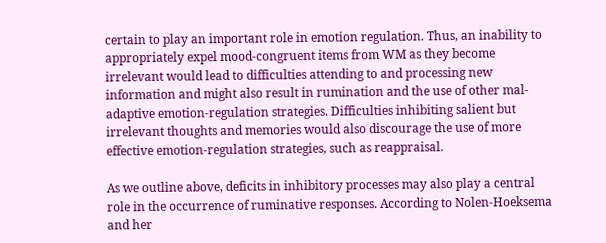certain to play an important role in emotion regulation. Thus, an inability to appropriately expel mood-congruent items from WM as they become irrelevant would lead to difficulties attending to and processing new information and might also result in rumination and the use of other mal-adaptive emotion-regulation strategies. Difficulties inhibiting salient but irrelevant thoughts and memories would also discourage the use of more effective emotion-regulation strategies, such as reappraisal.

As we outline above, deficits in inhibitory processes may also play a central role in the occurrence of ruminative responses. According to Nolen-Hoeksema and her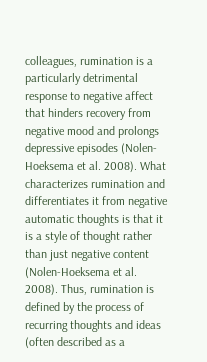colleagues, rumination is a particularly detrimental response to negative affect that hinders recovery from negative mood and prolongs depressive episodes (Nolen-Hoeksema et al. 2008). What characterizes rumination and differentiates it from negative automatic thoughts is that it is a style of thought rather than just negative content (Nolen-Hoeksema et al. 2008). Thus, rumination is defined by the process of recurring thoughts and ideas (often described as a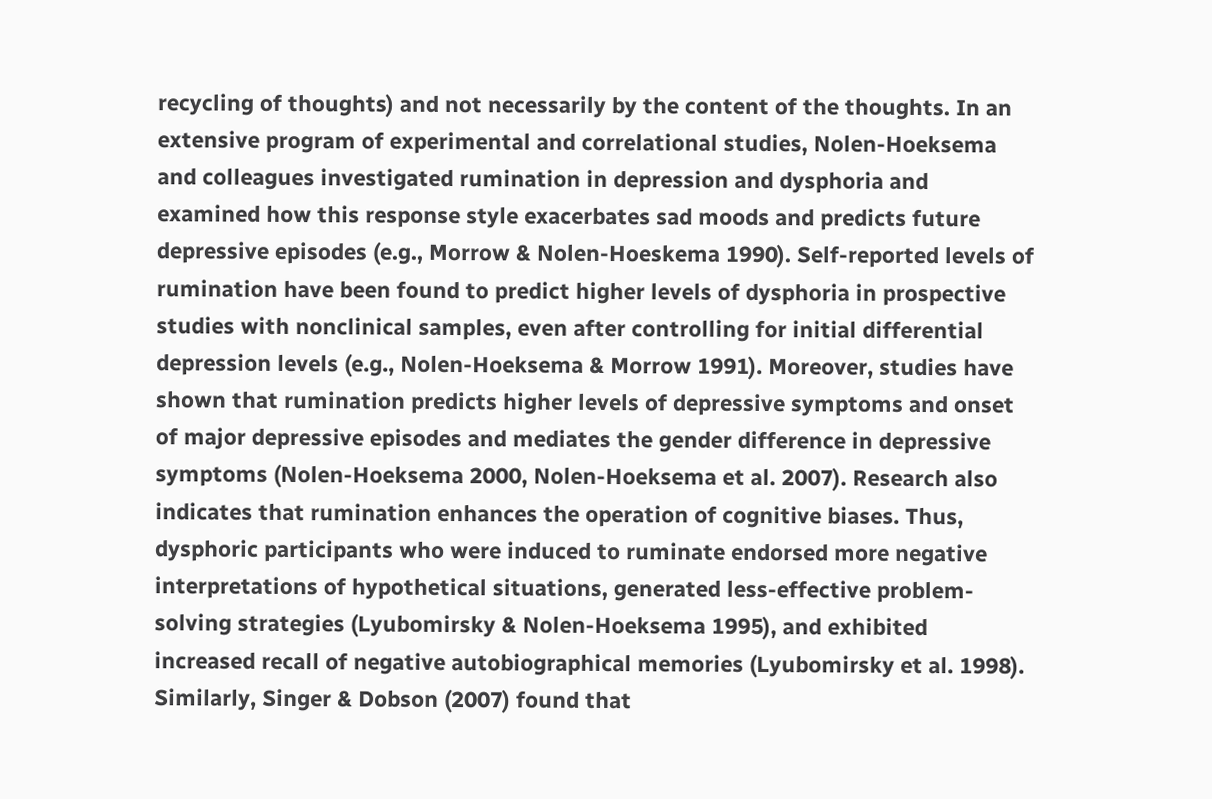recycling of thoughts) and not necessarily by the content of the thoughts. In an extensive program of experimental and correlational studies, Nolen-Hoeksema and colleagues investigated rumination in depression and dysphoria and examined how this response style exacerbates sad moods and predicts future depressive episodes (e.g., Morrow & Nolen-Hoeskema 1990). Self-reported levels of rumination have been found to predict higher levels of dysphoria in prospective studies with nonclinical samples, even after controlling for initial differential depression levels (e.g., Nolen-Hoeksema & Morrow 1991). Moreover, studies have shown that rumination predicts higher levels of depressive symptoms and onset of major depressive episodes and mediates the gender difference in depressive symptoms (Nolen-Hoeksema 2000, Nolen-Hoeksema et al. 2007). Research also indicates that rumination enhances the operation of cognitive biases. Thus, dysphoric participants who were induced to ruminate endorsed more negative interpretations of hypothetical situations, generated less-effective problem-solving strategies (Lyubomirsky & Nolen-Hoeksema 1995), and exhibited increased recall of negative autobiographical memories (Lyubomirsky et al. 1998). Similarly, Singer & Dobson (2007) found that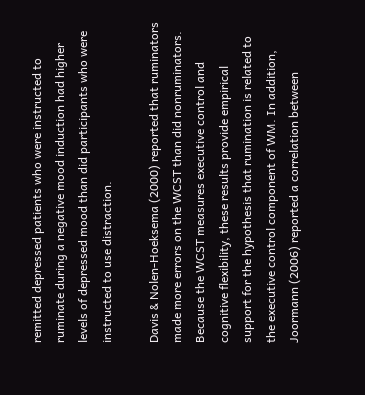remitted depressed patients who were instructed to ruminate during a negative mood induction had higher levels of depressed mood than did participants who were instructed to use distraction.

Davis & Nolen-Hoeksema (2000) reported that ruminators made more errors on the WCST than did nonruminators. Because the WCST measures executive control and cognitive flexibility, these results provide empirical support for the hypothesis that rumination is related to the executive control component of WM. In addition, Joormann (2006) reported a correlation between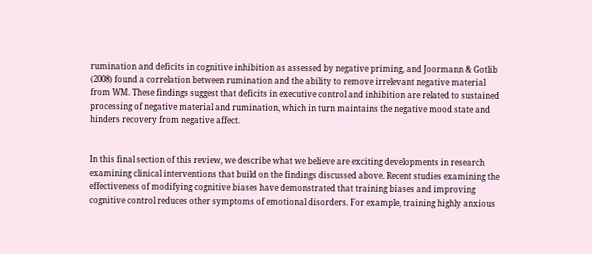rumination and deficits in cognitive inhibition as assessed by negative priming, and Joormann & Gotlib (2008) found a correlation between rumination and the ability to remove irrelevant negative material from WM. These findings suggest that deficits in executive control and inhibition are related to sustained processing of negative material and rumination, which in turn maintains the negative mood state and hinders recovery from negative affect.


In this final section of this review, we describe what we believe are exciting developments in research examining clinical interventions that build on the findings discussed above. Recent studies examining the effectiveness of modifying cognitive biases have demonstrated that training biases and improving cognitive control reduces other symptoms of emotional disorders. For example, training highly anxious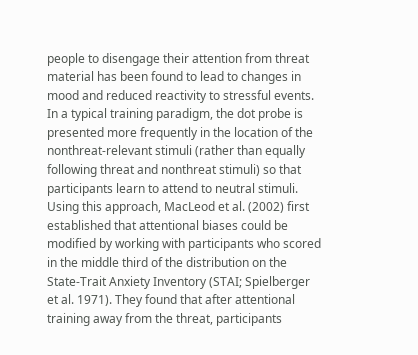people to disengage their attention from threat material has been found to lead to changes in mood and reduced reactivity to stressful events. In a typical training paradigm, the dot probe is presented more frequently in the location of the nonthreat-relevant stimuli (rather than equally following threat and nonthreat stimuli) so that participants learn to attend to neutral stimuli. Using this approach, MacLeod et al. (2002) first established that attentional biases could be modified by working with participants who scored in the middle third of the distribution on the State-Trait Anxiety Inventory (STAI; Spielberger et al. 1971). They found that after attentional training away from the threat, participants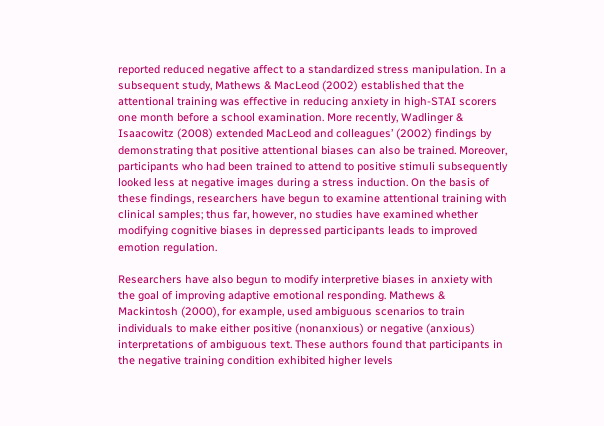reported reduced negative affect to a standardized stress manipulation. In a subsequent study, Mathews & MacLeod (2002) established that the attentional training was effective in reducing anxiety in high-STAI scorers one month before a school examination. More recently, Wadlinger & Isaacowitz (2008) extended MacLeod and colleagues’ (2002) findings by demonstrating that positive attentional biases can also be trained. Moreover, participants who had been trained to attend to positive stimuli subsequently looked less at negative images during a stress induction. On the basis of these findings, researchers have begun to examine attentional training with clinical samples; thus far, however, no studies have examined whether modifying cognitive biases in depressed participants leads to improved emotion regulation.

Researchers have also begun to modify interpretive biases in anxiety with the goal of improving adaptive emotional responding. Mathews & Mackintosh (2000), for example, used ambiguous scenarios to train individuals to make either positive (nonanxious) or negative (anxious) interpretations of ambiguous text. These authors found that participants in the negative training condition exhibited higher levels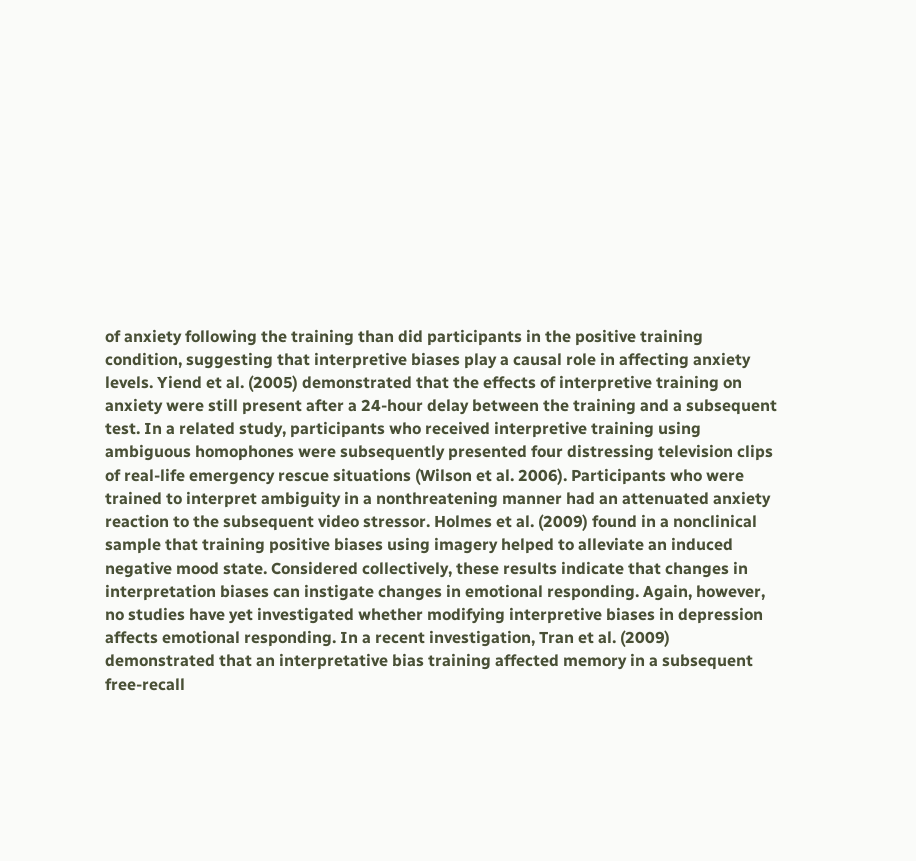of anxiety following the training than did participants in the positive training condition, suggesting that interpretive biases play a causal role in affecting anxiety levels. Yiend et al. (2005) demonstrated that the effects of interpretive training on anxiety were still present after a 24-hour delay between the training and a subsequent test. In a related study, participants who received interpretive training using ambiguous homophones were subsequently presented four distressing television clips of real-life emergency rescue situations (Wilson et al. 2006). Participants who were trained to interpret ambiguity in a nonthreatening manner had an attenuated anxiety reaction to the subsequent video stressor. Holmes et al. (2009) found in a nonclinical sample that training positive biases using imagery helped to alleviate an induced negative mood state. Considered collectively, these results indicate that changes in interpretation biases can instigate changes in emotional responding. Again, however, no studies have yet investigated whether modifying interpretive biases in depression affects emotional responding. In a recent investigation, Tran et al. (2009) demonstrated that an interpretative bias training affected memory in a subsequent free-recall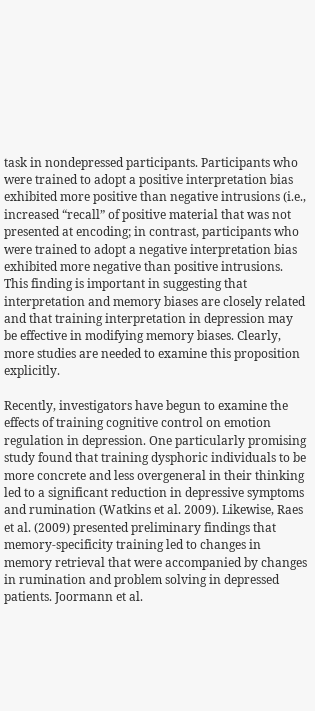task in nondepressed participants. Participants who were trained to adopt a positive interpretation bias exhibited more positive than negative intrusions (i.e., increased “recall” of positive material that was not presented at encoding; in contrast, participants who were trained to adopt a negative interpretation bias exhibited more negative than positive intrusions. This finding is important in suggesting that interpretation and memory biases are closely related and that training interpretation in depression may be effective in modifying memory biases. Clearly, more studies are needed to examine this proposition explicitly.

Recently, investigators have begun to examine the effects of training cognitive control on emotion regulation in depression. One particularly promising study found that training dysphoric individuals to be more concrete and less overgeneral in their thinking led to a significant reduction in depressive symptoms and rumination (Watkins et al. 2009). Likewise, Raes et al. (2009) presented preliminary findings that memory-specificity training led to changes in memory retrieval that were accompanied by changes in rumination and problem solving in depressed patients. Joormann et al.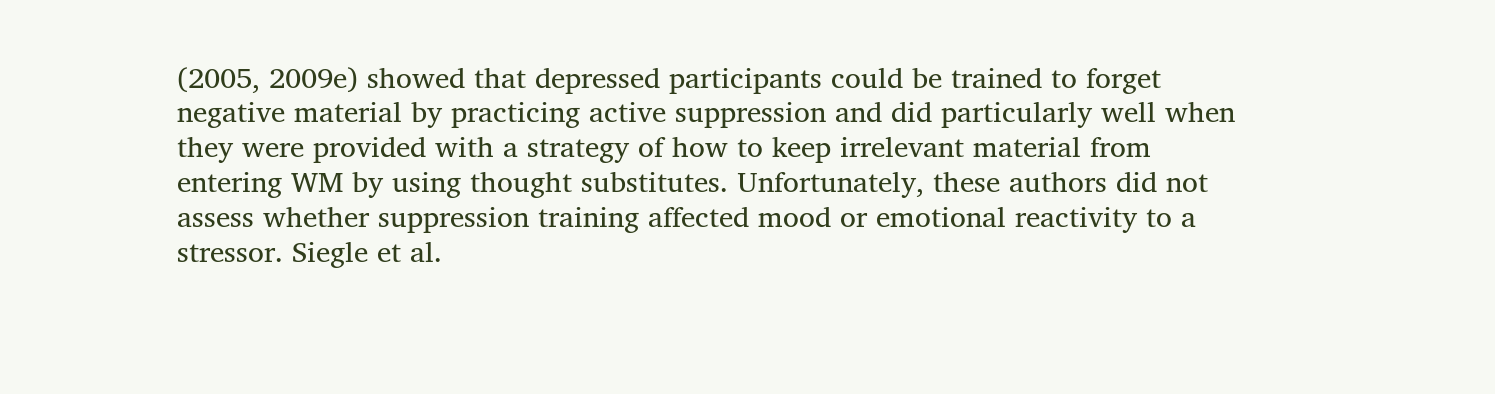(2005, 2009e) showed that depressed participants could be trained to forget negative material by practicing active suppression and did particularly well when they were provided with a strategy of how to keep irrelevant material from entering WM by using thought substitutes. Unfortunately, these authors did not assess whether suppression training affected mood or emotional reactivity to a stressor. Siegle et al.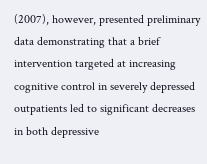(2007), however, presented preliminary data demonstrating that a brief intervention targeted at increasing cognitive control in severely depressed outpatients led to significant decreases in both depressive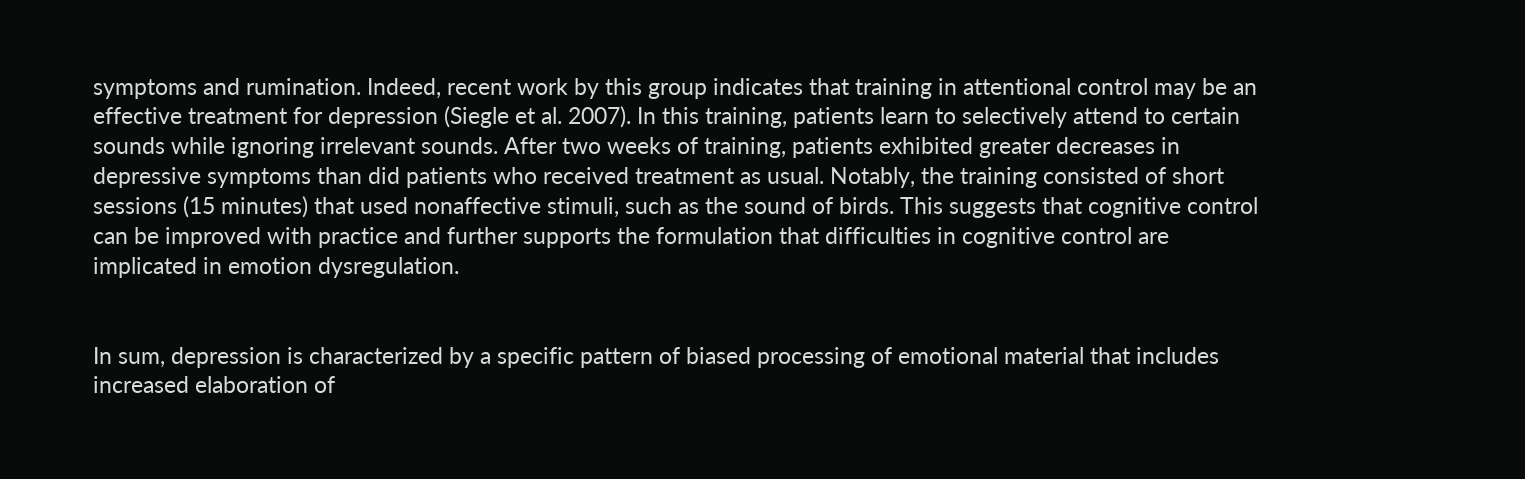symptoms and rumination. Indeed, recent work by this group indicates that training in attentional control may be an effective treatment for depression (Siegle et al. 2007). In this training, patients learn to selectively attend to certain sounds while ignoring irrelevant sounds. After two weeks of training, patients exhibited greater decreases in depressive symptoms than did patients who received treatment as usual. Notably, the training consisted of short sessions (15 minutes) that used nonaffective stimuli, such as the sound of birds. This suggests that cognitive control can be improved with practice and further supports the formulation that difficulties in cognitive control are implicated in emotion dysregulation.


In sum, depression is characterized by a specific pattern of biased processing of emotional material that includes increased elaboration of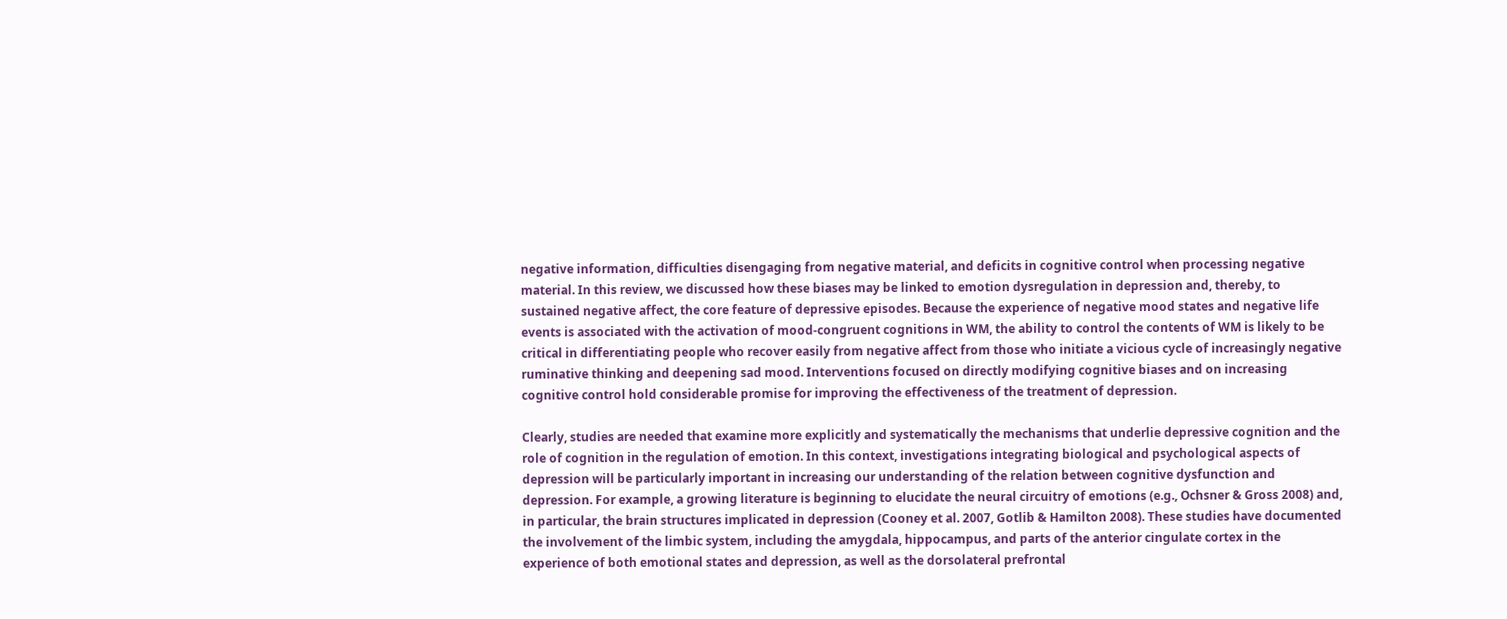negative information, difficulties disengaging from negative material, and deficits in cognitive control when processing negative material. In this review, we discussed how these biases may be linked to emotion dysregulation in depression and, thereby, to sustained negative affect, the core feature of depressive episodes. Because the experience of negative mood states and negative life events is associated with the activation of mood-congruent cognitions in WM, the ability to control the contents of WM is likely to be critical in differentiating people who recover easily from negative affect from those who initiate a vicious cycle of increasingly negative ruminative thinking and deepening sad mood. Interventions focused on directly modifying cognitive biases and on increasing cognitive control hold considerable promise for improving the effectiveness of the treatment of depression.

Clearly, studies are needed that examine more explicitly and systematically the mechanisms that underlie depressive cognition and the role of cognition in the regulation of emotion. In this context, investigations integrating biological and psychological aspects of depression will be particularly important in increasing our understanding of the relation between cognitive dysfunction and depression. For example, a growing literature is beginning to elucidate the neural circuitry of emotions (e.g., Ochsner & Gross 2008) and, in particular, the brain structures implicated in depression (Cooney et al. 2007, Gotlib & Hamilton 2008). These studies have documented the involvement of the limbic system, including the amygdala, hippocampus, and parts of the anterior cingulate cortex in the experience of both emotional states and depression, as well as the dorsolateral prefrontal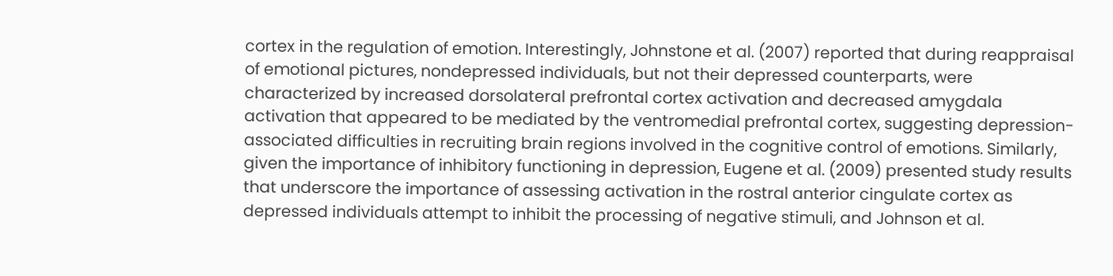cortex in the regulation of emotion. Interestingly, Johnstone et al. (2007) reported that during reappraisal of emotional pictures, nondepressed individuals, but not their depressed counterparts, were characterized by increased dorsolateral prefrontal cortex activation and decreased amygdala activation that appeared to be mediated by the ventromedial prefrontal cortex, suggesting depression-associated difficulties in recruiting brain regions involved in the cognitive control of emotions. Similarly, given the importance of inhibitory functioning in depression, Eugene et al. (2009) presented study results that underscore the importance of assessing activation in the rostral anterior cingulate cortex as depressed individuals attempt to inhibit the processing of negative stimuli, and Johnson et al.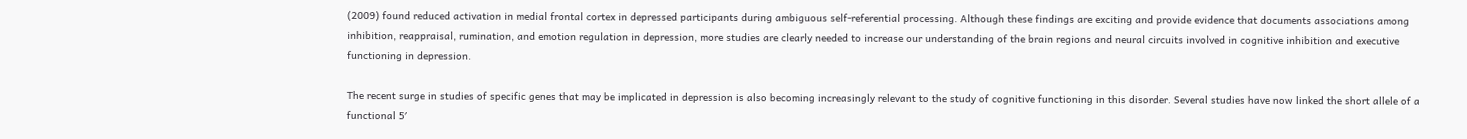(2009) found reduced activation in medial frontal cortex in depressed participants during ambiguous self-referential processing. Although these findings are exciting and provide evidence that documents associations among inhibition, reappraisal, rumination, and emotion regulation in depression, more studies are clearly needed to increase our understanding of the brain regions and neural circuits involved in cognitive inhibition and executive functioning in depression.

The recent surge in studies of specific genes that may be implicated in depression is also becoming increasingly relevant to the study of cognitive functioning in this disorder. Several studies have now linked the short allele of a functional 5′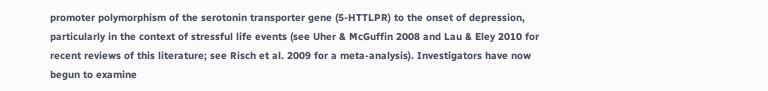promoter polymorphism of the serotonin transporter gene (5-HTTLPR) to the onset of depression, particularly in the context of stressful life events (see Uher & McGuffin 2008 and Lau & Eley 2010 for recent reviews of this literature; see Risch et al. 2009 for a meta-analysis). Investigators have now begun to examine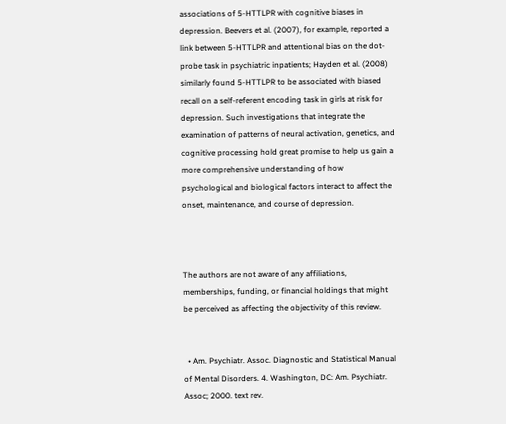associations of 5-HTTLPR with cognitive biases in depression. Beevers et al. (2007), for example, reported a link between 5-HTTLPR and attentional bias on the dot-probe task in psychiatric inpatients; Hayden et al. (2008) similarly found 5-HTTLPR to be associated with biased recall on a self-referent encoding task in girls at risk for depression. Such investigations that integrate the examination of patterns of neural activation, genetics, and cognitive processing hold great promise to help us gain a more comprehensive understanding of how psychological and biological factors interact to affect the onset, maintenance, and course of depression.



The authors are not aware of any affiliations, memberships, funding, or financial holdings that might be perceived as affecting the objectivity of this review.


  • Am. Psychiatr. Assoc. Diagnostic and Statistical Manual of Mental Disorders. 4. Washington, DC: Am. Psychiatr. Assoc; 2000. text rev.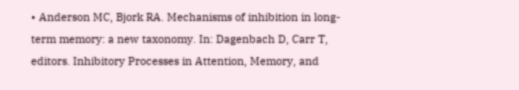• Anderson MC, Bjork RA. Mechanisms of inhibition in long-term memory: a new taxonomy. In: Dagenbach D, Carr T, editors. Inhibitory Processes in Attention, Memory, and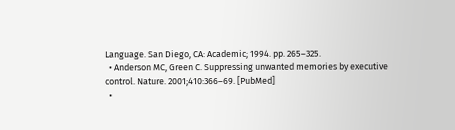Language. San Diego, CA: Academic; 1994. pp. 265–325.
  • Anderson MC, Green C. Suppressing unwanted memories by executive control. Nature. 2001;410:366–69. [PubMed]
  •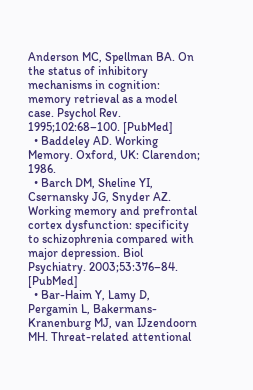Anderson MC, Spellman BA. On the status of inhibitory mechanisms in cognition: memory retrieval as a model case. Psychol Rev. 1995;102:68–100. [PubMed]
  • Baddeley AD. Working Memory. Oxford, UK: Clarendon; 1986.
  • Barch DM, Sheline YI, Csernansky JG, Snyder AZ. Working memory and prefrontal cortex dysfunction: specificity to schizophrenia compared with major depression. Biol Psychiatry. 2003;53:376–84. [PubMed]
  • Bar-Haim Y, Lamy D, Pergamin L, Bakermans-Kranenburg MJ, van IJzendoorn MH. Threat-related attentional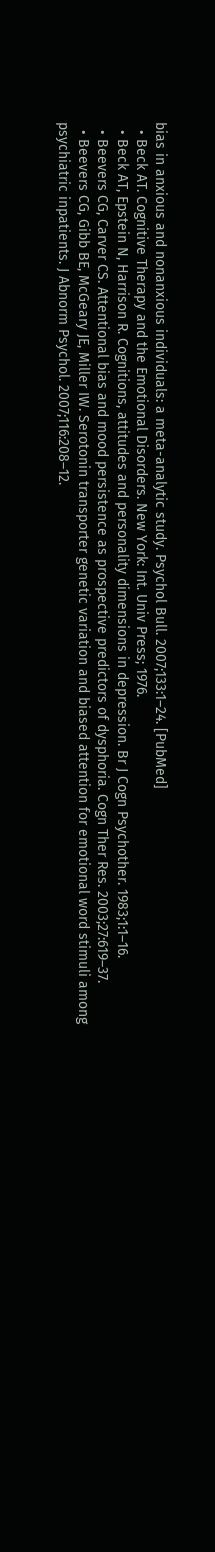bias in anxious and nonanxious individuals: a meta-analytic study. Psychol Bull. 2007;133:1–24. [PubMed]
  • Beck AT. Cognitive Therapy and the Emotional Disorders. New York: Int. Univ Press; 1976.
  • Beck AT, Epstein N, Harrison R. Cognitions, attitudes and personality dimensions in depression. Br J Cogn Psychother. 1983;1:1–16.
  • Beevers CG, Carver CS. Attentional bias and mood persistence as prospective predictors of dysphoria. Cogn Ther Res. 2003;27:619–37.
  • Beevers CG, Gibb BE, McGeary JE, Miller IW. Serotonin transporter genetic variation and biased attention for emotional word stimuli among psychiatric inpatients. J Abnorm Psychol. 2007;116:208–12.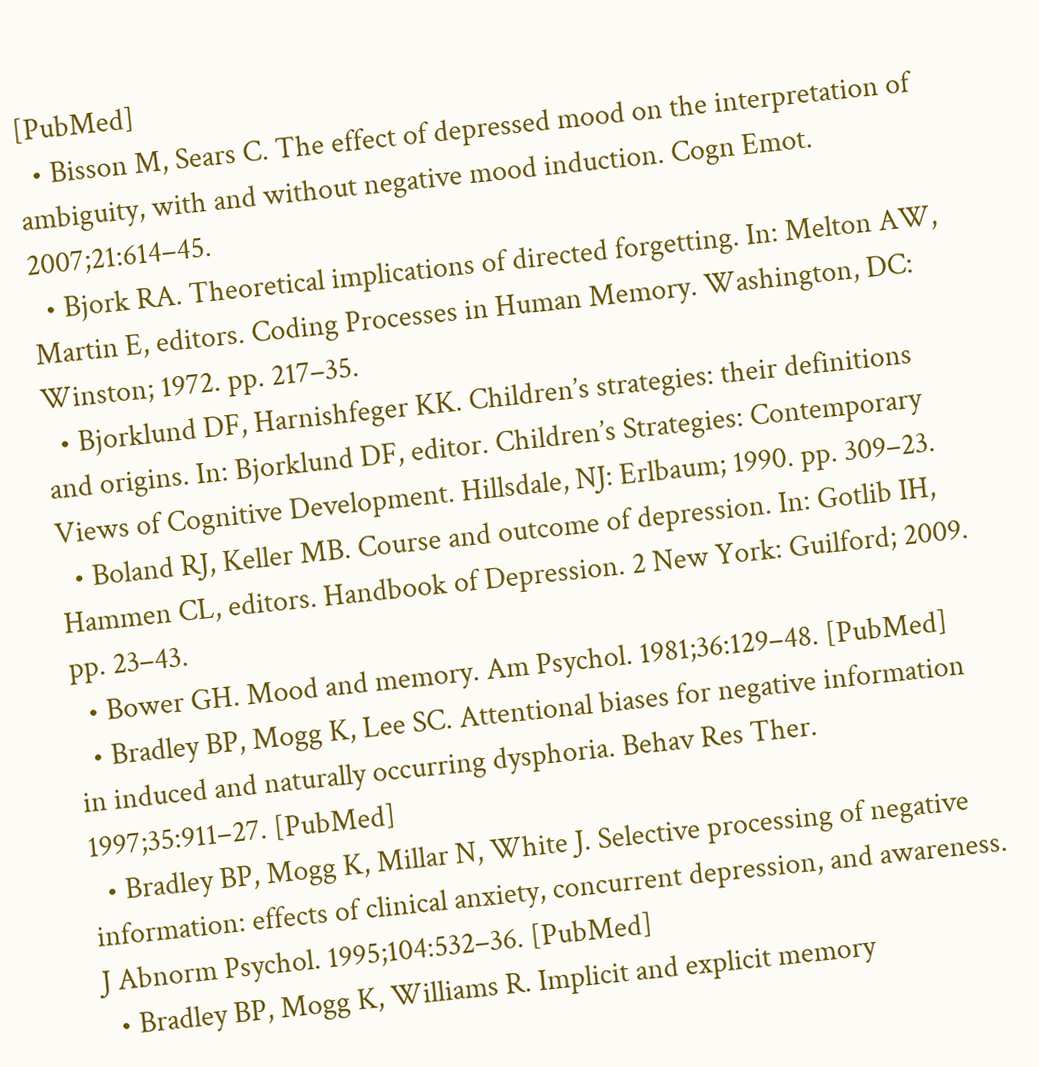[PubMed]
  • Bisson M, Sears C. The effect of depressed mood on the interpretation of ambiguity, with and without negative mood induction. Cogn Emot. 2007;21:614–45.
  • Bjork RA. Theoretical implications of directed forgetting. In: Melton AW, Martin E, editors. Coding Processes in Human Memory. Washington, DC: Winston; 1972. pp. 217–35.
  • Bjorklund DF, Harnishfeger KK. Children’s strategies: their definitions and origins. In: Bjorklund DF, editor. Children’s Strategies: Contemporary Views of Cognitive Development. Hillsdale, NJ: Erlbaum; 1990. pp. 309–23.
  • Boland RJ, Keller MB. Course and outcome of depression. In: Gotlib IH, Hammen CL, editors. Handbook of Depression. 2 New York: Guilford; 2009. pp. 23–43.
  • Bower GH. Mood and memory. Am Psychol. 1981;36:129–48. [PubMed]
  • Bradley BP, Mogg K, Lee SC. Attentional biases for negative information in induced and naturally occurring dysphoria. Behav Res Ther. 1997;35:911–27. [PubMed]
  • Bradley BP, Mogg K, Millar N, White J. Selective processing of negative information: effects of clinical anxiety, concurrent depression, and awareness. J Abnorm Psychol. 1995;104:532–36. [PubMed]
  • Bradley BP, Mogg K, Williams R. Implicit and explicit memory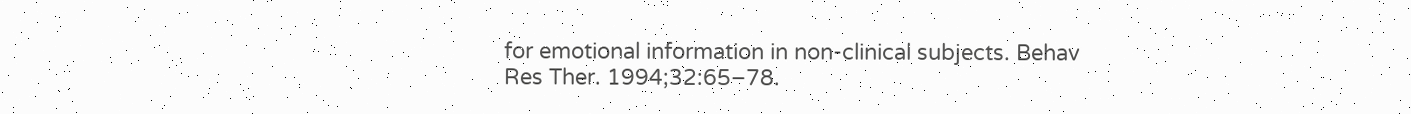for emotional information in non-clinical subjects. Behav Res Ther. 1994;32:65–78.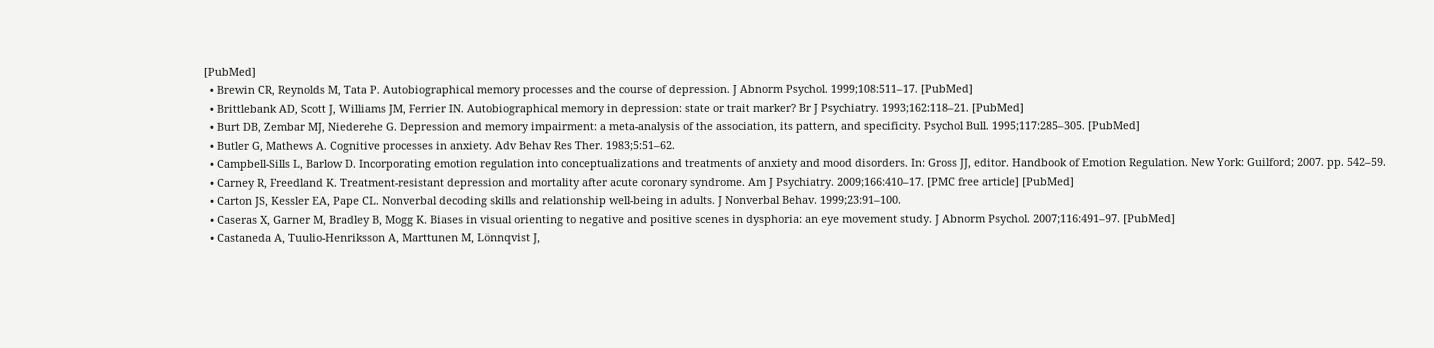[PubMed]
  • Brewin CR, Reynolds M, Tata P. Autobiographical memory processes and the course of depression. J Abnorm Psychol. 1999;108:511–17. [PubMed]
  • Brittlebank AD, Scott J, Williams JM, Ferrier IN. Autobiographical memory in depression: state or trait marker? Br J Psychiatry. 1993;162:118–21. [PubMed]
  • Burt DB, Zembar MJ, Niederehe G. Depression and memory impairment: a meta-analysis of the association, its pattern, and specificity. Psychol Bull. 1995;117:285–305. [PubMed]
  • Butler G, Mathews A. Cognitive processes in anxiety. Adv Behav Res Ther. 1983;5:51–62.
  • Campbell-Sills L, Barlow D. Incorporating emotion regulation into conceptualizations and treatments of anxiety and mood disorders. In: Gross JJ, editor. Handbook of Emotion Regulation. New York: Guilford; 2007. pp. 542–59.
  • Carney R, Freedland K. Treatment-resistant depression and mortality after acute coronary syndrome. Am J Psychiatry. 2009;166:410–17. [PMC free article] [PubMed]
  • Carton JS, Kessler EA, Pape CL. Nonverbal decoding skills and relationship well-being in adults. J Nonverbal Behav. 1999;23:91–100.
  • Caseras X, Garner M, Bradley B, Mogg K. Biases in visual orienting to negative and positive scenes in dysphoria: an eye movement study. J Abnorm Psychol. 2007;116:491–97. [PubMed]
  • Castaneda A, Tuulio-Henriksson A, Marttunen M, Lönnqvist J,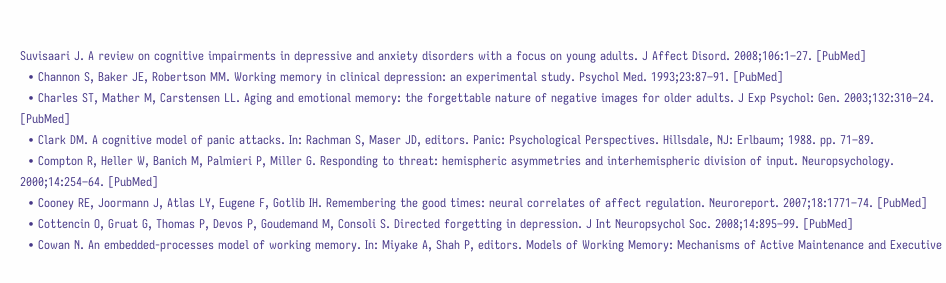Suvisaari J. A review on cognitive impairments in depressive and anxiety disorders with a focus on young adults. J Affect Disord. 2008;106:1–27. [PubMed]
  • Channon S, Baker JE, Robertson MM. Working memory in clinical depression: an experimental study. Psychol Med. 1993;23:87–91. [PubMed]
  • Charles ST, Mather M, Carstensen LL. Aging and emotional memory: the forgettable nature of negative images for older adults. J Exp Psychol: Gen. 2003;132:310–24. [PubMed]
  • Clark DM. A cognitive model of panic attacks. In: Rachman S, Maser JD, editors. Panic: Psychological Perspectives. Hillsdale, NJ: Erlbaum; 1988. pp. 71–89.
  • Compton R, Heller W, Banich M, Palmieri P, Miller G. Responding to threat: hemispheric asymmetries and interhemispheric division of input. Neuropsychology. 2000;14:254–64. [PubMed]
  • Cooney RE, Joormann J, Atlas LY, Eugene F, Gotlib IH. Remembering the good times: neural correlates of affect regulation. Neuroreport. 2007;18:1771–74. [PubMed]
  • Cottencin O, Gruat G, Thomas P, Devos P, Goudemand M, Consoli S. Directed forgetting in depression. J Int Neuropsychol Soc. 2008;14:895–99. [PubMed]
  • Cowan N. An embedded-processes model of working memory. In: Miyake A, Shah P, editors. Models of Working Memory: Mechanisms of Active Maintenance and Executive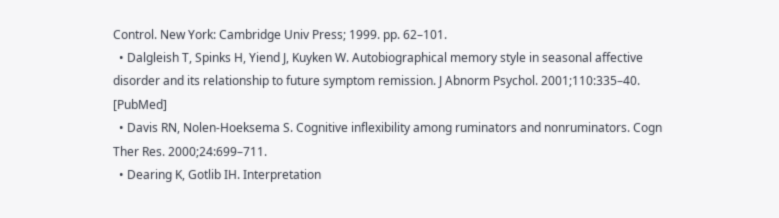Control. New York: Cambridge Univ Press; 1999. pp. 62–101.
  • Dalgleish T, Spinks H, Yiend J, Kuyken W. Autobiographical memory style in seasonal affective disorder and its relationship to future symptom remission. J Abnorm Psychol. 2001;110:335–40. [PubMed]
  • Davis RN, Nolen-Hoeksema S. Cognitive inflexibility among ruminators and nonruminators. Cogn Ther Res. 2000;24:699–711.
  • Dearing K, Gotlib IH. Interpretation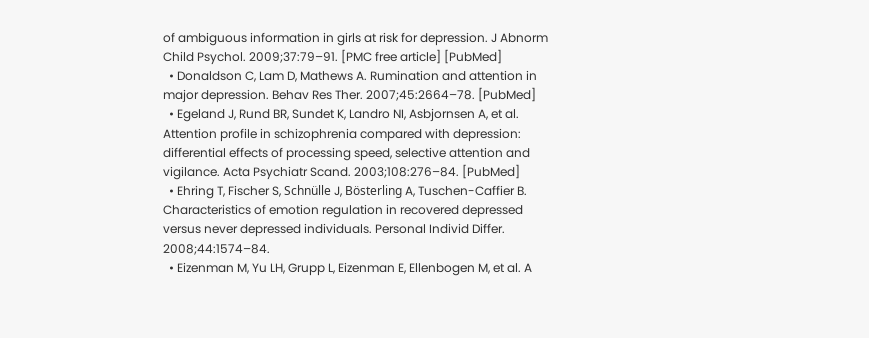of ambiguous information in girls at risk for depression. J Abnorm Child Psychol. 2009;37:79–91. [PMC free article] [PubMed]
  • Donaldson C, Lam D, Mathews A. Rumination and attention in major depression. Behav Res Ther. 2007;45:2664–78. [PubMed]
  • Egeland J, Rund BR, Sundet K, Landro NI, Asbjornsen A, et al. Attention profile in schizophrenia compared with depression: differential effects of processing speed, selective attention and vigilance. Acta Psychiatr Scand. 2003;108:276–84. [PubMed]
  • Ehring T, Fischer S, Schnülle J, Bösterling A, Tuschen-Caffier B. Characteristics of emotion regulation in recovered depressed versus never depressed individuals. Personal Individ Differ. 2008;44:1574–84.
  • Eizenman M, Yu LH, Grupp L, Eizenman E, Ellenbogen M, et al. A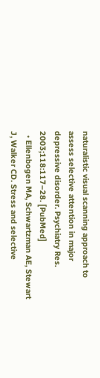naturalistic visual scanning approach to assess selective attention in major depressive disorder. Psychiatry Res. 2003;118:117–28. [PubMed]
  • Ellenbogen MA, Schwartzman AE, Stewart J, Walker CD. Stress and selective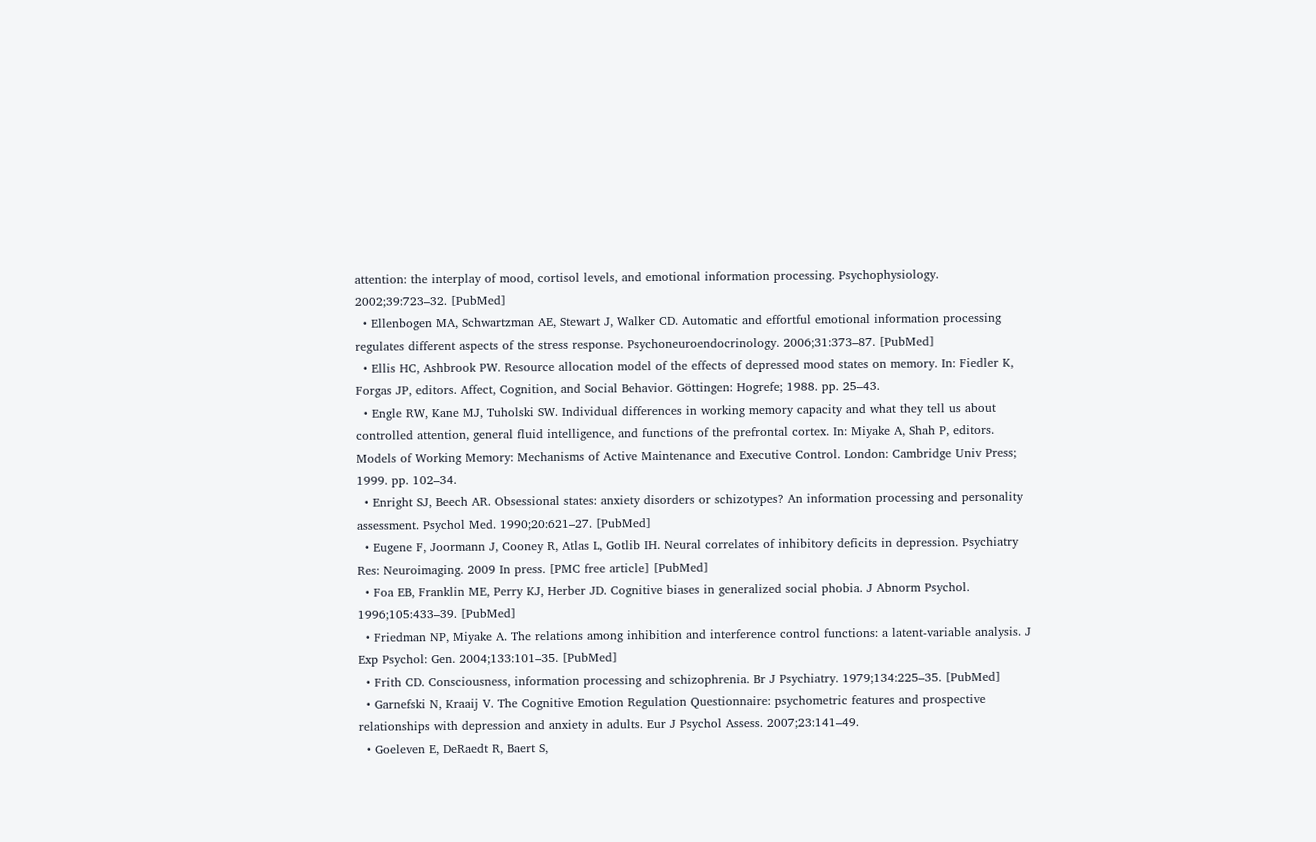attention: the interplay of mood, cortisol levels, and emotional information processing. Psychophysiology. 2002;39:723–32. [PubMed]
  • Ellenbogen MA, Schwartzman AE, Stewart J, Walker CD. Automatic and effortful emotional information processing regulates different aspects of the stress response. Psychoneuroendocrinology. 2006;31:373–87. [PubMed]
  • Ellis HC, Ashbrook PW. Resource allocation model of the effects of depressed mood states on memory. In: Fiedler K, Forgas JP, editors. Affect, Cognition, and Social Behavior. Göttingen: Hogrefe; 1988. pp. 25–43.
  • Engle RW, Kane MJ, Tuholski SW. Individual differences in working memory capacity and what they tell us about controlled attention, general fluid intelligence, and functions of the prefrontal cortex. In: Miyake A, Shah P, editors. Models of Working Memory: Mechanisms of Active Maintenance and Executive Control. London: Cambridge Univ Press; 1999. pp. 102–34.
  • Enright SJ, Beech AR. Obsessional states: anxiety disorders or schizotypes? An information processing and personality assessment. Psychol Med. 1990;20:621–27. [PubMed]
  • Eugene F, Joormann J, Cooney R, Atlas L, Gotlib IH. Neural correlates of inhibitory deficits in depression. Psychiatry Res: Neuroimaging. 2009 In press. [PMC free article] [PubMed]
  • Foa EB, Franklin ME, Perry KJ, Herber JD. Cognitive biases in generalized social phobia. J Abnorm Psychol. 1996;105:433–39. [PubMed]
  • Friedman NP, Miyake A. The relations among inhibition and interference control functions: a latent-variable analysis. J Exp Psychol: Gen. 2004;133:101–35. [PubMed]
  • Frith CD. Consciousness, information processing and schizophrenia. Br J Psychiatry. 1979;134:225–35. [PubMed]
  • Garnefski N, Kraaij V. The Cognitive Emotion Regulation Questionnaire: psychometric features and prospective relationships with depression and anxiety in adults. Eur J Psychol Assess. 2007;23:141–49.
  • Goeleven E, DeRaedt R, Baert S,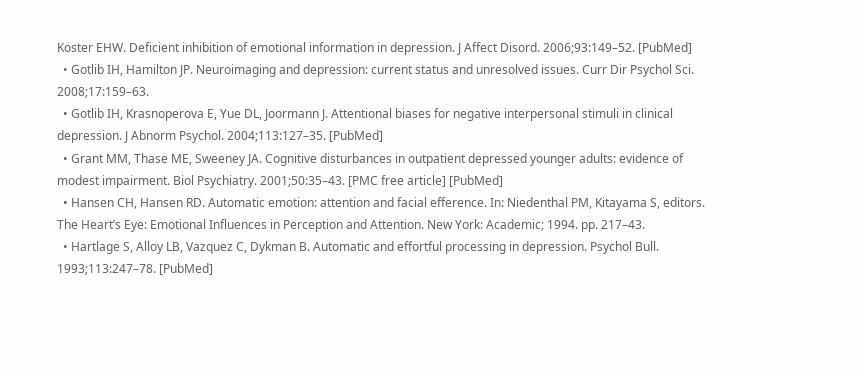Koster EHW. Deficient inhibition of emotional information in depression. J Affect Disord. 2006;93:149–52. [PubMed]
  • Gotlib IH, Hamilton JP. Neuroimaging and depression: current status and unresolved issues. Curr Dir Psychol Sci. 2008;17:159–63.
  • Gotlib IH, Krasnoperova E, Yue DL, Joormann J. Attentional biases for negative interpersonal stimuli in clinical depression. J Abnorm Psychol. 2004;113:127–35. [PubMed]
  • Grant MM, Thase ME, Sweeney JA. Cognitive disturbances in outpatient depressed younger adults: evidence of modest impairment. Biol Psychiatry. 2001;50:35–43. [PMC free article] [PubMed]
  • Hansen CH, Hansen RD. Automatic emotion: attention and facial efference. In: Niedenthal PM, Kitayama S, editors. The Heart’s Eye: Emotional Influences in Perception and Attention. New York: Academic; 1994. pp. 217–43.
  • Hartlage S, Alloy LB, Vazquez C, Dykman B. Automatic and effortful processing in depression. Psychol Bull. 1993;113:247–78. [PubMed]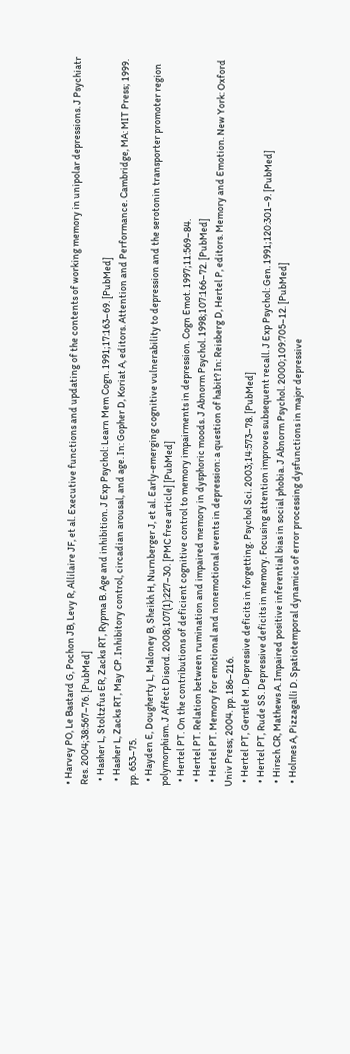• Harvey PO, Le Bastard G, Pochon JB, Levy R, Allilaire JF, et al. Executive functions and updating of the contents of working memory in unipolar depressions. J Psychiatr Res. 2004;38:567–76. [PubMed]
  • Hasher L, Stoltzfus ER, Zacks RT, Rypma B. Age and inhibition. J Exp Psychol: Learn Mem Cogn. 1991;17:163–69. [PubMed]
  • Hasher L, Zacks RT, May CP. Inhibitory control, circadian arousal, and age. In: Gopher D, Koriat A, editors. Attention and Performance. Cambridge, MA: MIT Press; 1999. pp. 653–75.
  • Hayden E, Dougherty L, Maloney B, Sheikh H, Nurnberger J, et al. Early-emerging cognitive vulnerability to depression and the serotonin transporter promoter region polymorphism. J Affect Disord. 2008;107(1):227–30. [PMC free article] [PubMed]
  • Hertel PT. On the contributions of deficient cognitive control to memory impairments in depression. Cogn Emot. 1997;11:569–84.
  • Hertel PT. Relation between rumination and impaired memory in dysphoric moods. J Abnorm Psychol. 1998;107:166–72. [PubMed]
  • Hertel PT. Memory for emotional and nonemotional events in depression: a question of habit? In: Reisberg D, Hertel P, editors. Memory and Emotion. New York: Oxford Univ Press; 2004. pp. 186–216.
  • Hertel PT, Gerstle M. Depressive deficits in forgetting. Psychol Sci. 2003;14:573–78. [PubMed]
  • Hertel PT, Rude SS. Depressive deficits in memory. Focusing attention improves subsequent recall. J Exp Psychol: Gen. 1991;120:301–9. [PubMed]
  • Hirsch CR, Mathews A. Impaired positive inferential bias in social phobia. J Abnorm Psychol. 2000;109:705–12. [PubMed]
  • Holmes A, Pizzagalli D. Spatiotemporal dynamics of error processing dysfunctions in major depressive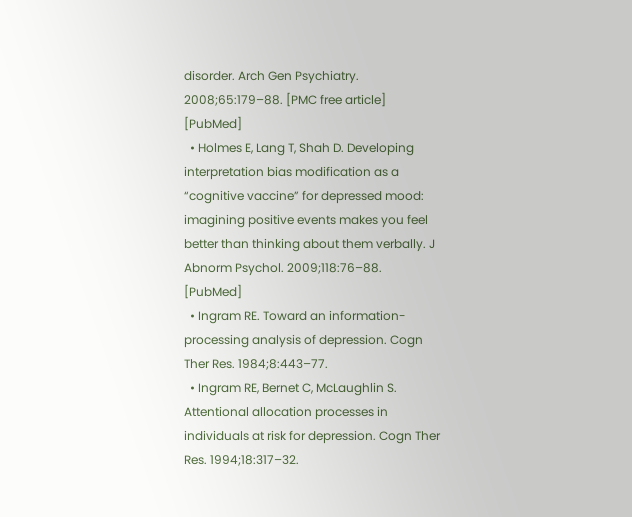disorder. Arch Gen Psychiatry. 2008;65:179–88. [PMC free article] [PubMed]
  • Holmes E, Lang T, Shah D. Developing interpretation bias modification as a “cognitive vaccine” for depressed mood: imagining positive events makes you feel better than thinking about them verbally. J Abnorm Psychol. 2009;118:76–88. [PubMed]
  • Ingram RE. Toward an information-processing analysis of depression. Cogn Ther Res. 1984;8:443–77.
  • Ingram RE, Bernet C, McLaughlin S. Attentional allocation processes in individuals at risk for depression. Cogn Ther Res. 1994;18:317–32.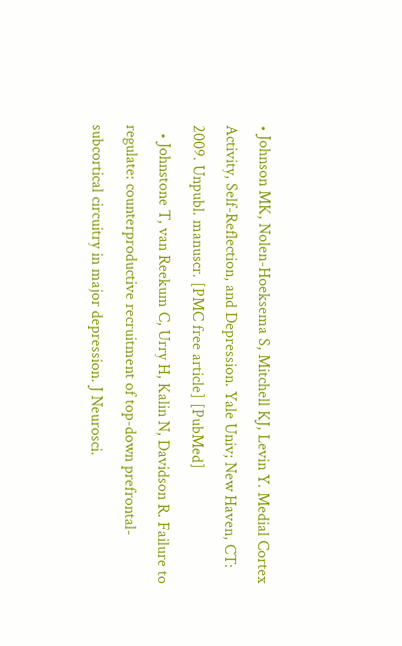• Johnson MK, Nolen-Hoeksema S, Mitchell KJ, Levin Y. Medial Cortex Activity, Self-Reflection, and Depression. Yale Univ; New Haven, CT: 2009. Unpubl. manuscr. [PMC free article] [PubMed]
  • Johnstone T, van Reekum C, Urry H, Kalin N, Davidson R. Failure to regulate: counterproductive recruitment of top-down prefrontal-subcortical circuitry in major depression. J Neurosci.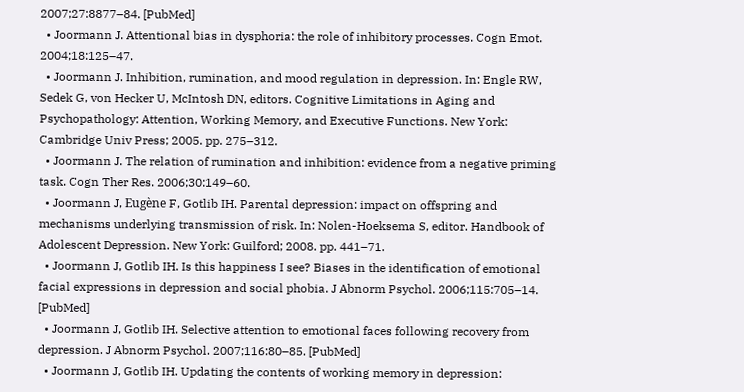2007;27:8877–84. [PubMed]
  • Joormann J. Attentional bias in dysphoria: the role of inhibitory processes. Cogn Emot. 2004;18:125–47.
  • Joormann J. Inhibition, rumination, and mood regulation in depression. In: Engle RW, Sedek G, von Hecker U, McIntosh DN, editors. Cognitive Limitations in Aging and Psychopathology: Attention, Working Memory, and Executive Functions. New York: Cambridge Univ Press; 2005. pp. 275–312.
  • Joormann J. The relation of rumination and inhibition: evidence from a negative priming task. Cogn Ther Res. 2006;30:149–60.
  • Joormann J, Eugène F, Gotlib IH. Parental depression: impact on offspring and mechanisms underlying transmission of risk. In: Nolen-Hoeksema S, editor. Handbook of Adolescent Depression. New York: Guilford; 2008. pp. 441–71.
  • Joormann J, Gotlib IH. Is this happiness I see? Biases in the identification of emotional facial expressions in depression and social phobia. J Abnorm Psychol. 2006;115:705–14. [PubMed]
  • Joormann J, Gotlib IH. Selective attention to emotional faces following recovery from depression. J Abnorm Psychol. 2007;116:80–85. [PubMed]
  • Joormann J, Gotlib IH. Updating the contents of working memory in depression: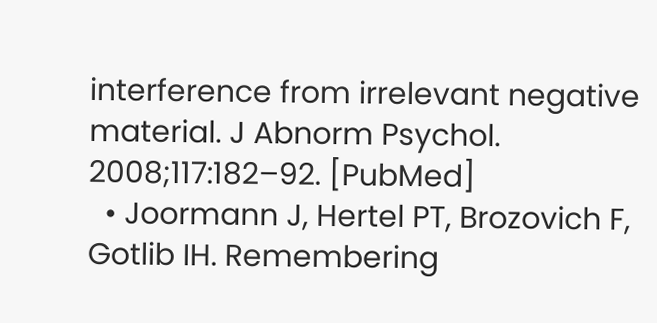interference from irrelevant negative material. J Abnorm Psychol. 2008;117:182–92. [PubMed]
  • Joormann J, Hertel PT, Brozovich F, Gotlib IH. Remembering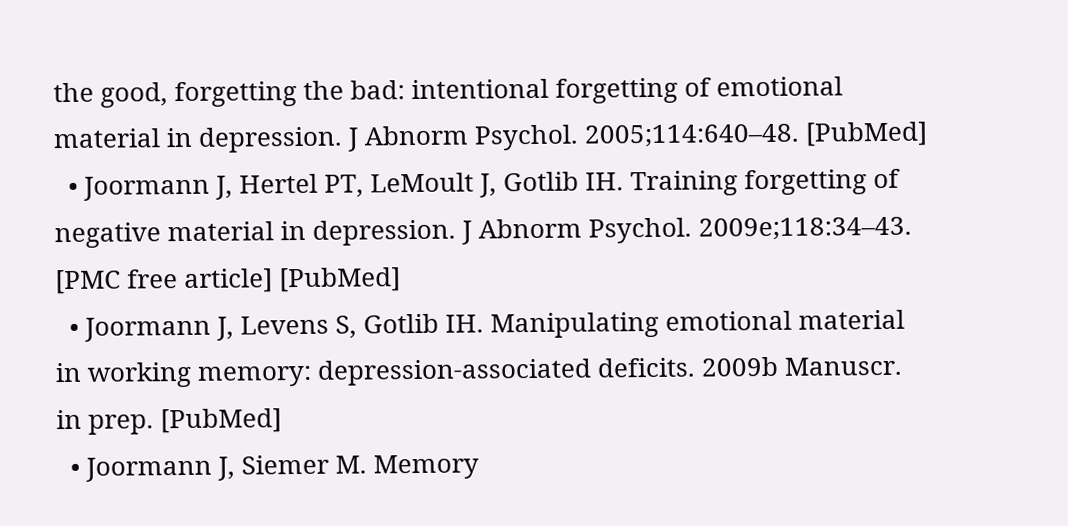the good, forgetting the bad: intentional forgetting of emotional material in depression. J Abnorm Psychol. 2005;114:640–48. [PubMed]
  • Joormann J, Hertel PT, LeMoult J, Gotlib IH. Training forgetting of negative material in depression. J Abnorm Psychol. 2009e;118:34–43. [PMC free article] [PubMed]
  • Joormann J, Levens S, Gotlib IH. Manipulating emotional material in working memory: depression-associated deficits. 2009b Manuscr. in prep. [PubMed]
  • Joormann J, Siemer M. Memory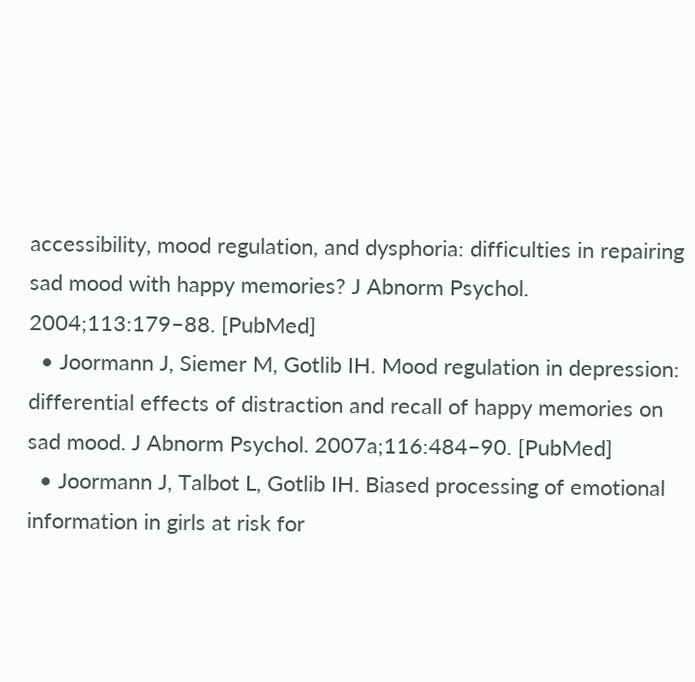accessibility, mood regulation, and dysphoria: difficulties in repairing sad mood with happy memories? J Abnorm Psychol. 2004;113:179–88. [PubMed]
  • Joormann J, Siemer M, Gotlib IH. Mood regulation in depression: differential effects of distraction and recall of happy memories on sad mood. J Abnorm Psychol. 2007a;116:484–90. [PubMed]
  • Joormann J, Talbot L, Gotlib IH. Biased processing of emotional information in girls at risk for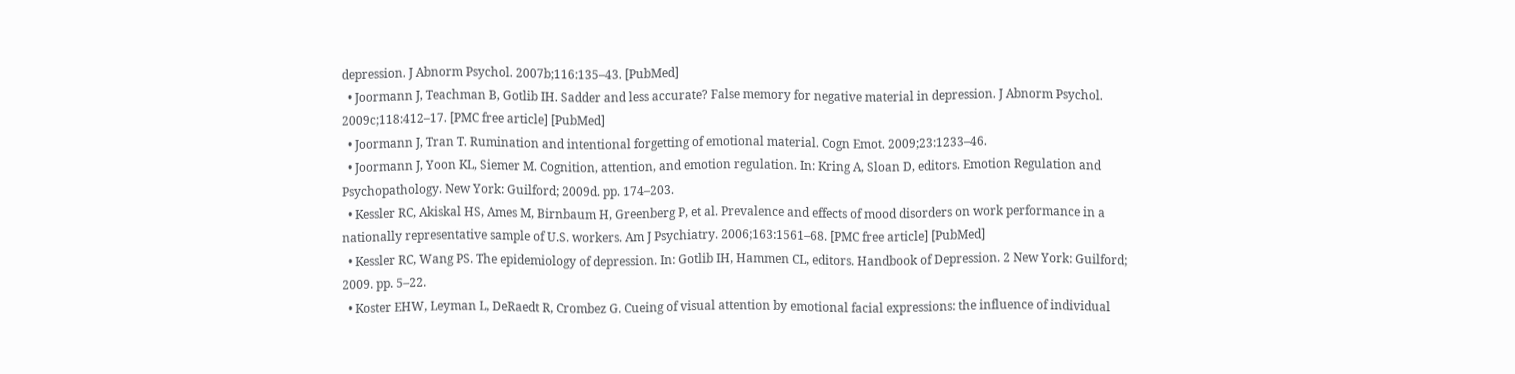depression. J Abnorm Psychol. 2007b;116:135–43. [PubMed]
  • Joormann J, Teachman B, Gotlib IH. Sadder and less accurate? False memory for negative material in depression. J Abnorm Psychol. 2009c;118:412–17. [PMC free article] [PubMed]
  • Joormann J, Tran T. Rumination and intentional forgetting of emotional material. Cogn Emot. 2009;23:1233–46.
  • Joormann J, Yoon KL, Siemer M. Cognition, attention, and emotion regulation. In: Kring A, Sloan D, editors. Emotion Regulation and Psychopathology. New York: Guilford; 2009d. pp. 174–203.
  • Kessler RC, Akiskal HS, Ames M, Birnbaum H, Greenberg P, et al. Prevalence and effects of mood disorders on work performance in a nationally representative sample of U.S. workers. Am J Psychiatry. 2006;163:1561–68. [PMC free article] [PubMed]
  • Kessler RC, Wang PS. The epidemiology of depression. In: Gotlib IH, Hammen CL, editors. Handbook of Depression. 2 New York: Guilford; 2009. pp. 5–22.
  • Koster EHW, Leyman L, DeRaedt R, Crombez G. Cueing of visual attention by emotional facial expressions: the influence of individual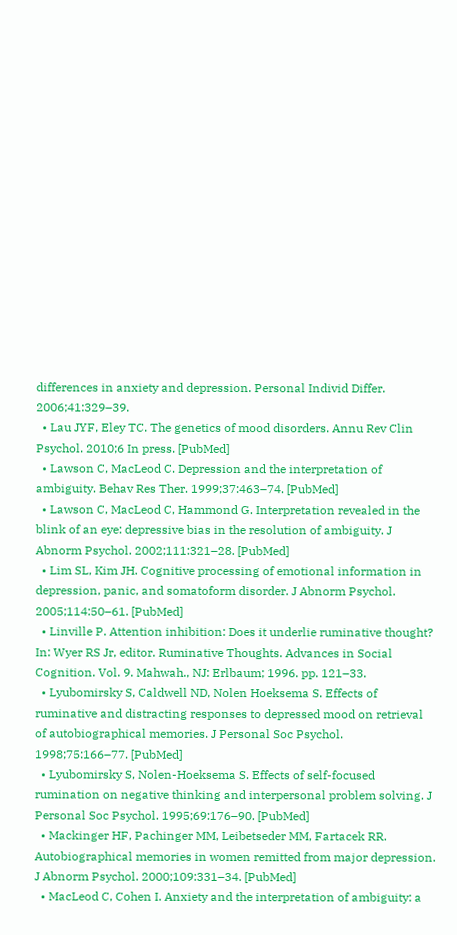differences in anxiety and depression. Personal Individ Differ. 2006;41:329–39.
  • Lau JYF, Eley TC. The genetics of mood disorders. Annu Rev Clin Psychol. 2010;6 In press. [PubMed]
  • Lawson C, MacLeod C. Depression and the interpretation of ambiguity. Behav Res Ther. 1999;37:463–74. [PubMed]
  • Lawson C, MacLeod C, Hammond G. Interpretation revealed in the blink of an eye: depressive bias in the resolution of ambiguity. J Abnorm Psychol. 2002;111:321–28. [PubMed]
  • Lim SL, Kim JH. Cognitive processing of emotional information in depression, panic, and somatoform disorder. J Abnorm Psychol. 2005;114:50–61. [PubMed]
  • Linville P. Attention inhibition: Does it underlie ruminative thought? In: Wyer RS Jr, editor. Ruminative Thoughts. Advances in Social Cognition. Vol. 9. Mahwah., NJ: Erlbaum; 1996. pp. 121–33.
  • Lyubomirsky S, Caldwell ND, Nolen Hoeksema S. Effects of ruminative and distracting responses to depressed mood on retrieval of autobiographical memories. J Personal Soc Psychol. 1998;75:166–77. [PubMed]
  • Lyubomirsky S, Nolen-Hoeksema S. Effects of self-focused rumination on negative thinking and interpersonal problem solving. J Personal Soc Psychol. 1995;69:176–90. [PubMed]
  • Mackinger HF, Pachinger MM, Leibetseder MM, Fartacek RR. Autobiographical memories in women remitted from major depression. J Abnorm Psychol. 2000;109:331–34. [PubMed]
  • MacLeod C, Cohen I. Anxiety and the interpretation of ambiguity: a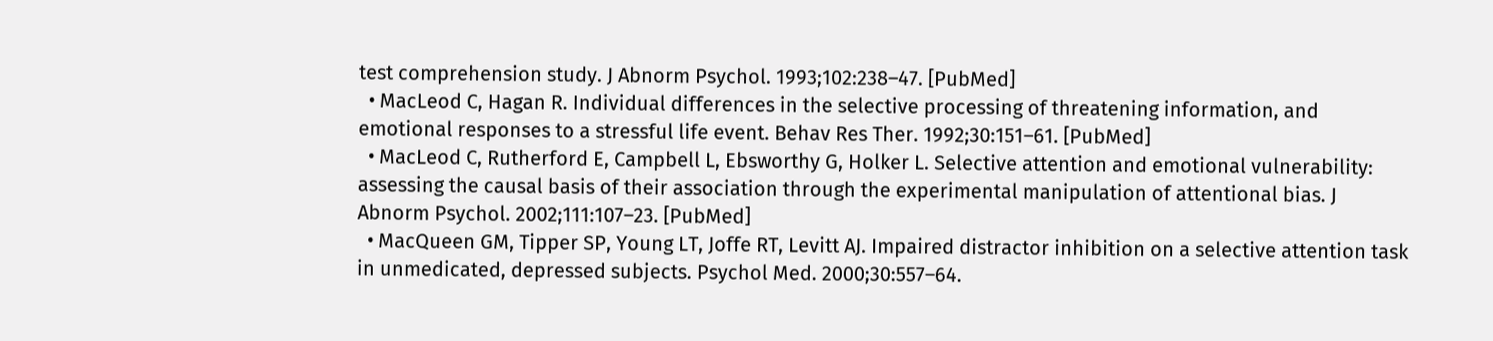test comprehension study. J Abnorm Psychol. 1993;102:238–47. [PubMed]
  • MacLeod C, Hagan R. Individual differences in the selective processing of threatening information, and emotional responses to a stressful life event. Behav Res Ther. 1992;30:151–61. [PubMed]
  • MacLeod C, Rutherford E, Campbell L, Ebsworthy G, Holker L. Selective attention and emotional vulnerability: assessing the causal basis of their association through the experimental manipulation of attentional bias. J Abnorm Psychol. 2002;111:107–23. [PubMed]
  • MacQueen GM, Tipper SP, Young LT, Joffe RT, Levitt AJ. Impaired distractor inhibition on a selective attention task in unmedicated, depressed subjects. Psychol Med. 2000;30:557–64.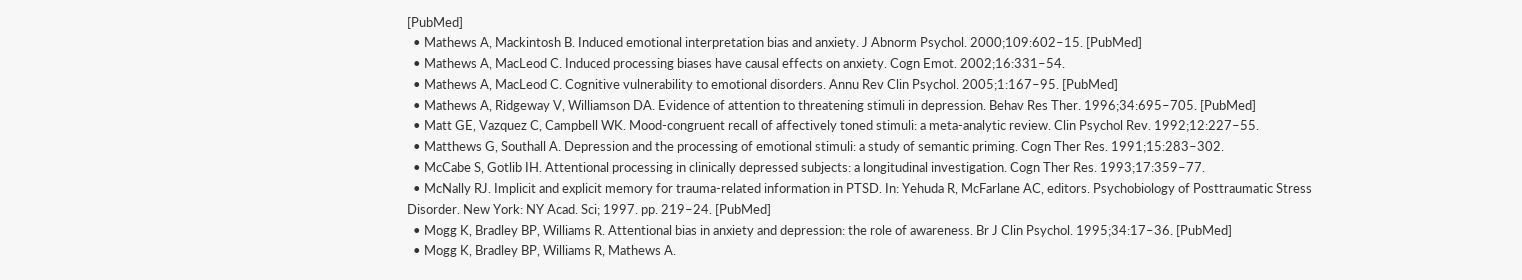[PubMed]
  • Mathews A, Mackintosh B. Induced emotional interpretation bias and anxiety. J Abnorm Psychol. 2000;109:602–15. [PubMed]
  • Mathews A, MacLeod C. Induced processing biases have causal effects on anxiety. Cogn Emot. 2002;16:331–54.
  • Mathews A, MacLeod C. Cognitive vulnerability to emotional disorders. Annu Rev Clin Psychol. 2005;1:167–95. [PubMed]
  • Mathews A, Ridgeway V, Williamson DA. Evidence of attention to threatening stimuli in depression. Behav Res Ther. 1996;34:695–705. [PubMed]
  • Matt GE, Vazquez C, Campbell WK. Mood-congruent recall of affectively toned stimuli: a meta-analytic review. Clin Psychol Rev. 1992;12:227–55.
  • Matthews G, Southall A. Depression and the processing of emotional stimuli: a study of semantic priming. Cogn Ther Res. 1991;15:283–302.
  • McCabe S, Gotlib IH. Attentional processing in clinically depressed subjects: a longitudinal investigation. Cogn Ther Res. 1993;17:359–77.
  • McNally RJ. Implicit and explicit memory for trauma-related information in PTSD. In: Yehuda R, McFarlane AC, editors. Psychobiology of Posttraumatic Stress Disorder. New York: NY Acad. Sci; 1997. pp. 219–24. [PubMed]
  • Mogg K, Bradley BP, Williams R. Attentional bias in anxiety and depression: the role of awareness. Br J Clin Psychol. 1995;34:17–36. [PubMed]
  • Mogg K, Bradley BP, Williams R, Mathews A.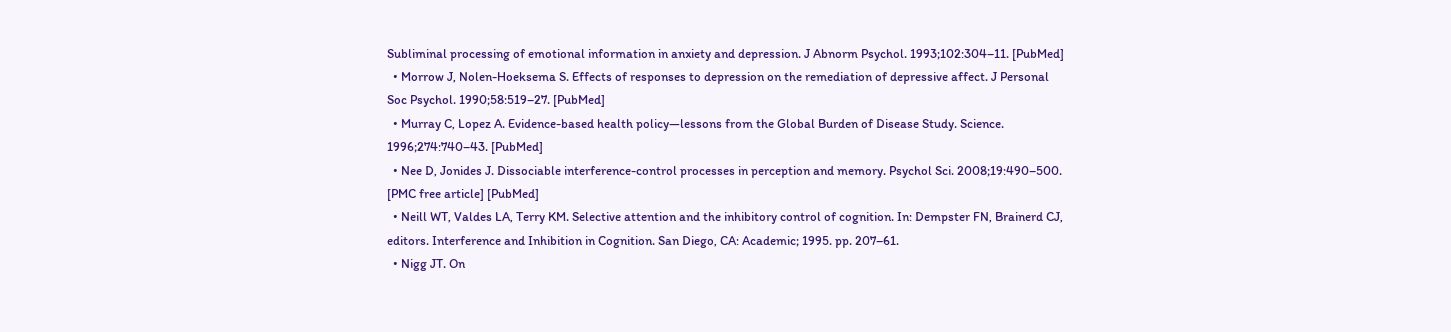Subliminal processing of emotional information in anxiety and depression. J Abnorm Psychol. 1993;102:304–11. [PubMed]
  • Morrow J, Nolen-Hoeksema S. Effects of responses to depression on the remediation of depressive affect. J Personal Soc Psychol. 1990;58:519–27. [PubMed]
  • Murray C, Lopez A. Evidence-based health policy—lessons from the Global Burden of Disease Study. Science. 1996;274:740–43. [PubMed]
  • Nee D, Jonides J. Dissociable interference-control processes in perception and memory. Psychol Sci. 2008;19:490–500. [PMC free article] [PubMed]
  • Neill WT, Valdes LA, Terry KM. Selective attention and the inhibitory control of cognition. In: Dempster FN, Brainerd CJ, editors. Interference and Inhibition in Cognition. San Diego, CA: Academic; 1995. pp. 207–61.
  • Nigg JT. On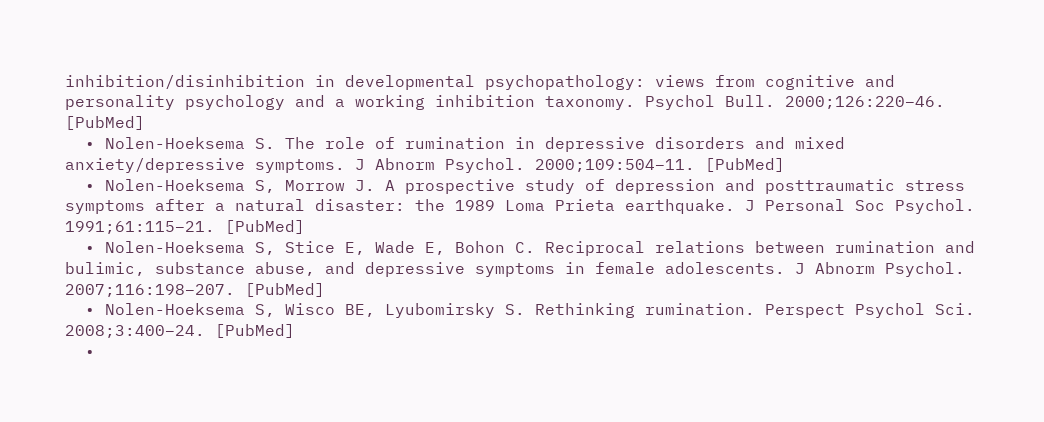inhibition/disinhibition in developmental psychopathology: views from cognitive and personality psychology and a working inhibition taxonomy. Psychol Bull. 2000;126:220–46. [PubMed]
  • Nolen-Hoeksema S. The role of rumination in depressive disorders and mixed anxiety/depressive symptoms. J Abnorm Psychol. 2000;109:504–11. [PubMed]
  • Nolen-Hoeksema S, Morrow J. A prospective study of depression and posttraumatic stress symptoms after a natural disaster: the 1989 Loma Prieta earthquake. J Personal Soc Psychol. 1991;61:115–21. [PubMed]
  • Nolen-Hoeksema S, Stice E, Wade E, Bohon C. Reciprocal relations between rumination and bulimic, substance abuse, and depressive symptoms in female adolescents. J Abnorm Psychol. 2007;116:198–207. [PubMed]
  • Nolen-Hoeksema S, Wisco BE, Lyubomirsky S. Rethinking rumination. Perspect Psychol Sci. 2008;3:400–24. [PubMed]
  •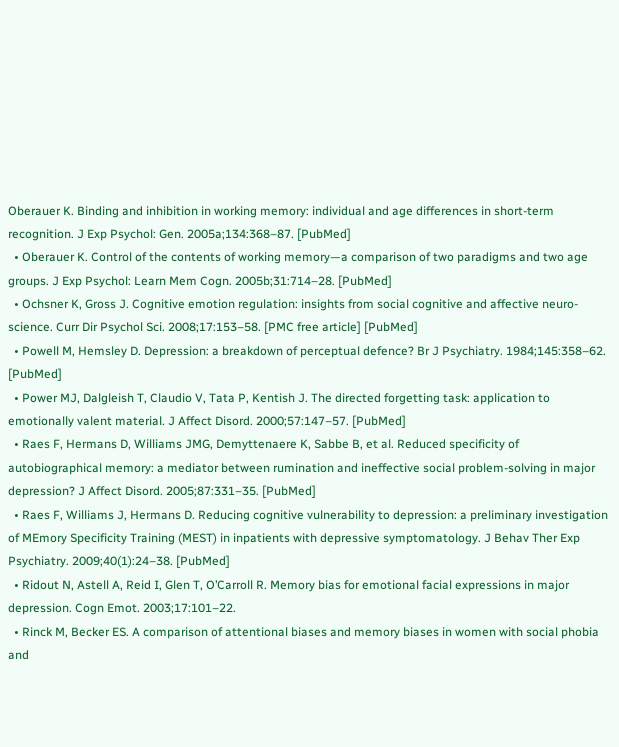Oberauer K. Binding and inhibition in working memory: individual and age differences in short-term recognition. J Exp Psychol: Gen. 2005a;134:368–87. [PubMed]
  • Oberauer K. Control of the contents of working memory—a comparison of two paradigms and two age groups. J Exp Psychol: Learn Mem Cogn. 2005b;31:714–28. [PubMed]
  • Ochsner K, Gross J. Cognitive emotion regulation: insights from social cognitive and affective neuro-science. Curr Dir Psychol Sci. 2008;17:153–58. [PMC free article] [PubMed]
  • Powell M, Hemsley D. Depression: a breakdown of perceptual defence? Br J Psychiatry. 1984;145:358–62. [PubMed]
  • Power MJ, Dalgleish T, Claudio V, Tata P, Kentish J. The directed forgetting task: application to emotionally valent material. J Affect Disord. 2000;57:147–57. [PubMed]
  • Raes F, Hermans D, Williams JMG, Demyttenaere K, Sabbe B, et al. Reduced specificity of autobiographical memory: a mediator between rumination and ineffective social problem-solving in major depression? J Affect Disord. 2005;87:331–35. [PubMed]
  • Raes F, Williams J, Hermans D. Reducing cognitive vulnerability to depression: a preliminary investigation of MEmory Specificity Training (MEST) in inpatients with depressive symptomatology. J Behav Ther Exp Psychiatry. 2009;40(1):24–38. [PubMed]
  • Ridout N, Astell A, Reid I, Glen T, O’Carroll R. Memory bias for emotional facial expressions in major depression. Cogn Emot. 2003;17:101–22.
  • Rinck M, Becker ES. A comparison of attentional biases and memory biases in women with social phobia and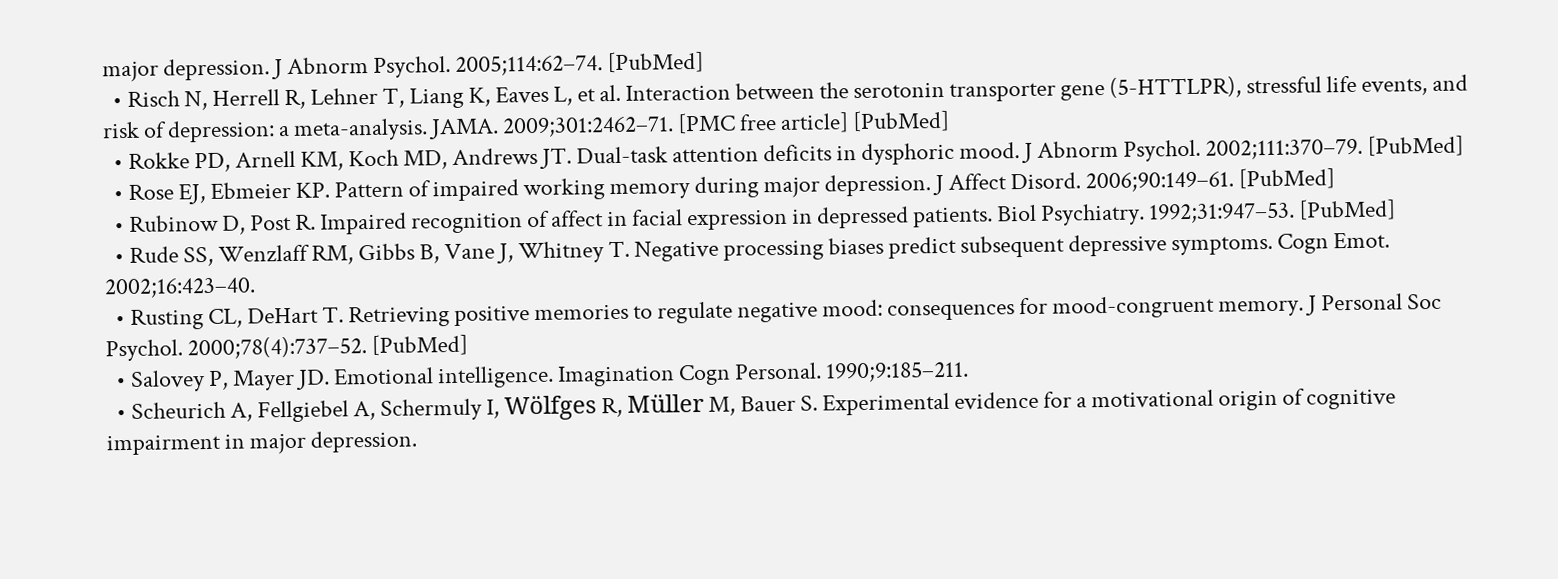major depression. J Abnorm Psychol. 2005;114:62–74. [PubMed]
  • Risch N, Herrell R, Lehner T, Liang K, Eaves L, et al. Interaction between the serotonin transporter gene (5-HTTLPR), stressful life events, and risk of depression: a meta-analysis. JAMA. 2009;301:2462–71. [PMC free article] [PubMed]
  • Rokke PD, Arnell KM, Koch MD, Andrews JT. Dual-task attention deficits in dysphoric mood. J Abnorm Psychol. 2002;111:370–79. [PubMed]
  • Rose EJ, Ebmeier KP. Pattern of impaired working memory during major depression. J Affect Disord. 2006;90:149–61. [PubMed]
  • Rubinow D, Post R. Impaired recognition of affect in facial expression in depressed patients. Biol Psychiatry. 1992;31:947–53. [PubMed]
  • Rude SS, Wenzlaff RM, Gibbs B, Vane J, Whitney T. Negative processing biases predict subsequent depressive symptoms. Cogn Emot. 2002;16:423–40.
  • Rusting CL, DeHart T. Retrieving positive memories to regulate negative mood: consequences for mood-congruent memory. J Personal Soc Psychol. 2000;78(4):737–52. [PubMed]
  • Salovey P, Mayer JD. Emotional intelligence. Imagination Cogn Personal. 1990;9:185–211.
  • Scheurich A, Fellgiebel A, Schermuly I, Wölfges R, Müller M, Bauer S. Experimental evidence for a motivational origin of cognitive impairment in major depression.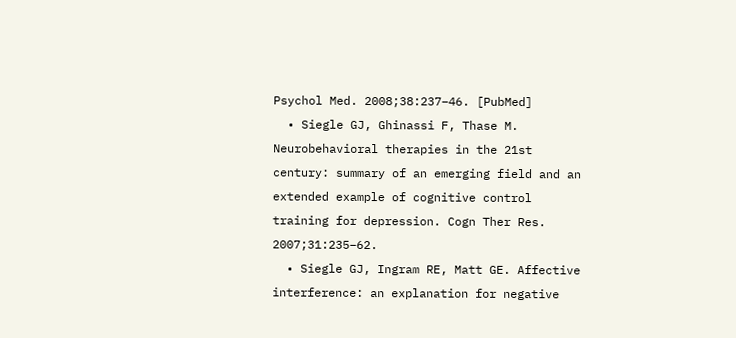Psychol Med. 2008;38:237–46. [PubMed]
  • Siegle GJ, Ghinassi F, Thase M. Neurobehavioral therapies in the 21st century: summary of an emerging field and an extended example of cognitive control training for depression. Cogn Ther Res. 2007;31:235–62.
  • Siegle GJ, Ingram RE, Matt GE. Affective interference: an explanation for negative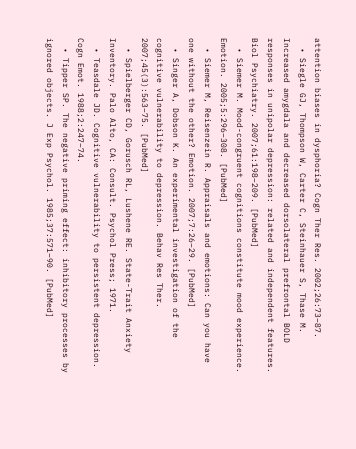attention biases in dysphoria? Cogn Ther Res. 2002;26:73–87.
  • Siegle GJ, Thompson W, Carter C, Steinhauer S, Thase M. Increased amygdala and decreased dorsolateral prefrontal BOLD responses in unipolar depression: related and independent features. Biol Psychiatry. 2007;61:198–209. [PubMed]
  • Siemer M. Mood-congruent cognitions constitute mood experience. Emotion. 2005;5:296–308. [PubMed]
  • Siemer M, Reisenzein R. Appraisals and emotions: Can you have one without the other? Emotion. 2007;7:26–29. [PubMed]
  • Singer A, Dobson K. An experimental investigation of the cognitive vulnerability to depression. Behav Res Ther. 2007;45(3):563–75. [PubMed]
  • Spielberger CD, Gorusch RL, Lushene RE. State-Trait Anxiety Inventory. Palo Alto, CA: Consult. Psychol Press; 1971.
  • Teasdale JD. Cognitive vulnerability to persistent depression. Cogn Emot. 1988;2:247–74.
  • Tipper SP. The negative priming effect: inhibitory processes by ignored objects. J Exp Psychol. 1985;37:571–90. [PubMed]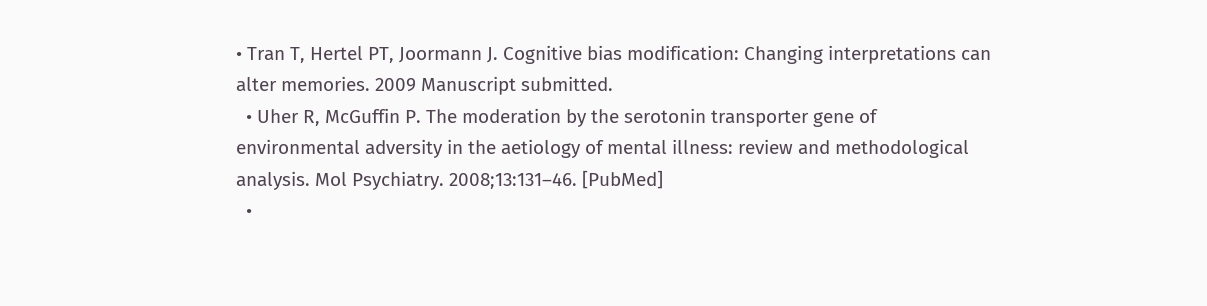• Tran T, Hertel PT, Joormann J. Cognitive bias modification: Changing interpretations can alter memories. 2009 Manuscript submitted.
  • Uher R, McGuffin P. The moderation by the serotonin transporter gene of environmental adversity in the aetiology of mental illness: review and methodological analysis. Mol Psychiatry. 2008;13:131–46. [PubMed]
  •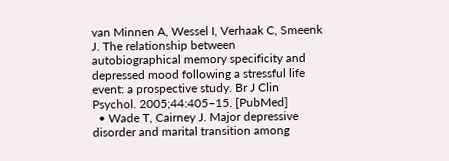van Minnen A, Wessel I, Verhaak C, Smeenk J. The relationship between autobiographical memory specificity and depressed mood following a stressful life event: a prospective study. Br J Clin Psychol. 2005;44:405–15. [PubMed]
  • Wade T, Cairney J. Major depressive disorder and marital transition among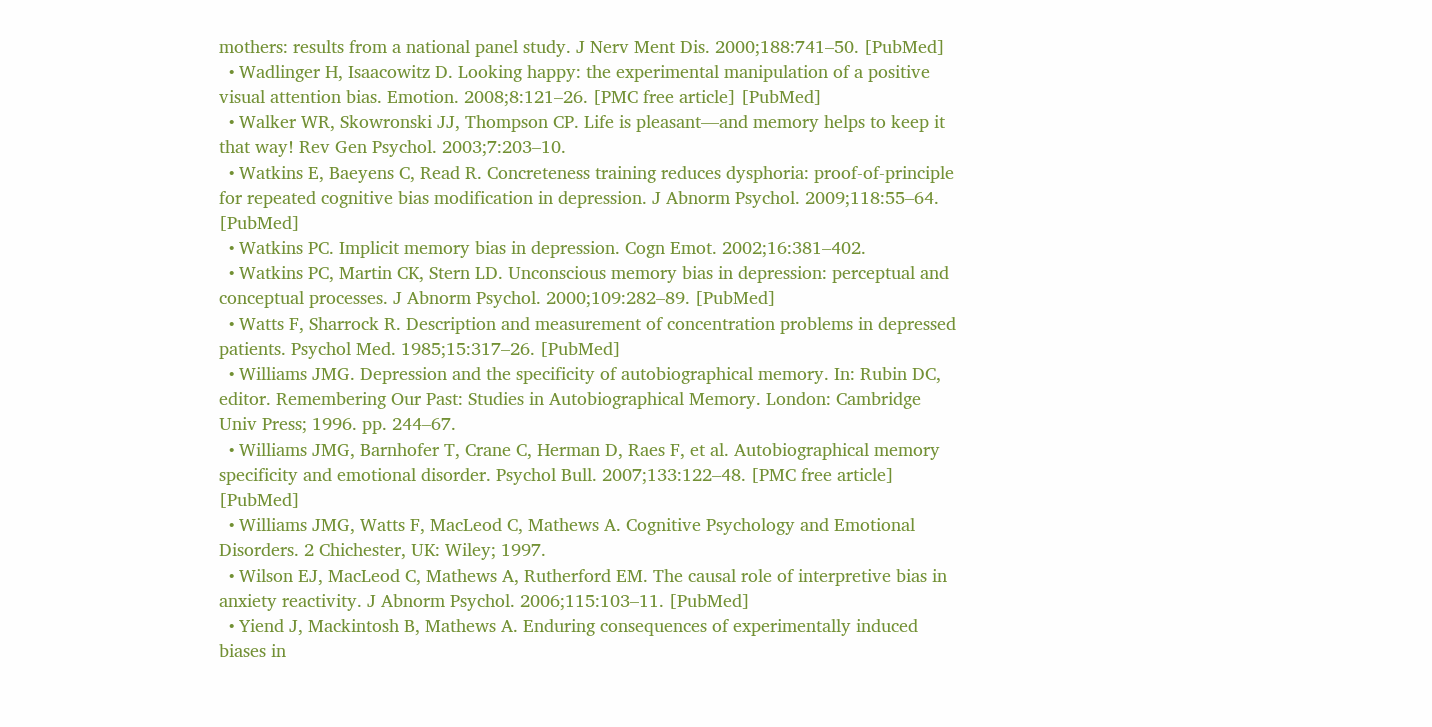mothers: results from a national panel study. J Nerv Ment Dis. 2000;188:741–50. [PubMed]
  • Wadlinger H, Isaacowitz D. Looking happy: the experimental manipulation of a positive visual attention bias. Emotion. 2008;8:121–26. [PMC free article] [PubMed]
  • Walker WR, Skowronski JJ, Thompson CP. Life is pleasant—and memory helps to keep it that way! Rev Gen Psychol. 2003;7:203–10.
  • Watkins E, Baeyens C, Read R. Concreteness training reduces dysphoria: proof-of-principle for repeated cognitive bias modification in depression. J Abnorm Psychol. 2009;118:55–64. [PubMed]
  • Watkins PC. Implicit memory bias in depression. Cogn Emot. 2002;16:381–402.
  • Watkins PC, Martin CK, Stern LD. Unconscious memory bias in depression: perceptual and conceptual processes. J Abnorm Psychol. 2000;109:282–89. [PubMed]
  • Watts F, Sharrock R. Description and measurement of concentration problems in depressed patients. Psychol Med. 1985;15:317–26. [PubMed]
  • Williams JMG. Depression and the specificity of autobiographical memory. In: Rubin DC, editor. Remembering Our Past: Studies in Autobiographical Memory. London: Cambridge Univ Press; 1996. pp. 244–67.
  • Williams JMG, Barnhofer T, Crane C, Herman D, Raes F, et al. Autobiographical memory specificity and emotional disorder. Psychol Bull. 2007;133:122–48. [PMC free article] [PubMed]
  • Williams JMG, Watts F, MacLeod C, Mathews A. Cognitive Psychology and Emotional Disorders. 2 Chichester, UK: Wiley; 1997.
  • Wilson EJ, MacLeod C, Mathews A, Rutherford EM. The causal role of interpretive bias in anxiety reactivity. J Abnorm Psychol. 2006;115:103–11. [PubMed]
  • Yiend J, Mackintosh B, Mathews A. Enduring consequences of experimentally induced biases in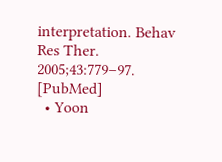interpretation. Behav Res Ther. 2005;43:779–97. [PubMed]
  • Yoon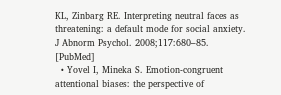KL, Zinbarg RE. Interpreting neutral faces as threatening: a default mode for social anxiety. J Abnorm Psychol. 2008;117:680–85. [PubMed]
  • Yovel I, Mineka S. Emotion-congruent attentional biases: the perspective of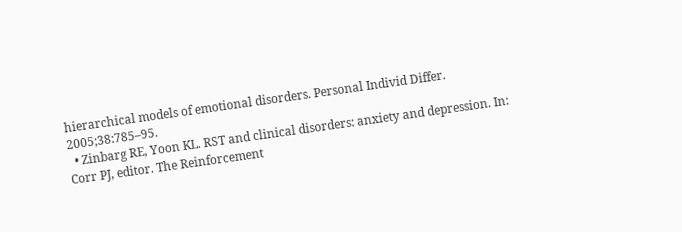hierarchical models of emotional disorders. Personal Individ Differ. 2005;38:785–95.
  • Zinbarg RE, Yoon KL. RST and clinical disorders: anxiety and depression. In: Corr PJ, editor. The Reinforcement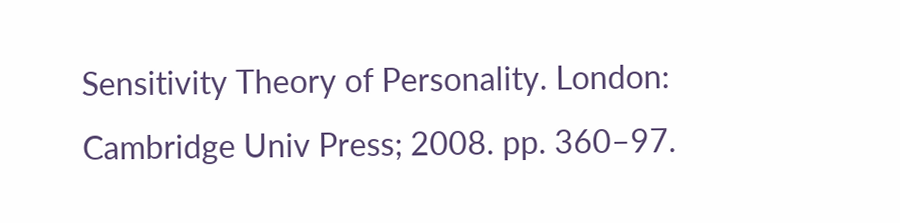Sensitivity Theory of Personality. London: Cambridge Univ Press; 2008. pp. 360–97.